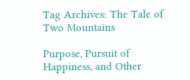Tag Archives: The Tale of Two Mountains

Purpose, Pursuit of Happiness, and Other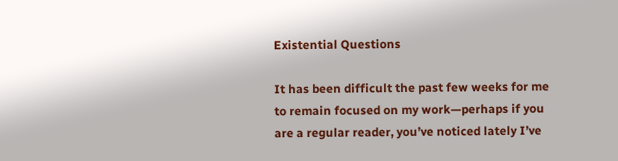Existential Questions

It has been difficult the past few weeks for me to remain focused on my work—perhaps if you are a regular reader, you’ve noticed lately I’ve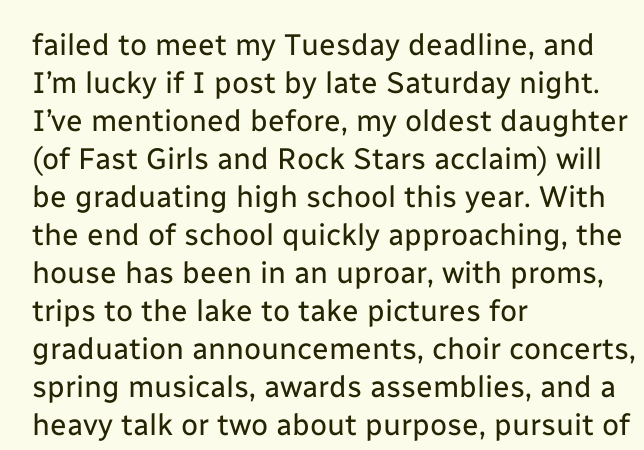failed to meet my Tuesday deadline, and I’m lucky if I post by late Saturday night. I’ve mentioned before, my oldest daughter (of Fast Girls and Rock Stars acclaim) will be graduating high school this year. With the end of school quickly approaching, the house has been in an uproar, with proms, trips to the lake to take pictures for graduation announcements, choir concerts, spring musicals, awards assemblies, and a heavy talk or two about purpose, pursuit of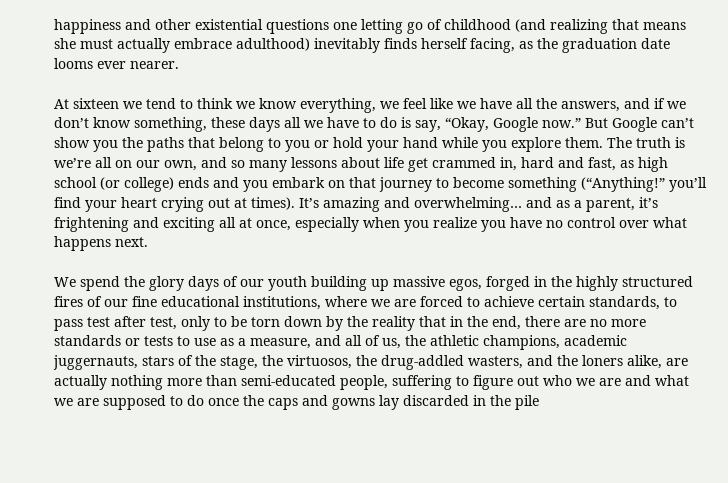happiness and other existential questions one letting go of childhood (and realizing that means she must actually embrace adulthood) inevitably finds herself facing, as the graduation date looms ever nearer.

At sixteen we tend to think we know everything, we feel like we have all the answers, and if we don’t know something, these days all we have to do is say, “Okay, Google now.” But Google can’t show you the paths that belong to you or hold your hand while you explore them. The truth is we’re all on our own, and so many lessons about life get crammed in, hard and fast, as high school (or college) ends and you embark on that journey to become something (“Anything!” you’ll find your heart crying out at times). It’s amazing and overwhelming… and as a parent, it’s frightening and exciting all at once, especially when you realize you have no control over what happens next.

We spend the glory days of our youth building up massive egos, forged in the highly structured fires of our fine educational institutions, where we are forced to achieve certain standards, to pass test after test, only to be torn down by the reality that in the end, there are no more standards or tests to use as a measure, and all of us, the athletic champions, academic juggernauts, stars of the stage, the virtuosos, the drug-addled wasters, and the loners alike, are actually nothing more than semi-educated people, suffering to figure out who we are and what we are supposed to do once the caps and gowns lay discarded in the pile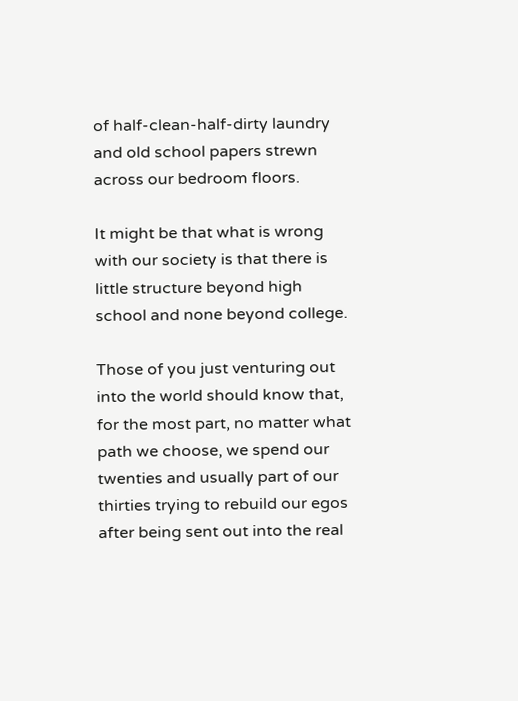of half-clean-half-dirty laundry and old school papers strewn across our bedroom floors.

It might be that what is wrong with our society is that there is little structure beyond high school and none beyond college.

Those of you just venturing out into the world should know that, for the most part, no matter what path we choose, we spend our twenties and usually part of our thirties trying to rebuild our egos after being sent out into the real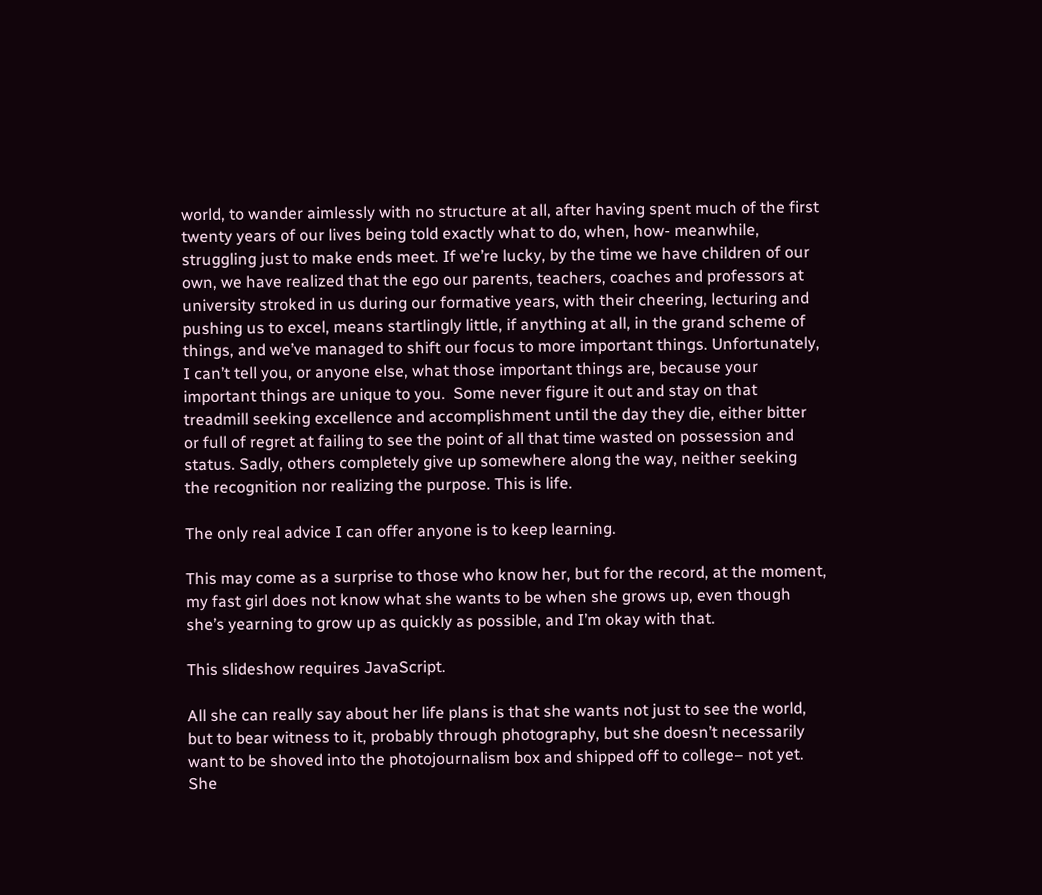world, to wander aimlessly with no structure at all, after having spent much of the first twenty years of our lives being told exactly what to do, when, how- meanwhile, struggling just to make ends meet. If we’re lucky, by the time we have children of our own, we have realized that the ego our parents, teachers, coaches and professors at university stroked in us during our formative years, with their cheering, lecturing and pushing us to excel, means startlingly little, if anything at all, in the grand scheme of things, and we’ve managed to shift our focus to more important things. Unfortunately, I can’t tell you, or anyone else, what those important things are, because your important things are unique to you.  Some never figure it out and stay on that treadmill seeking excellence and accomplishment until the day they die, either bitter or full of regret at failing to see the point of all that time wasted on possession and status. Sadly, others completely give up somewhere along the way, neither seeking the recognition nor realizing the purpose. This is life.

The only real advice I can offer anyone is to keep learning.

This may come as a surprise to those who know her, but for the record, at the moment, my fast girl does not know what she wants to be when she grows up, even though she’s yearning to grow up as quickly as possible, and I’m okay with that.

This slideshow requires JavaScript.

All she can really say about her life plans is that she wants not just to see the world, but to bear witness to it, probably through photography, but she doesn’t necessarily want to be shoved into the photojournalism box and shipped off to college– not yet. She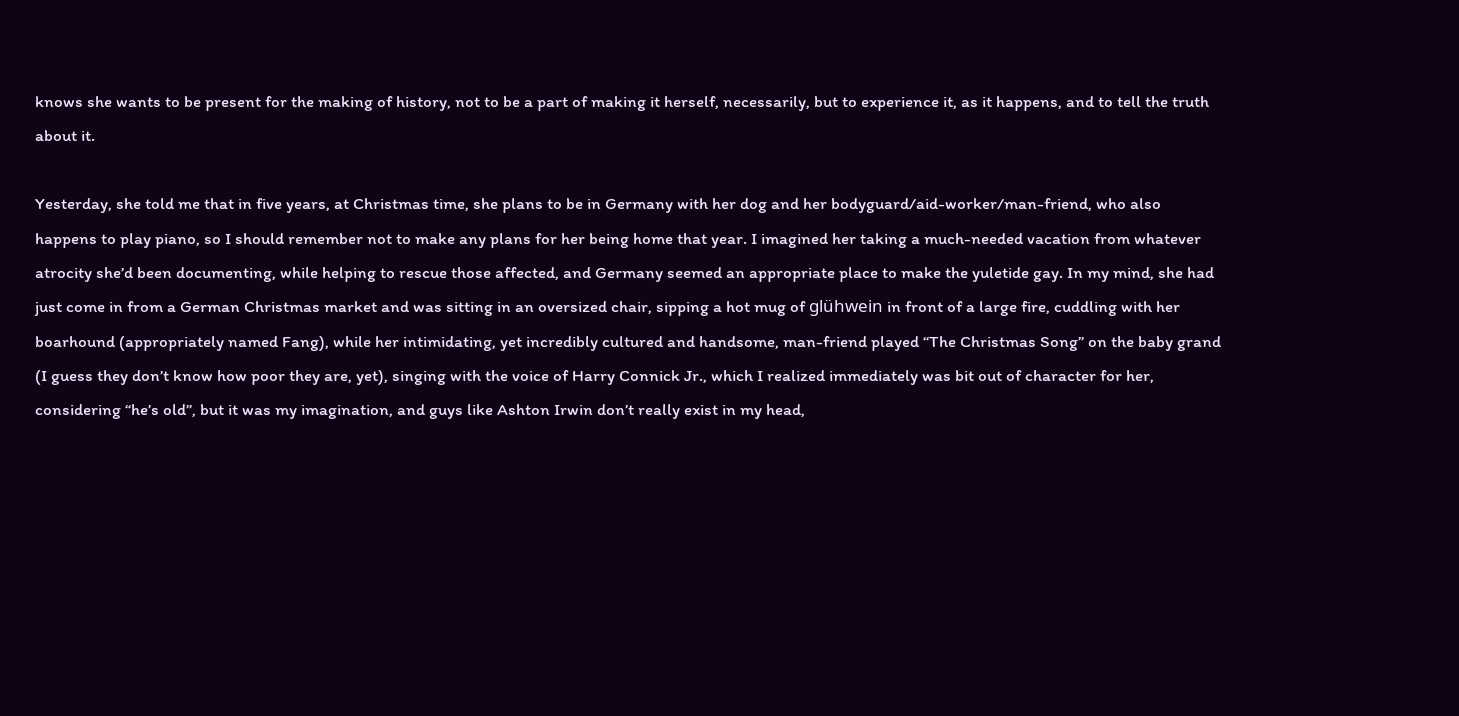knows she wants to be present for the making of history, not to be a part of making it herself, necessarily, but to experience it, as it happens, and to tell the truth about it.

Yesterday, she told me that in five years, at Christmas time, she plans to be in Germany with her dog and her bodyguard/aid-worker/man-friend, who also happens to play piano, so I should remember not to make any plans for her being home that year. I imagined her taking a much-needed vacation from whatever atrocity she’d been documenting, while helping to rescue those affected, and Germany seemed an appropriate place to make the yuletide gay. In my mind, she had just come in from a German Christmas market and was sitting in an oversized chair, sipping a hot mug of glühwein in front of a large fire, cuddling with her boarhound (appropriately named Fang), while her intimidating, yet incredibly cultured and handsome, man-friend played “The Christmas Song” on the baby grand (I guess they don’t know how poor they are, yet), singing with the voice of Harry Connick Jr., which I realized immediately was bit out of character for her, considering “he’s old”, but it was my imagination, and guys like Ashton Irwin don’t really exist in my head,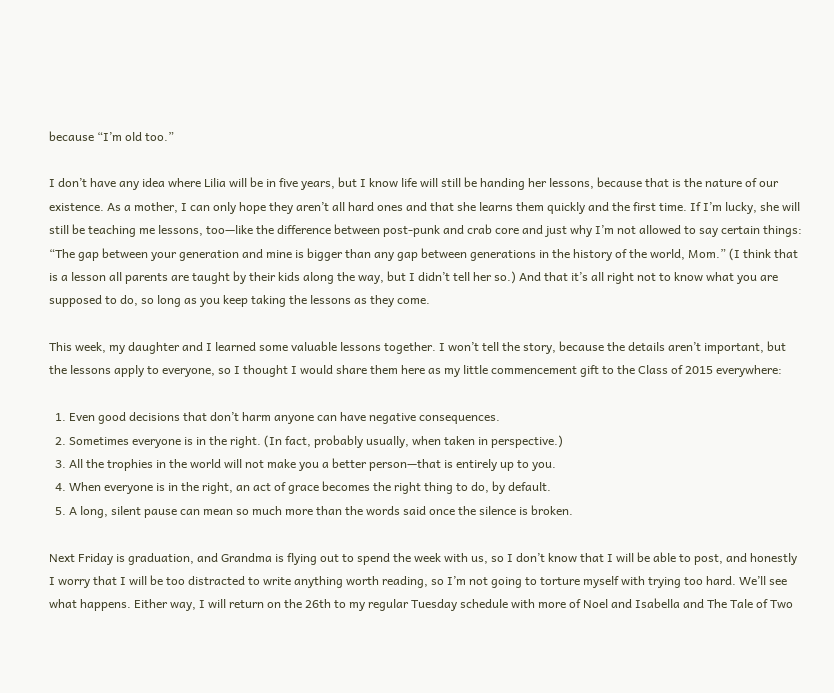because “I’m old too.”

I don’t have any idea where Lilia will be in five years, but I know life will still be handing her lessons, because that is the nature of our existence. As a mother, I can only hope they aren’t all hard ones and that she learns them quickly and the first time. If I’m lucky, she will still be teaching me lessons, too—like the difference between post-punk and crab core and just why I’m not allowed to say certain things:  “The gap between your generation and mine is bigger than any gap between generations in the history of the world, Mom.” (I think that is a lesson all parents are taught by their kids along the way, but I didn’t tell her so.) And that it’s all right not to know what you are supposed to do, so long as you keep taking the lessons as they come.

This week, my daughter and I learned some valuable lessons together. I won’t tell the story, because the details aren’t important, but the lessons apply to everyone, so I thought I would share them here as my little commencement gift to the Class of 2015 everywhere:

  1. Even good decisions that don’t harm anyone can have negative consequences.
  2. Sometimes everyone is in the right. (In fact, probably usually, when taken in perspective.)
  3. All the trophies in the world will not make you a better person—that is entirely up to you.
  4. When everyone is in the right, an act of grace becomes the right thing to do, by default.
  5. A long, silent pause can mean so much more than the words said once the silence is broken.

Next Friday is graduation, and Grandma is flying out to spend the week with us, so I don’t know that I will be able to post, and honestly I worry that I will be too distracted to write anything worth reading, so I’m not going to torture myself with trying too hard. We’ll see what happens. Either way, I will return on the 26th to my regular Tuesday schedule with more of Noel and Isabella and The Tale of Two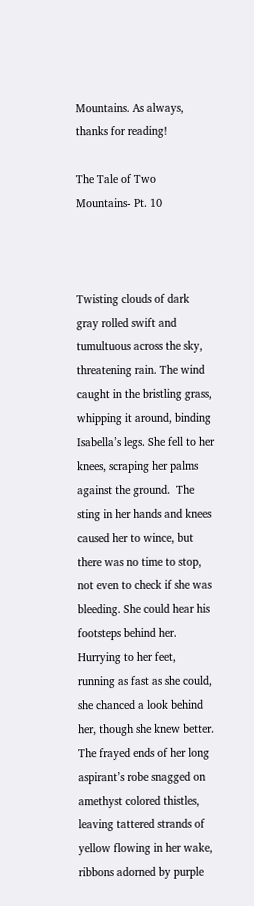Mountains. As always, thanks for reading!

The Tale of Two Mountains- Pt. 10



Twisting clouds of dark gray rolled swift and tumultuous across the sky, threatening rain. The wind caught in the bristling grass, whipping it around, binding Isabella’s legs. She fell to her knees, scraping her palms against the ground.  The sting in her hands and knees caused her to wince, but there was no time to stop, not even to check if she was bleeding. She could hear his footsteps behind her. Hurrying to her feet, running as fast as she could, she chanced a look behind her, though she knew better. The frayed ends of her long aspirant’s robe snagged on amethyst colored thistles, leaving tattered strands of yellow flowing in her wake, ribbons adorned by purple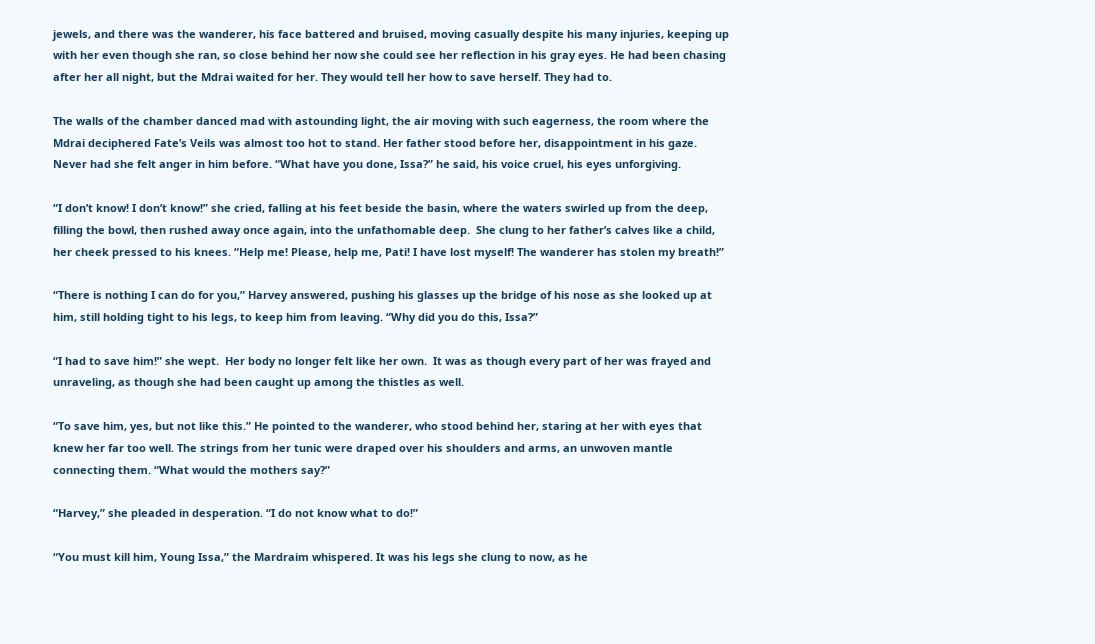jewels, and there was the wanderer, his face battered and bruised, moving casually despite his many injuries, keeping up with her even though she ran, so close behind her now she could see her reflection in his gray eyes. He had been chasing after her all night, but the Mdrai waited for her. They would tell her how to save herself. They had to.

The walls of the chamber danced mad with astounding light, the air moving with such eagerness, the room where the Mdrai deciphered Fate’s Veils was almost too hot to stand. Her father stood before her, disappointment in his gaze. Never had she felt anger in him before. “What have you done, Issa?” he said, his voice cruel, his eyes unforgiving.

“I don’t know! I don’t know!” she cried, falling at his feet beside the basin, where the waters swirled up from the deep, filling the bowl, then rushed away once again, into the unfathomable deep.  She clung to her father’s calves like a child, her cheek pressed to his knees. “Help me! Please, help me, Pati! I have lost myself! The wanderer has stolen my breath!”

“There is nothing I can do for you,” Harvey answered, pushing his glasses up the bridge of his nose as she looked up at him, still holding tight to his legs, to keep him from leaving. “Why did you do this, Issa?”

“I had to save him!” she wept.  Her body no longer felt like her own.  It was as though every part of her was frayed and unraveling, as though she had been caught up among the thistles as well.

“To save him, yes, but not like this.” He pointed to the wanderer, who stood behind her, staring at her with eyes that knew her far too well. The strings from her tunic were draped over his shoulders and arms, an unwoven mantle connecting them. “What would the mothers say?”

“Harvey,” she pleaded in desperation. “I do not know what to do!”

“You must kill him, Young Issa,” the Mardraim whispered. It was his legs she clung to now, as he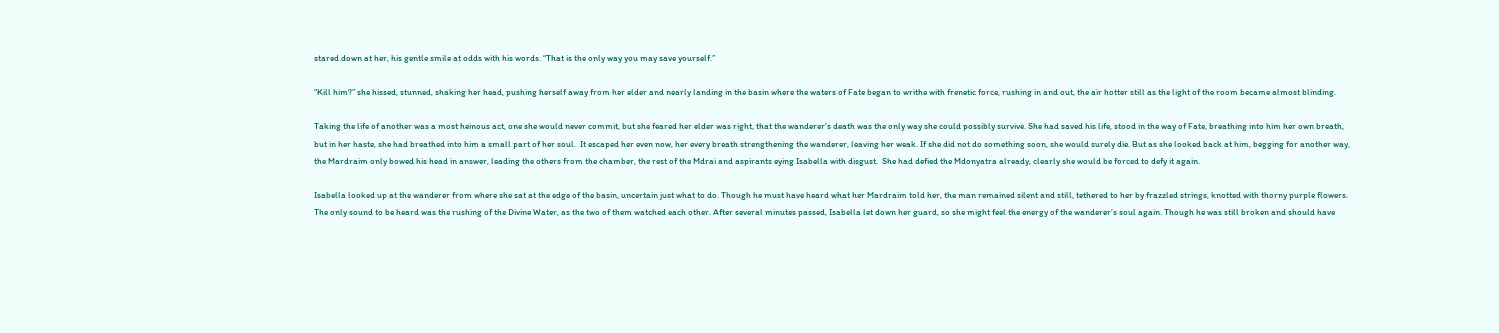stared down at her, his gentle smile at odds with his words. “That is the only way you may save yourself.”

“Kill him?” she hissed, stunned, shaking her head, pushing herself away from her elder and nearly landing in the basin where the waters of Fate began to writhe with frenetic force, rushing in and out, the air hotter still as the light of the room became almost blinding.

Taking the life of another was a most heinous act, one she would never commit, but she feared her elder was right, that the wanderer’s death was the only way she could possibly survive. She had saved his life, stood in the way of Fate, breathing into him her own breath, but in her haste, she had breathed into him a small part of her soul.  It escaped her even now, her every breath strengthening the wanderer, leaving her weak. If she did not do something soon, she would surely die. But as she looked back at him, begging for another way, the Mardraim only bowed his head in answer, leading the others from the chamber, the rest of the Mdrai and aspirants eying Isabella with disgust.  She had defied the Mdonyatra already, clearly she would be forced to defy it again.

Isabella looked up at the wanderer from where she sat at the edge of the basin, uncertain just what to do. Though he must have heard what her Mardraim told her, the man remained silent and still, tethered to her by frazzled strings, knotted with thorny purple flowers. The only sound to be heard was the rushing of the Divine Water, as the two of them watched each other. After several minutes passed, Isabella let down her guard, so she might feel the energy of the wanderer’s soul again. Though he was still broken and should have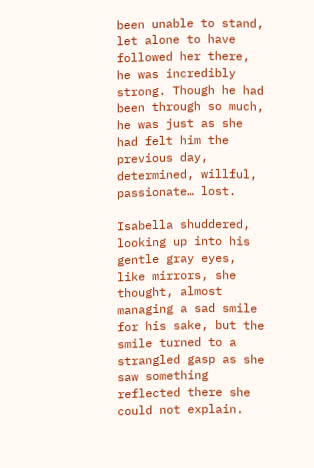been unable to stand, let alone to have followed her there, he was incredibly strong. Though he had been through so much, he was just as she had felt him the previous day, determined, willful, passionate… lost.

Isabella shuddered, looking up into his gentle gray eyes, like mirrors, she thought, almost managing a sad smile for his sake, but the smile turned to a strangled gasp as she saw something reflected there she could not explain.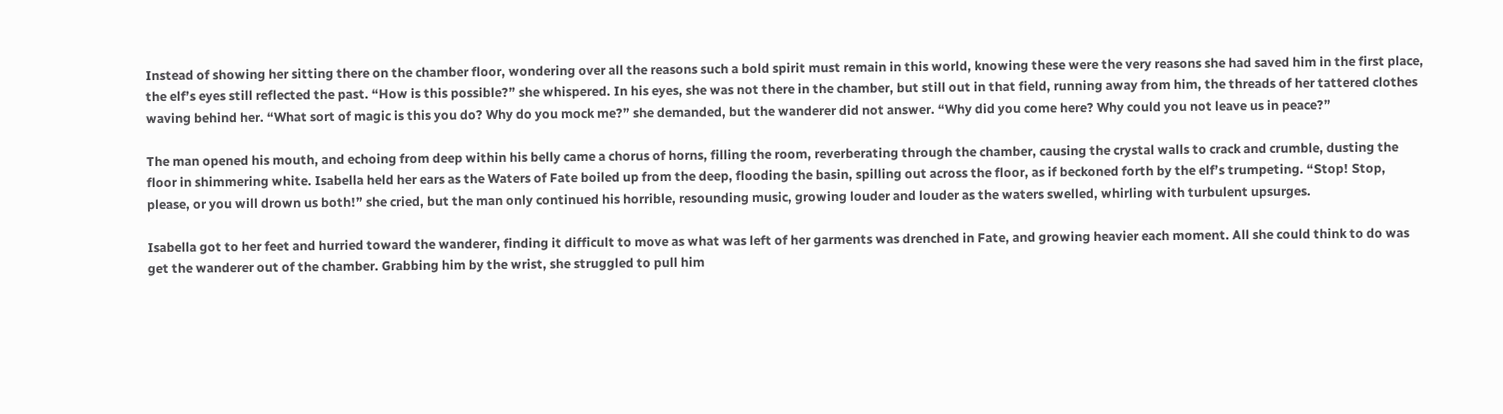Instead of showing her sitting there on the chamber floor, wondering over all the reasons such a bold spirit must remain in this world, knowing these were the very reasons she had saved him in the first place, the elf’s eyes still reflected the past. “How is this possible?” she whispered. In his eyes, she was not there in the chamber, but still out in that field, running away from him, the threads of her tattered clothes waving behind her. “What sort of magic is this you do? Why do you mock me?” she demanded, but the wanderer did not answer. “Why did you come here? Why could you not leave us in peace?”

The man opened his mouth, and echoing from deep within his belly came a chorus of horns, filling the room, reverberating through the chamber, causing the crystal walls to crack and crumble, dusting the floor in shimmering white. Isabella held her ears as the Waters of Fate boiled up from the deep, flooding the basin, spilling out across the floor, as if beckoned forth by the elf’s trumpeting. “Stop! Stop, please, or you will drown us both!” she cried, but the man only continued his horrible, resounding music, growing louder and louder as the waters swelled, whirling with turbulent upsurges.

Isabella got to her feet and hurried toward the wanderer, finding it difficult to move as what was left of her garments was drenched in Fate, and growing heavier each moment. All she could think to do was get the wanderer out of the chamber. Grabbing him by the wrist, she struggled to pull him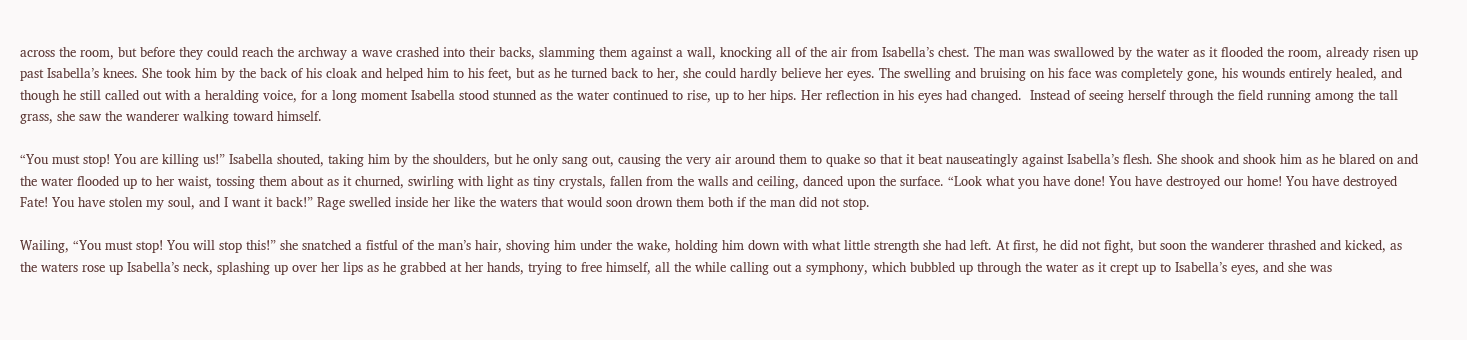across the room, but before they could reach the archway a wave crashed into their backs, slamming them against a wall, knocking all of the air from Isabella’s chest. The man was swallowed by the water as it flooded the room, already risen up past Isabella’s knees. She took him by the back of his cloak and helped him to his feet, but as he turned back to her, she could hardly believe her eyes. The swelling and bruising on his face was completely gone, his wounds entirely healed, and though he still called out with a heralding voice, for a long moment Isabella stood stunned as the water continued to rise, up to her hips. Her reflection in his eyes had changed.  Instead of seeing herself through the field running among the tall grass, she saw the wanderer walking toward himself.

“You must stop! You are killing us!” Isabella shouted, taking him by the shoulders, but he only sang out, causing the very air around them to quake so that it beat nauseatingly against Isabella’s flesh. She shook and shook him as he blared on and the water flooded up to her waist, tossing them about as it churned, swirling with light as tiny crystals, fallen from the walls and ceiling, danced upon the surface. “Look what you have done! You have destroyed our home! You have destroyed Fate! You have stolen my soul, and I want it back!” Rage swelled inside her like the waters that would soon drown them both if the man did not stop.

Wailing, “You must stop! You will stop this!” she snatched a fistful of the man’s hair, shoving him under the wake, holding him down with what little strength she had left. At first, he did not fight, but soon the wanderer thrashed and kicked, as the waters rose up Isabella’s neck, splashing up over her lips as he grabbed at her hands, trying to free himself, all the while calling out a symphony, which bubbled up through the water as it crept up to Isabella’s eyes, and she was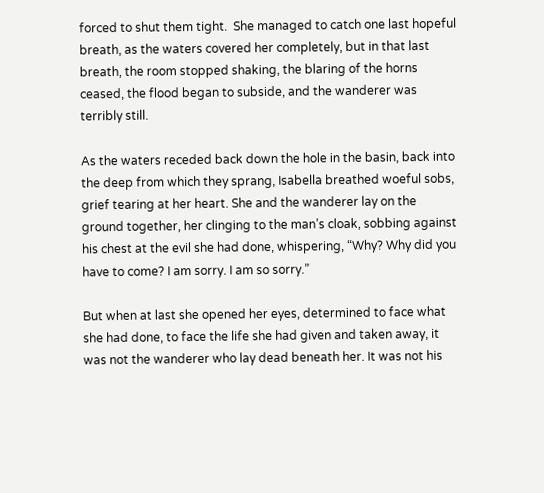forced to shut them tight.  She managed to catch one last hopeful breath, as the waters covered her completely, but in that last breath, the room stopped shaking, the blaring of the horns ceased, the flood began to subside, and the wanderer was terribly still.

As the waters receded back down the hole in the basin, back into the deep from which they sprang, Isabella breathed woeful sobs, grief tearing at her heart. She and the wanderer lay on the ground together, her clinging to the man’s cloak, sobbing against his chest at the evil she had done, whispering, “Why? Why did you have to come? I am sorry. I am so sorry.”

But when at last she opened her eyes, determined to face what she had done, to face the life she had given and taken away, it was not the wanderer who lay dead beneath her. It was not his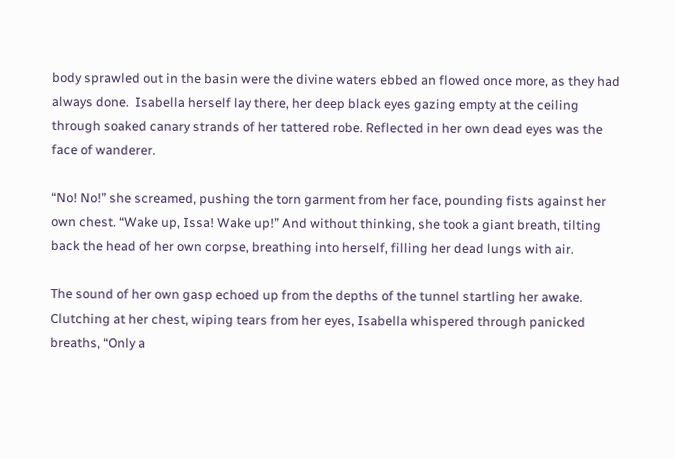body sprawled out in the basin were the divine waters ebbed an flowed once more, as they had always done.  Isabella herself lay there, her deep black eyes gazing empty at the ceiling through soaked canary strands of her tattered robe. Reflected in her own dead eyes was the face of wanderer.

“No! No!” she screamed, pushing the torn garment from her face, pounding fists against her own chest. “Wake up, Issa! Wake up!” And without thinking, she took a giant breath, tilting back the head of her own corpse, breathing into herself, filling her dead lungs with air.

The sound of her own gasp echoed up from the depths of the tunnel startling her awake. Clutching at her chest, wiping tears from her eyes, Isabella whispered through panicked breaths, “Only a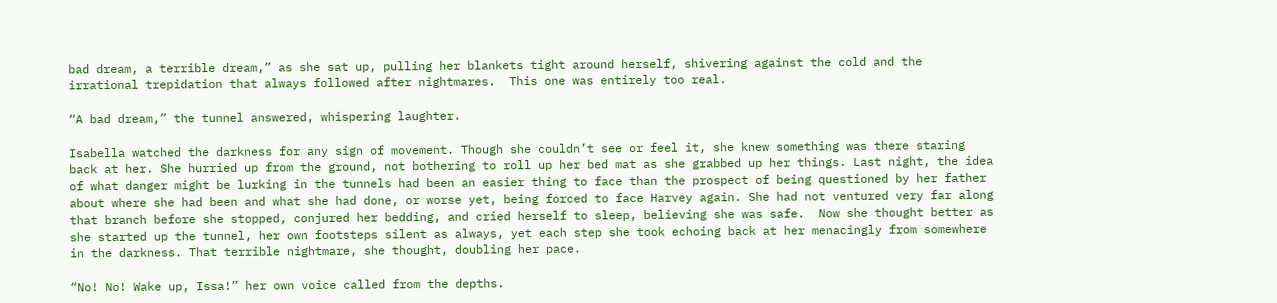bad dream, a terrible dream,” as she sat up, pulling her blankets tight around herself, shivering against the cold and the irrational trepidation that always followed after nightmares.  This one was entirely too real.

“A bad dream,” the tunnel answered, whispering laughter.

Isabella watched the darkness for any sign of movement. Though she couldn’t see or feel it, she knew something was there staring back at her. She hurried up from the ground, not bothering to roll up her bed mat as she grabbed up her things. Last night, the idea of what danger might be lurking in the tunnels had been an easier thing to face than the prospect of being questioned by her father about where she had been and what she had done, or worse yet, being forced to face Harvey again. She had not ventured very far along that branch before she stopped, conjured her bedding, and cried herself to sleep, believing she was safe.  Now she thought better as she started up the tunnel, her own footsteps silent as always, yet each step she took echoing back at her menacingly from somewhere in the darkness. That terrible nightmare, she thought, doubling her pace.

“No! No! Wake up, Issa!” her own voice called from the depths.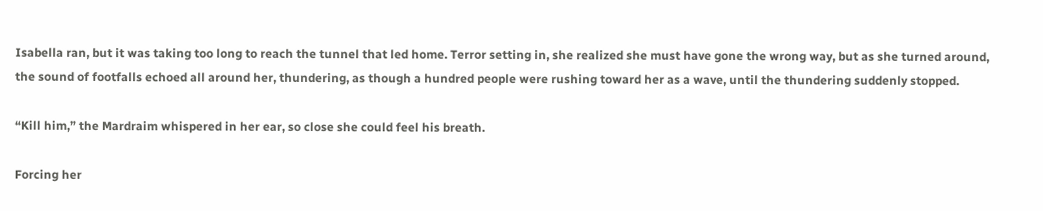Isabella ran, but it was taking too long to reach the tunnel that led home. Terror setting in, she realized she must have gone the wrong way, but as she turned around, the sound of footfalls echoed all around her, thundering, as though a hundred people were rushing toward her as a wave, until the thundering suddenly stopped.

“Kill him,” the Mardraim whispered in her ear, so close she could feel his breath.

Forcing her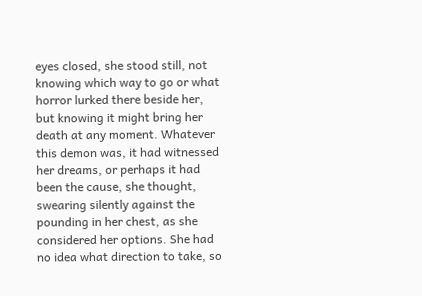eyes closed, she stood still, not knowing which way to go or what horror lurked there beside her, but knowing it might bring her death at any moment. Whatever this demon was, it had witnessed her dreams, or perhaps it had been the cause, she thought, swearing silently against the pounding in her chest, as she considered her options. She had no idea what direction to take, so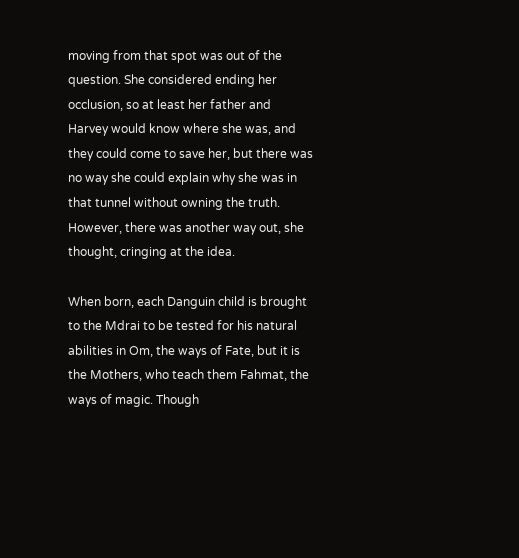moving from that spot was out of the question. She considered ending her occlusion, so at least her father and Harvey would know where she was, and they could come to save her, but there was no way she could explain why she was in that tunnel without owning the truth. However, there was another way out, she thought, cringing at the idea.

When born, each Danguin child is brought to the Mdrai to be tested for his natural abilities in Om, the ways of Fate, but it is the Mothers, who teach them Fahmat, the ways of magic. Though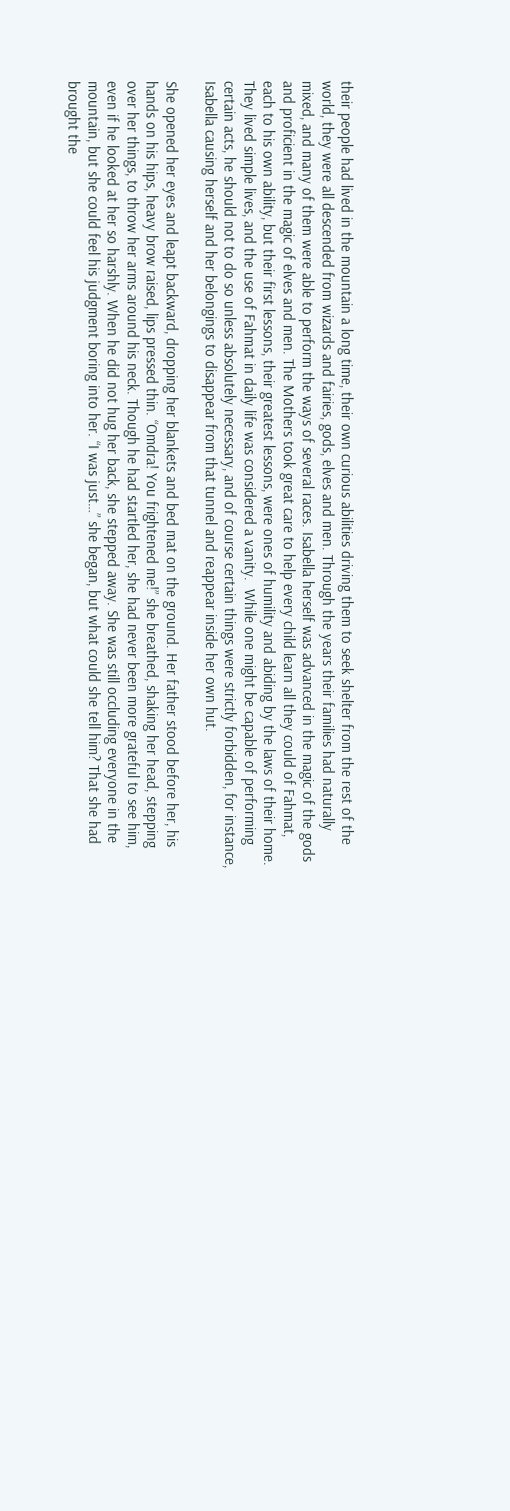their people had lived in the mountain a long time, their own curious abilities driving them to seek shelter from the rest of the world, they were all descended from wizards and fairies, gods, elves and men. Through the years their families had naturally mixed, and many of them were able to perform the ways of several races. Isabella herself was advanced in the magic of the gods and proficient in the magic of elves and men. The Mothers took great care to help every child learn all they could of Fahmat, each to his own ability, but their first lessons, their greatest lessons, were ones of humility and abiding by the laws of their home. They lived simple lives, and the use of Fahmat in daily life was considered a vanity.  While one might be capable of performing certain acts, he should not to do so unless absolutely necessary, and of course certain things were strictly forbidden, for instance, Isabella causing herself and her belongings to disappear from that tunnel and reappear inside her own hut.

She opened her eyes and leapt backward, dropping her blankets and bed mat on the ground. Her father stood before her, his hands on his hips, heavy brow raised, lips pressed thin. “Omdra! You frightened me!” she breathed, shaking her head, stepping over her things, to throw her arms around his neck. Though he had startled her, she had never been more grateful to see him, even if he looked at her so harshly. When he did not hug her back, she stepped away. She was still occluding everyone in the mountain, but she could feel his judgment boring into her. “I was just…” she began, but what could she tell him? That she had brought the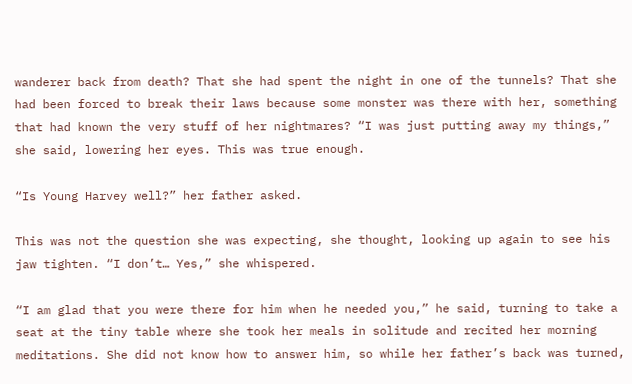wanderer back from death? That she had spent the night in one of the tunnels? That she had been forced to break their laws because some monster was there with her, something that had known the very stuff of her nightmares? “I was just putting away my things,” she said, lowering her eyes. This was true enough.

“Is Young Harvey well?” her father asked.

This was not the question she was expecting, she thought, looking up again to see his jaw tighten. “I don’t… Yes,” she whispered.

“I am glad that you were there for him when he needed you,” he said, turning to take a seat at the tiny table where she took her meals in solitude and recited her morning meditations. She did not know how to answer him, so while her father’s back was turned,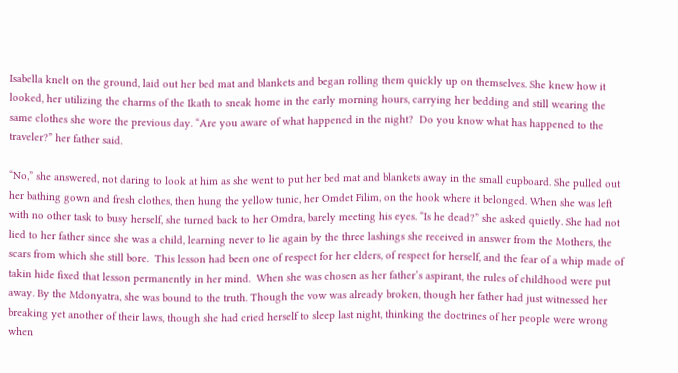Isabella knelt on the ground, laid out her bed mat and blankets and began rolling them quickly up on themselves. She knew how it looked, her utilizing the charms of the Ikath to sneak home in the early morning hours, carrying her bedding and still wearing the same clothes she wore the previous day. “Are you aware of what happened in the night?  Do you know what has happened to the traveler?” her father said.

“No,” she answered, not daring to look at him as she went to put her bed mat and blankets away in the small cupboard. She pulled out her bathing gown and fresh clothes, then hung the yellow tunic, her Omdet Filim, on the hook where it belonged. When she was left with no other task to busy herself, she turned back to her Omdra, barely meeting his eyes. “Is he dead?” she asked quietly. She had not lied to her father since she was a child, learning never to lie again by the three lashings she received in answer from the Mothers, the scars from which she still bore.  This lesson had been one of respect for her elders, of respect for herself, and the fear of a whip made of takin hide fixed that lesson permanently in her mind.  When she was chosen as her father’s aspirant, the rules of childhood were put away. By the Mdonyatra, she was bound to the truth. Though the vow was already broken, though her father had just witnessed her breaking yet another of their laws, though she had cried herself to sleep last night, thinking the doctrines of her people were wrong when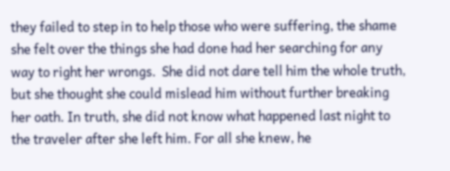they failed to step in to help those who were suffering, the shame she felt over the things she had done had her searching for any way to right her wrongs.  She did not dare tell him the whole truth, but she thought she could mislead him without further breaking her oath. In truth, she did not know what happened last night to the traveler after she left him. For all she knew, he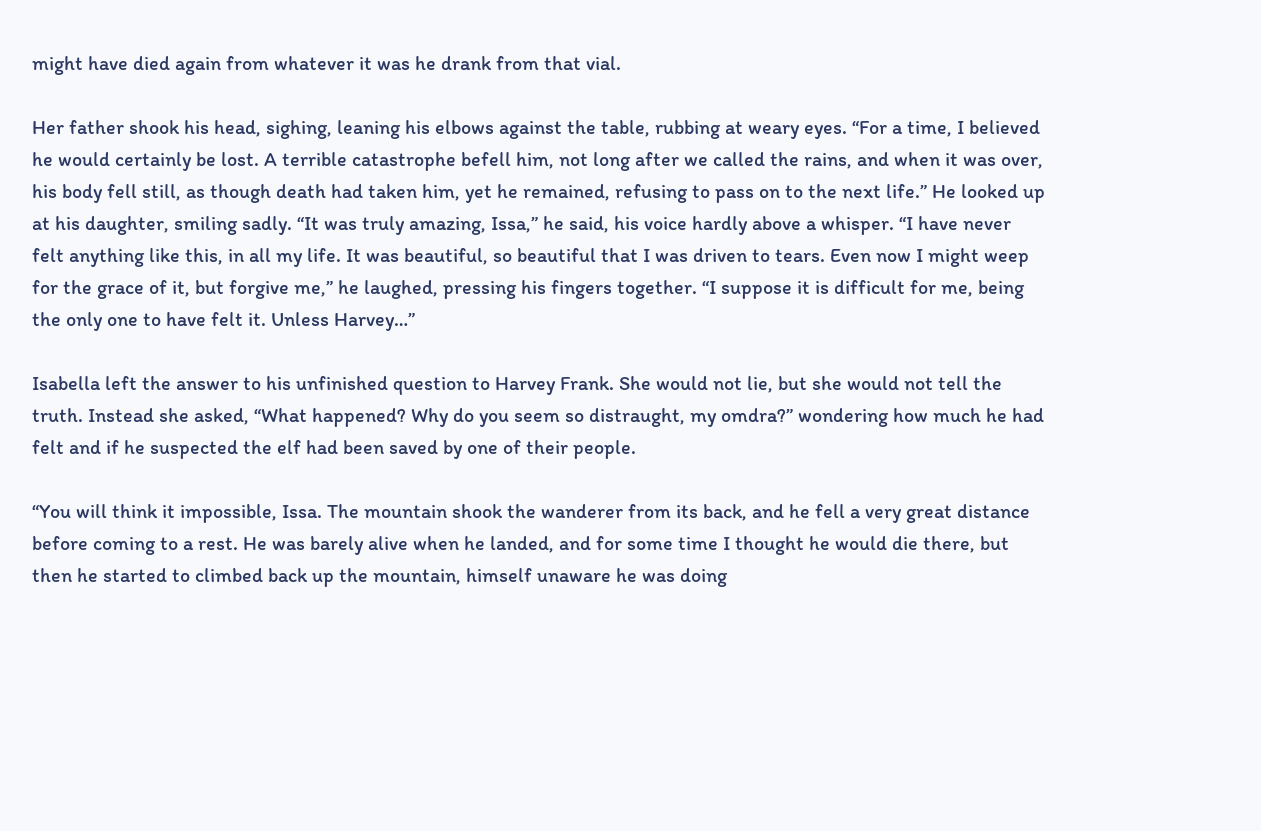might have died again from whatever it was he drank from that vial.

Her father shook his head, sighing, leaning his elbows against the table, rubbing at weary eyes. “For a time, I believed he would certainly be lost. A terrible catastrophe befell him, not long after we called the rains, and when it was over, his body fell still, as though death had taken him, yet he remained, refusing to pass on to the next life.” He looked up at his daughter, smiling sadly. “It was truly amazing, Issa,” he said, his voice hardly above a whisper. “I have never felt anything like this, in all my life. It was beautiful, so beautiful that I was driven to tears. Even now I might weep for the grace of it, but forgive me,” he laughed, pressing his fingers together. “I suppose it is difficult for me, being the only one to have felt it. Unless Harvey…”

Isabella left the answer to his unfinished question to Harvey Frank. She would not lie, but she would not tell the truth. Instead she asked, “What happened? Why do you seem so distraught, my omdra?” wondering how much he had felt and if he suspected the elf had been saved by one of their people.

“You will think it impossible, Issa. The mountain shook the wanderer from its back, and he fell a very great distance before coming to a rest. He was barely alive when he landed, and for some time I thought he would die there, but then he started to climbed back up the mountain, himself unaware he was doing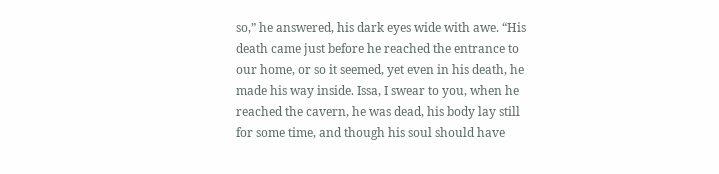so,” he answered, his dark eyes wide with awe. “His death came just before he reached the entrance to our home, or so it seemed, yet even in his death, he made his way inside. Issa, I swear to you, when he reached the cavern, he was dead, his body lay still for some time, and though his soul should have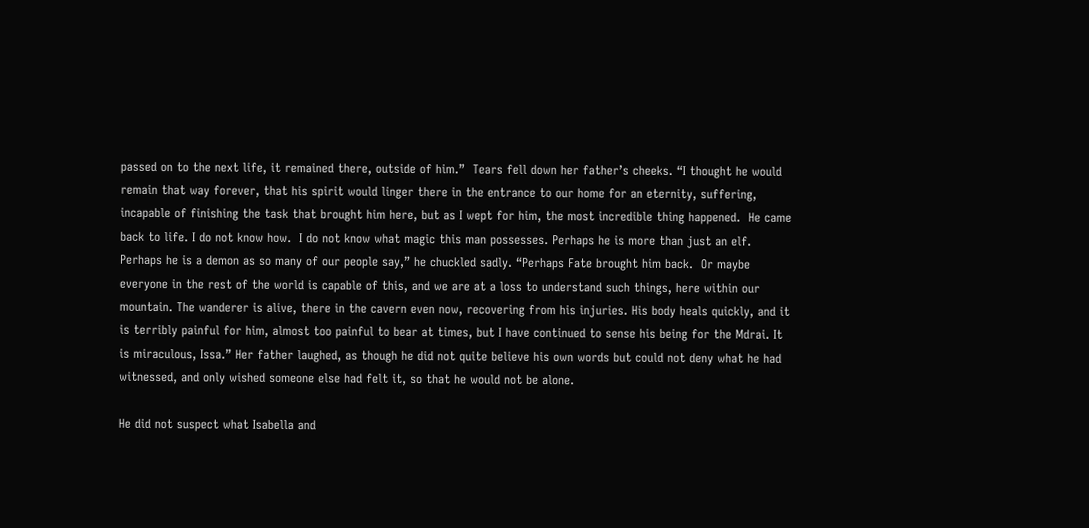passed on to the next life, it remained there, outside of him.”  Tears fell down her father’s cheeks. “I thought he would remain that way forever, that his spirit would linger there in the entrance to our home for an eternity, suffering, incapable of finishing the task that brought him here, but as I wept for him, the most incredible thing happened.  He came back to life. I do not know how.  I do not know what magic this man possesses. Perhaps he is more than just an elf. Perhaps he is a demon as so many of our people say,” he chuckled sadly. “Perhaps Fate brought him back.  Or maybe everyone in the rest of the world is capable of this, and we are at a loss to understand such things, here within our mountain. The wanderer is alive, there in the cavern even now, recovering from his injuries. His body heals quickly, and it is terribly painful for him, almost too painful to bear at times, but I have continued to sense his being for the Mdrai. It is miraculous, Issa.” Her father laughed, as though he did not quite believe his own words but could not deny what he had witnessed, and only wished someone else had felt it, so that he would not be alone.

He did not suspect what Isabella and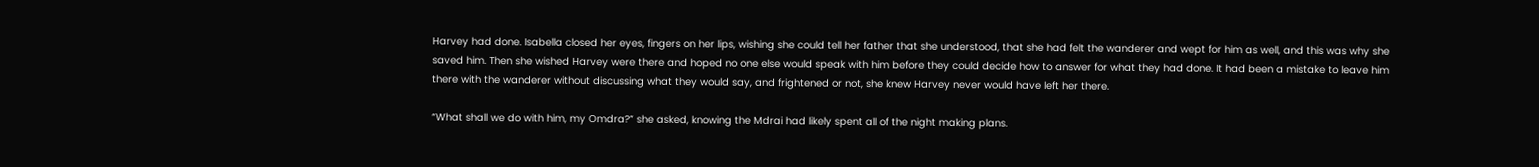Harvey had done. Isabella closed her eyes, fingers on her lips, wishing she could tell her father that she understood, that she had felt the wanderer and wept for him as well, and this was why she saved him. Then she wished Harvey were there and hoped no one else would speak with him before they could decide how to answer for what they had done. It had been a mistake to leave him there with the wanderer without discussing what they would say, and frightened or not, she knew Harvey never would have left her there.

“What shall we do with him, my Omdra?” she asked, knowing the Mdrai had likely spent all of the night making plans.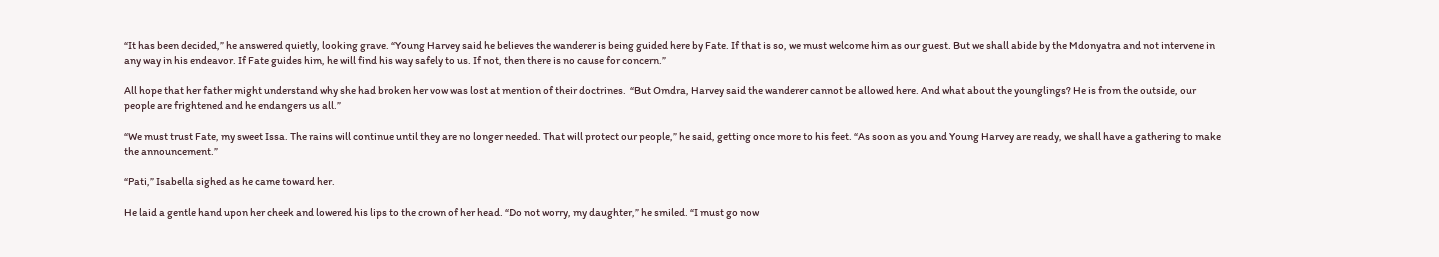“It has been decided,” he answered quietly, looking grave. “Young Harvey said he believes the wanderer is being guided here by Fate. If that is so, we must welcome him as our guest. But we shall abide by the Mdonyatra and not intervene in any way in his endeavor. If Fate guides him, he will find his way safely to us. If not, then there is no cause for concern.”

All hope that her father might understand why she had broken her vow was lost at mention of their doctrines.  “But Omdra, Harvey said the wanderer cannot be allowed here. And what about the younglings? He is from the outside, our people are frightened and he endangers us all.”

“We must trust Fate, my sweet Issa. The rains will continue until they are no longer needed. That will protect our people,” he said, getting once more to his feet. “As soon as you and Young Harvey are ready, we shall have a gathering to make the announcement.”

“Pati,” Isabella sighed as he came toward her.

He laid a gentle hand upon her cheek and lowered his lips to the crown of her head. “Do not worry, my daughter,” he smiled. “I must go now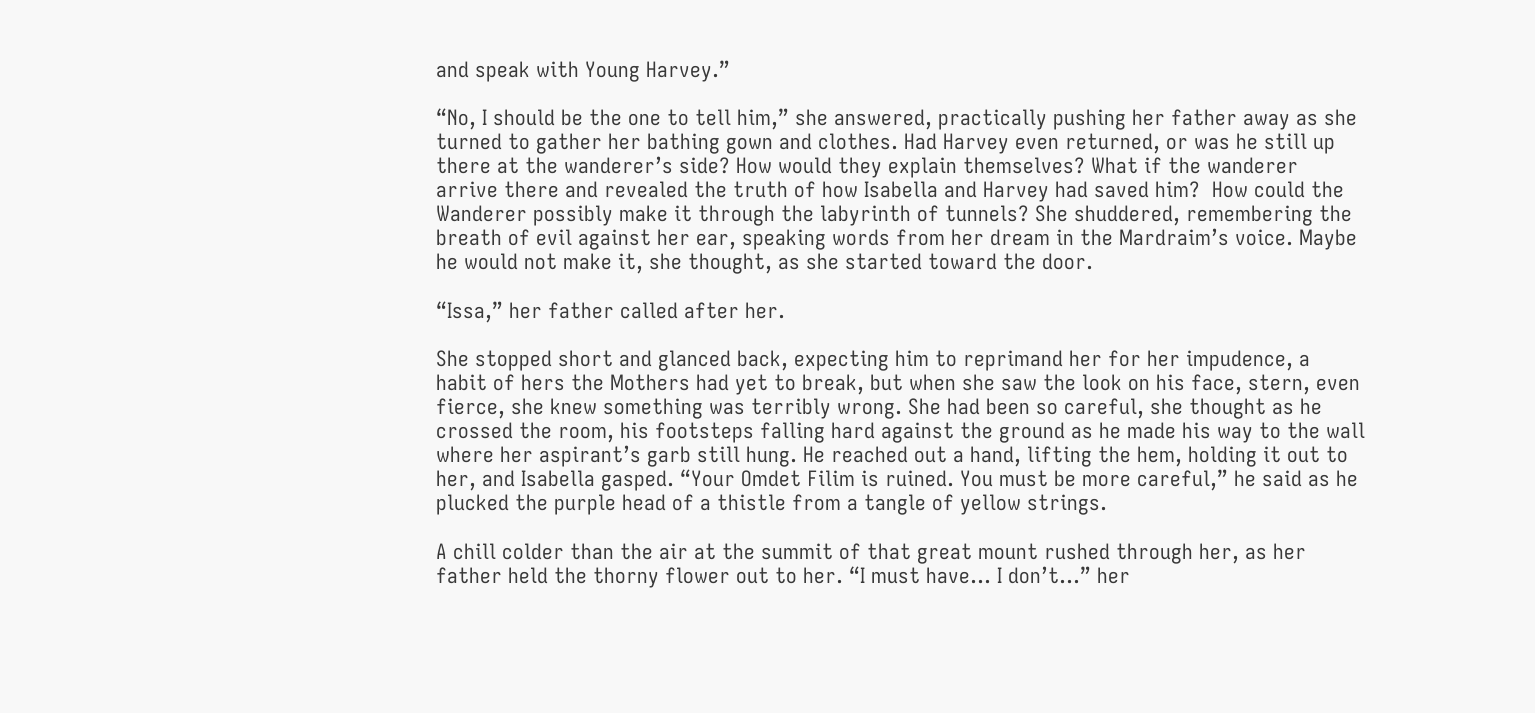and speak with Young Harvey.”

“No, I should be the one to tell him,” she answered, practically pushing her father away as she turned to gather her bathing gown and clothes. Had Harvey even returned, or was he still up there at the wanderer’s side? How would they explain themselves? What if the wanderer arrive there and revealed the truth of how Isabella and Harvey had saved him?  How could the Wanderer possibly make it through the labyrinth of tunnels? She shuddered, remembering the breath of evil against her ear, speaking words from her dream in the Mardraim’s voice. Maybe he would not make it, she thought, as she started toward the door.

“Issa,” her father called after her.

She stopped short and glanced back, expecting him to reprimand her for her impudence, a habit of hers the Mothers had yet to break, but when she saw the look on his face, stern, even fierce, she knew something was terribly wrong. She had been so careful, she thought as he crossed the room, his footsteps falling hard against the ground as he made his way to the wall where her aspirant’s garb still hung. He reached out a hand, lifting the hem, holding it out to her, and Isabella gasped. “Your Omdet Filim is ruined. You must be more careful,” he said as he plucked the purple head of a thistle from a tangle of yellow strings.

A chill colder than the air at the summit of that great mount rushed through her, as her father held the thorny flower out to her. “I must have… I don’t…” her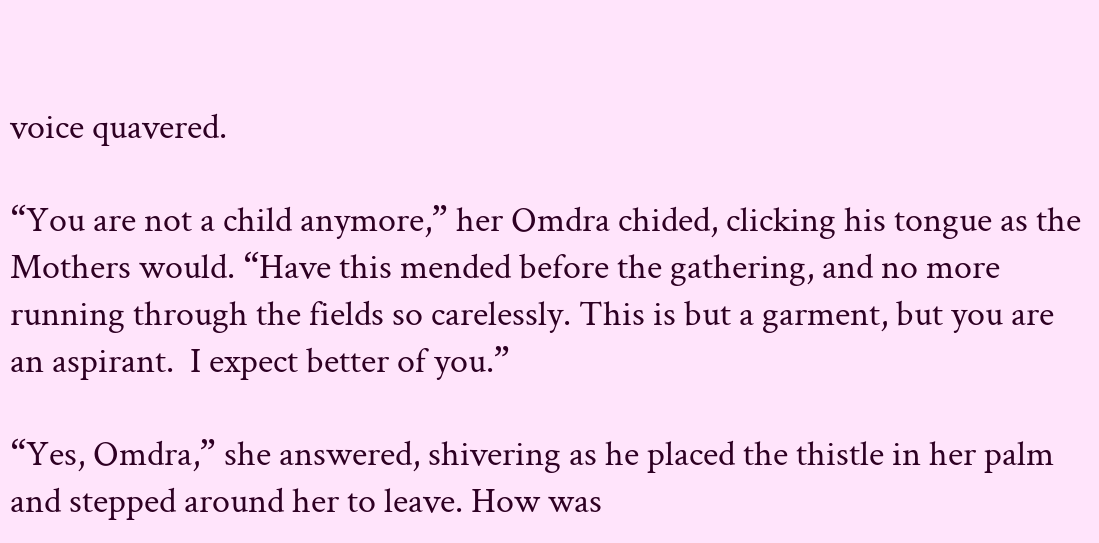voice quavered.

“You are not a child anymore,” her Omdra chided, clicking his tongue as the Mothers would. “Have this mended before the gathering, and no more running through the fields so carelessly. This is but a garment, but you are an aspirant.  I expect better of you.”

“Yes, Omdra,” she answered, shivering as he placed the thistle in her palm and stepped around her to leave. How was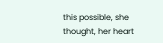this possible, she thought, her heart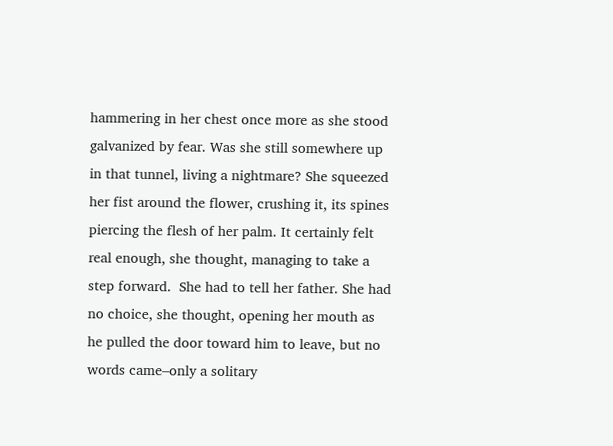hammering in her chest once more as she stood galvanized by fear. Was she still somewhere up in that tunnel, living a nightmare? She squeezed her fist around the flower, crushing it, its spines piercing the flesh of her palm. It certainly felt real enough, she thought, managing to take a step forward.  She had to tell her father. She had no choice, she thought, opening her mouth as he pulled the door toward him to leave, but no words came–only a solitary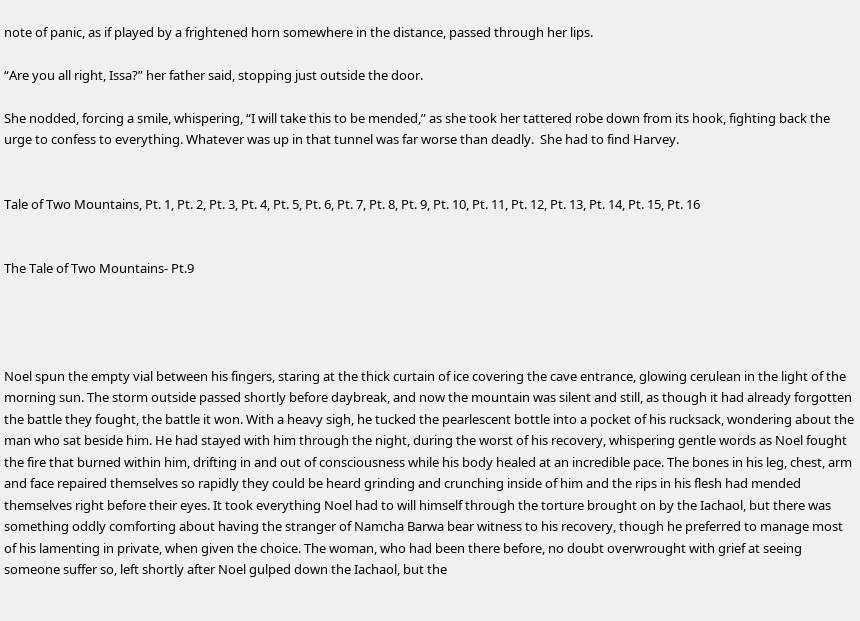note of panic, as if played by a frightened horn somewhere in the distance, passed through her lips.

“Are you all right, Issa?” her father said, stopping just outside the door.

She nodded, forcing a smile, whispering, “I will take this to be mended,” as she took her tattered robe down from its hook, fighting back the urge to confess to everything. Whatever was up in that tunnel was far worse than deadly.  She had to find Harvey.


Tale of Two Mountains, Pt. 1, Pt. 2, Pt. 3, Pt. 4, Pt. 5, Pt. 6, Pt. 7, Pt. 8, Pt. 9, Pt. 10, Pt. 11, Pt. 12, Pt. 13, Pt. 14, Pt. 15, Pt. 16


The Tale of Two Mountains- Pt.9




Noel spun the empty vial between his fingers, staring at the thick curtain of ice covering the cave entrance, glowing cerulean in the light of the morning sun. The storm outside passed shortly before daybreak, and now the mountain was silent and still, as though it had already forgotten the battle they fought, the battle it won. With a heavy sigh, he tucked the pearlescent bottle into a pocket of his rucksack, wondering about the man who sat beside him. He had stayed with him through the night, during the worst of his recovery, whispering gentle words as Noel fought the fire that burned within him, drifting in and out of consciousness while his body healed at an incredible pace. The bones in his leg, chest, arm and face repaired themselves so rapidly they could be heard grinding and crunching inside of him and the rips in his flesh had mended themselves right before their eyes. It took everything Noel had to will himself through the torture brought on by the Iachaol, but there was something oddly comforting about having the stranger of Namcha Barwa bear witness to his recovery, though he preferred to manage most of his lamenting in private, when given the choice. The woman, who had been there before, no doubt overwrought with grief at seeing someone suffer so, left shortly after Noel gulped down the Iachaol, but the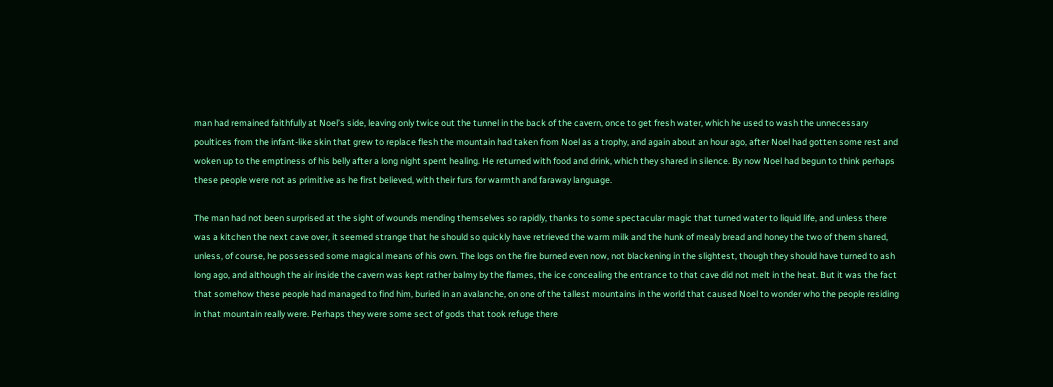man had remained faithfully at Noel’s side, leaving only twice out the tunnel in the back of the cavern, once to get fresh water, which he used to wash the unnecessary poultices from the infant-like skin that grew to replace flesh the mountain had taken from Noel as a trophy, and again about an hour ago, after Noel had gotten some rest and woken up to the emptiness of his belly after a long night spent healing. He returned with food and drink, which they shared in silence. By now Noel had begun to think perhaps these people were not as primitive as he first believed, with their furs for warmth and faraway language.

The man had not been surprised at the sight of wounds mending themselves so rapidly, thanks to some spectacular magic that turned water to liquid life, and unless there was a kitchen the next cave over, it seemed strange that he should so quickly have retrieved the warm milk and the hunk of mealy bread and honey the two of them shared, unless, of course, he possessed some magical means of his own. The logs on the fire burned even now, not blackening in the slightest, though they should have turned to ash long ago, and although the air inside the cavern was kept rather balmy by the flames, the ice concealing the entrance to that cave did not melt in the heat. But it was the fact that somehow these people had managed to find him, buried in an avalanche, on one of the tallest mountains in the world that caused Noel to wonder who the people residing in that mountain really were. Perhaps they were some sect of gods that took refuge there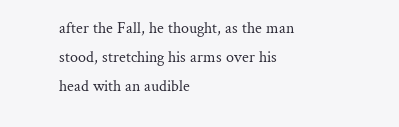after the Fall, he thought, as the man stood, stretching his arms over his head with an audible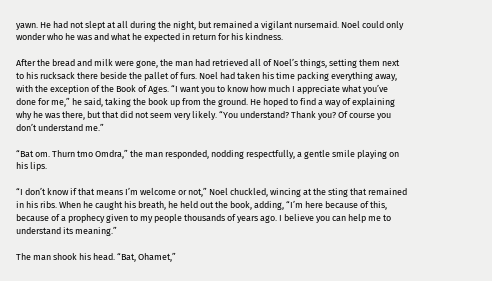yawn. He had not slept at all during the night, but remained a vigilant nursemaid. Noel could only wonder who he was and what he expected in return for his kindness.

After the bread and milk were gone, the man had retrieved all of Noel’s things, setting them next to his rucksack there beside the pallet of furs. Noel had taken his time packing everything away, with the exception of the Book of Ages. “I want you to know how much I appreciate what you’ve done for me,” he said, taking the book up from the ground. He hoped to find a way of explaining why he was there, but that did not seem very likely. “You understand? Thank you? Of course you don’t understand me.”

“Bat om. Thurn tmo Omdra,” the man responded, nodding respectfully, a gentle smile playing on his lips.

“I don’t know if that means I’m welcome or not,” Noel chuckled, wincing at the sting that remained in his ribs. When he caught his breath, he held out the book, adding, “I’m here because of this, because of a prophecy given to my people thousands of years ago. I believe you can help me to understand its meaning.”

The man shook his head. “Bat, Ohamet,”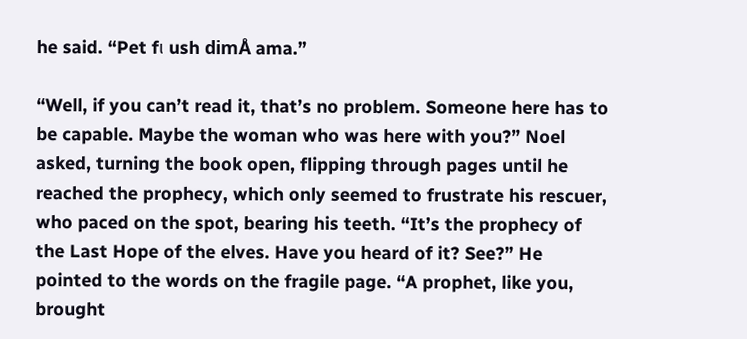he said. “Pet fι ush dimÅ ama.”

“Well, if you can’t read it, that’s no problem. Someone here has to be capable. Maybe the woman who was here with you?” Noel asked, turning the book open, flipping through pages until he reached the prophecy, which only seemed to frustrate his rescuer, who paced on the spot, bearing his teeth. “It’s the prophecy of the Last Hope of the elves. Have you heard of it? See?” He pointed to the words on the fragile page. “A prophet, like you, brought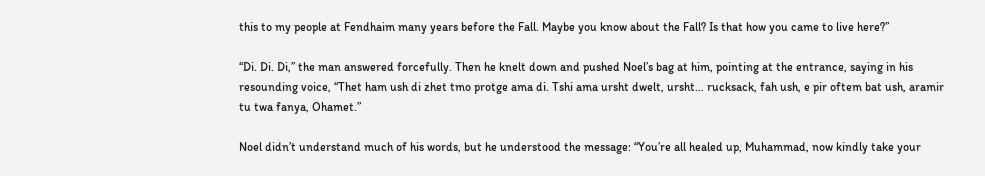this to my people at Fendhaim many years before the Fall. Maybe you know about the Fall? Is that how you came to live here?”

“Di. Di. Di,” the man answered forcefully. Then he knelt down and pushed Noel’s bag at him, pointing at the entrance, saying in his resounding voice, “Thet ham ush di zhet tmo protge ama di. Tshi ama ursht dwelt, ursht… rucksack, fah ush, e pir oftem bat ush, aramir tu twa fanya, Ohamet.”

Noel didn’t understand much of his words, but he understood the message: “You’re all healed up, Muhammad, now kindly take your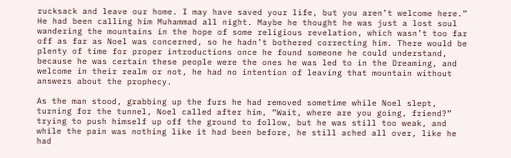rucksack and leave our home. I may have saved your life, but you aren’t welcome here.” He had been calling him Muhammad all night. Maybe he thought he was just a lost soul wandering the mountains in the hope of some religious revelation, which wasn’t too far off as far as Noel was concerned, so he hadn’t bothered correcting him. There would be plenty of time for proper introductions once he found someone he could understand, because he was certain these people were the ones he was led to in the Dreaming, and welcome in their realm or not, he had no intention of leaving that mountain without answers about the prophecy.

As the man stood, grabbing up the furs he had removed sometime while Noel slept, turning for the tunnel, Noel called after him, “Wait, where are you going, friend?” trying to push himself up off the ground to follow, but he was still too weak, and while the pain was nothing like it had been before, he still ached all over, like he had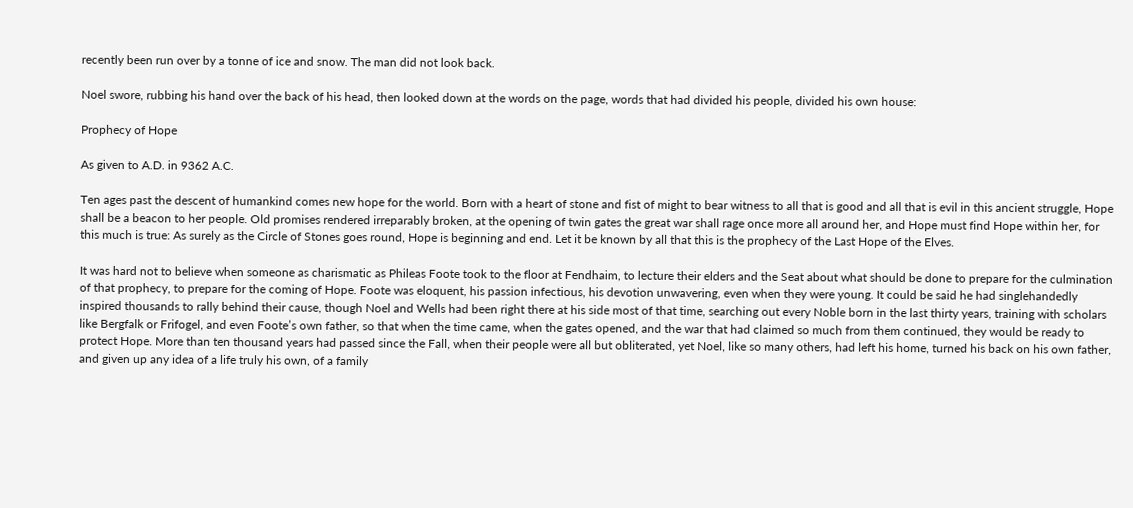recently been run over by a tonne of ice and snow. The man did not look back.

Noel swore, rubbing his hand over the back of his head, then looked down at the words on the page, words that had divided his people, divided his own house:

Prophecy of Hope

As given to A.D. in 9362 A.C.

Ten ages past the descent of humankind comes new hope for the world. Born with a heart of stone and fist of might to bear witness to all that is good and all that is evil in this ancient struggle, Hope shall be a beacon to her people. Old promises rendered irreparably broken, at the opening of twin gates the great war shall rage once more all around her, and Hope must find Hope within her, for this much is true: As surely as the Circle of Stones goes round, Hope is beginning and end. Let it be known by all that this is the prophecy of the Last Hope of the Elves.

It was hard not to believe when someone as charismatic as Phileas Foote took to the floor at Fendhaim, to lecture their elders and the Seat about what should be done to prepare for the culmination of that prophecy, to prepare for the coming of Hope. Foote was eloquent, his passion infectious, his devotion unwavering, even when they were young. It could be said he had singlehandedly inspired thousands to rally behind their cause, though Noel and Wells had been right there at his side most of that time, searching out every Noble born in the last thirty years, training with scholars like Bergfalk or Frifogel, and even Foote’s own father, so that when the time came, when the gates opened, and the war that had claimed so much from them continued, they would be ready to protect Hope. More than ten thousand years had passed since the Fall, when their people were all but obliterated, yet Noel, like so many others, had left his home, turned his back on his own father, and given up any idea of a life truly his own, of a family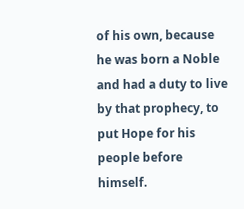of his own, because he was born a Noble and had a duty to live by that prophecy, to put Hope for his people before himself.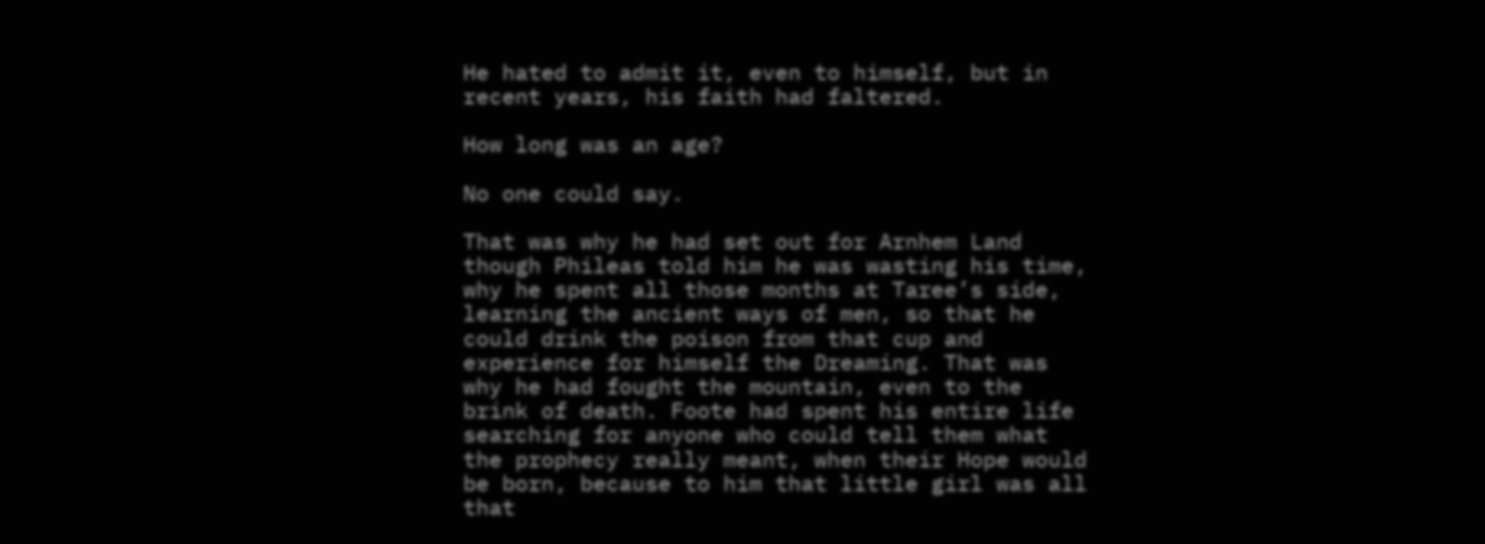He hated to admit it, even to himself, but in recent years, his faith had faltered.

How long was an age?

No one could say.

That was why he had set out for Arnhem Land though Phileas told him he was wasting his time, why he spent all those months at Taree’s side, learning the ancient ways of men, so that he could drink the poison from that cup and experience for himself the Dreaming. That was why he had fought the mountain, even to the brink of death. Foote had spent his entire life searching for anyone who could tell them what the prophecy really meant, when their Hope would be born, because to him that little girl was all that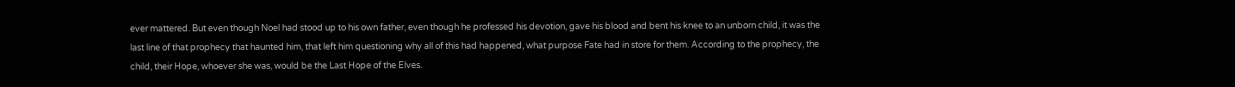ever mattered. But even though Noel had stood up to his own father, even though he professed his devotion, gave his blood and bent his knee to an unborn child, it was the last line of that prophecy that haunted him, that left him questioning why all of this had happened, what purpose Fate had in store for them. According to the prophecy, the child, their Hope, whoever she was, would be the Last Hope of the Elves.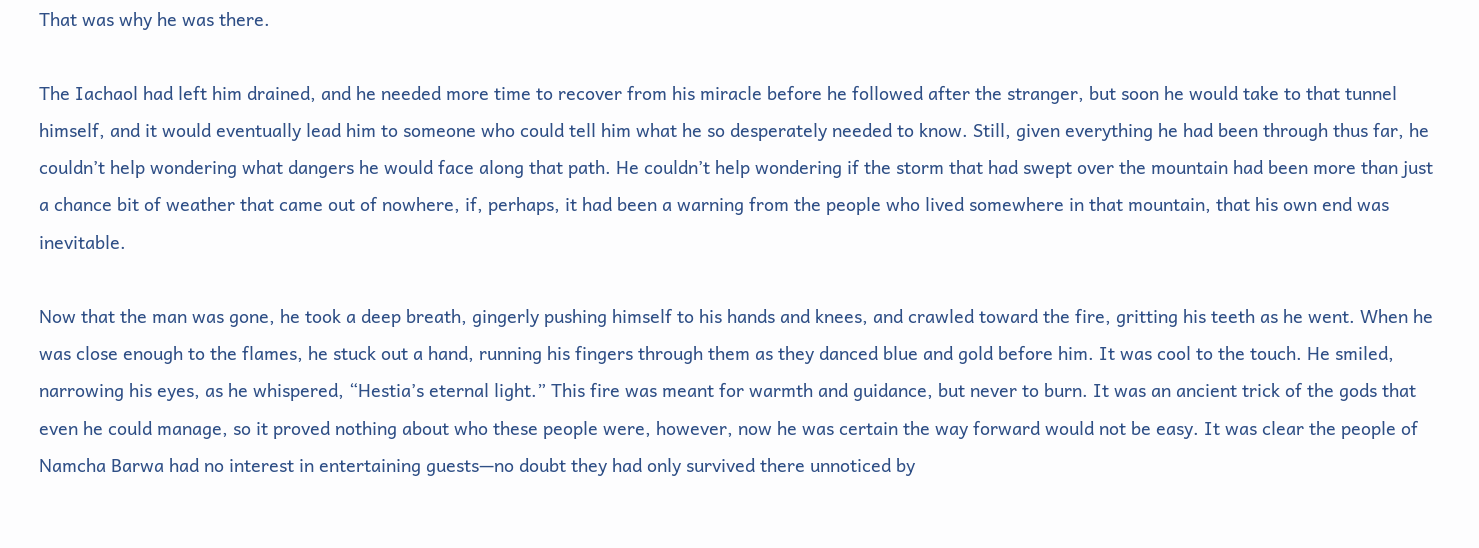That was why he was there.

The Iachaol had left him drained, and he needed more time to recover from his miracle before he followed after the stranger, but soon he would take to that tunnel himself, and it would eventually lead him to someone who could tell him what he so desperately needed to know. Still, given everything he had been through thus far, he couldn’t help wondering what dangers he would face along that path. He couldn’t help wondering if the storm that had swept over the mountain had been more than just a chance bit of weather that came out of nowhere, if, perhaps, it had been a warning from the people who lived somewhere in that mountain, that his own end was inevitable.

Now that the man was gone, he took a deep breath, gingerly pushing himself to his hands and knees, and crawled toward the fire, gritting his teeth as he went. When he was close enough to the flames, he stuck out a hand, running his fingers through them as they danced blue and gold before him. It was cool to the touch. He smiled, narrowing his eyes, as he whispered, “Hestia’s eternal light.” This fire was meant for warmth and guidance, but never to burn. It was an ancient trick of the gods that even he could manage, so it proved nothing about who these people were, however, now he was certain the way forward would not be easy. It was clear the people of Namcha Barwa had no interest in entertaining guests—no doubt they had only survived there unnoticed by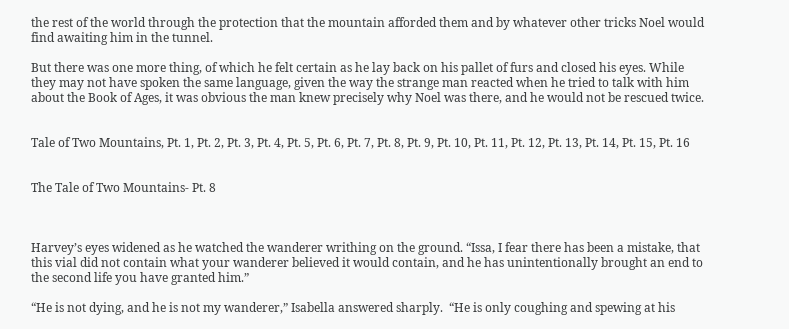the rest of the world through the protection that the mountain afforded them and by whatever other tricks Noel would find awaiting him in the tunnel.

But there was one more thing, of which he felt certain as he lay back on his pallet of furs and closed his eyes. While they may not have spoken the same language, given the way the strange man reacted when he tried to talk with him about the Book of Ages, it was obvious the man knew precisely why Noel was there, and he would not be rescued twice.


Tale of Two Mountains, Pt. 1, Pt. 2, Pt. 3, Pt. 4, Pt. 5, Pt. 6, Pt. 7, Pt. 8, Pt. 9, Pt. 10, Pt. 11, Pt. 12, Pt. 13, Pt. 14, Pt. 15, Pt. 16


The Tale of Two Mountains- Pt. 8



Harvey’s eyes widened as he watched the wanderer writhing on the ground. “Issa, I fear there has been a mistake, that this vial did not contain what your wanderer believed it would contain, and he has unintentionally brought an end to the second life you have granted him.”

“He is not dying, and he is not my wanderer,” Isabella answered sharply.  “He is only coughing and spewing at his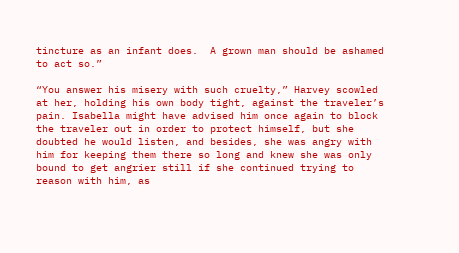tincture as an infant does.  A grown man should be ashamed to act so.”

“You answer his misery with such cruelty,” Harvey scowled at her, holding his own body tight, against the traveler’s pain. Isabella might have advised him once again to block the traveler out in order to protect himself, but she doubted he would listen, and besides, she was angry with him for keeping them there so long and knew she was only bound to get angrier still if she continued trying to reason with him, as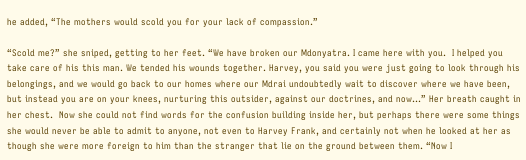he added, “The mothers would scold you for your lack of compassion.”

“Scold me?” she sniped, getting to her feet. “We have broken our Mdonyatra. I came here with you.  I helped you take care of his this man. We tended his wounds together. Harvey, you said you were just going to look through his belongings, and we would go back to our homes where our Mdrai undoubtedly wait to discover where we have been, but instead you are on your knees, nurturing this outsider, against our doctrines, and now…” Her breath caught in her chest.  Now she could not find words for the confusion building inside her, but perhaps there were some things she would never be able to admit to anyone, not even to Harvey Frank, and certainly not when he looked at her as though she were more foreign to him than the stranger that lie on the ground between them. “Now I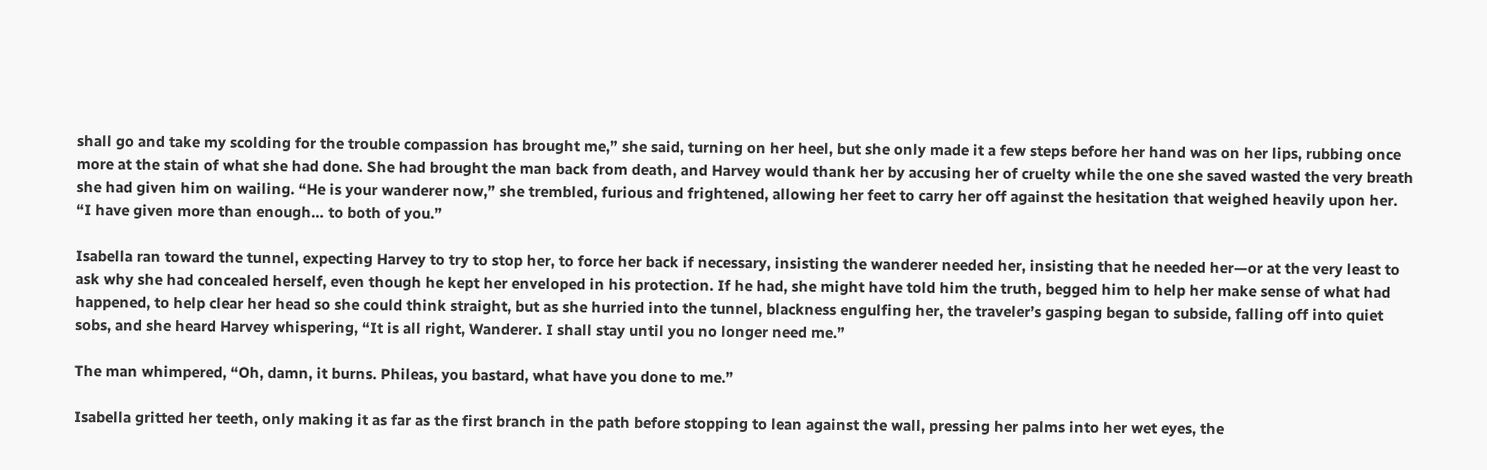shall go and take my scolding for the trouble compassion has brought me,” she said, turning on her heel, but she only made it a few steps before her hand was on her lips, rubbing once more at the stain of what she had done. She had brought the man back from death, and Harvey would thank her by accusing her of cruelty while the one she saved wasted the very breath she had given him on wailing. “He is your wanderer now,” she trembled, furious and frightened, allowing her feet to carry her off against the hesitation that weighed heavily upon her. “I have given more than enough… to both of you.”

Isabella ran toward the tunnel, expecting Harvey to try to stop her, to force her back if necessary, insisting the wanderer needed her, insisting that he needed her—or at the very least to ask why she had concealed herself, even though he kept her enveloped in his protection. If he had, she might have told him the truth, begged him to help her make sense of what had happened, to help clear her head so she could think straight, but as she hurried into the tunnel, blackness engulfing her, the traveler’s gasping began to subside, falling off into quiet sobs, and she heard Harvey whispering, “It is all right, Wanderer. I shall stay until you no longer need me.”

The man whimpered, “Oh, damn, it burns. Phileas, you bastard, what have you done to me.”

Isabella gritted her teeth, only making it as far as the first branch in the path before stopping to lean against the wall, pressing her palms into her wet eyes, the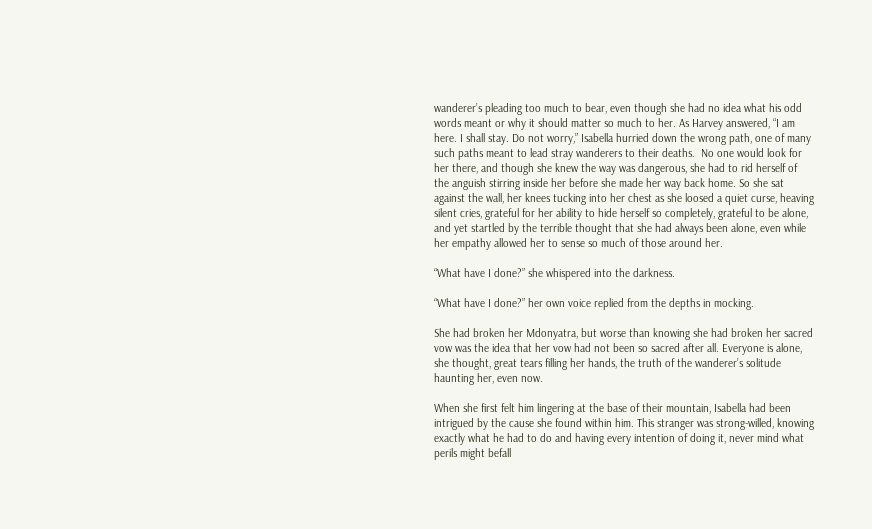wanderer’s pleading too much to bear, even though she had no idea what his odd words meant or why it should matter so much to her. As Harvey answered, “I am here. I shall stay. Do not worry,” Isabella hurried down the wrong path, one of many such paths meant to lead stray wanderers to their deaths.  No one would look for her there, and though she knew the way was dangerous, she had to rid herself of the anguish stirring inside her before she made her way back home. So she sat against the wall, her knees tucking into her chest as she loosed a quiet curse, heaving silent cries, grateful for her ability to hide herself so completely, grateful to be alone, and yet startled by the terrible thought that she had always been alone, even while her empathy allowed her to sense so much of those around her.

“What have I done?” she whispered into the darkness.

“What have I done?” her own voice replied from the depths in mocking.

She had broken her Mdonyatra, but worse than knowing she had broken her sacred vow was the idea that her vow had not been so sacred after all. Everyone is alone, she thought, great tears filling her hands, the truth of the wanderer’s solitude haunting her, even now.

When she first felt him lingering at the base of their mountain, Isabella had been intrigued by the cause she found within him. This stranger was strong-willed, knowing exactly what he had to do and having every intention of doing it, never mind what perils might befall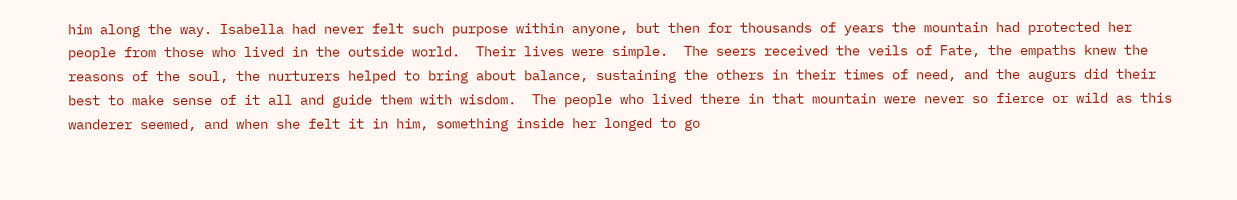him along the way. Isabella had never felt such purpose within anyone, but then for thousands of years the mountain had protected her people from those who lived in the outside world.  Their lives were simple.  The seers received the veils of Fate, the empaths knew the reasons of the soul, the nurturers helped to bring about balance, sustaining the others in their times of need, and the augurs did their best to make sense of it all and guide them with wisdom.  The people who lived there in that mountain were never so fierce or wild as this wanderer seemed, and when she felt it in him, something inside her longed to go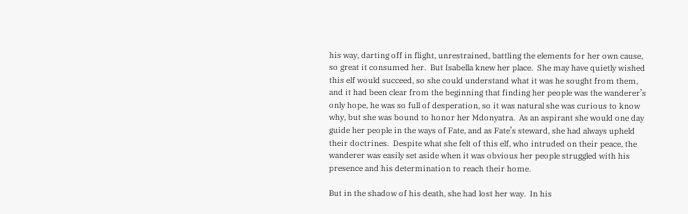his way, darting off in flight, unrestrained, battling the elements for her own cause, so great it consumed her.  But Isabella knew her place.  She may have quietly wished this elf would succeed, so she could understand what it was he sought from them, and it had been clear from the beginning that finding her people was the wanderer’s only hope, he was so full of desperation, so it was natural she was curious to know why, but she was bound to honor her Mdonyatra.  As an aspirant she would one day guide her people in the ways of Fate, and as Fate’s steward, she had always upheld their doctrines.  Despite what she felt of this elf, who intruded on their peace, the wanderer was easily set aside when it was obvious her people struggled with his presence and his determination to reach their home.

But in the shadow of his death, she had lost her way.  In his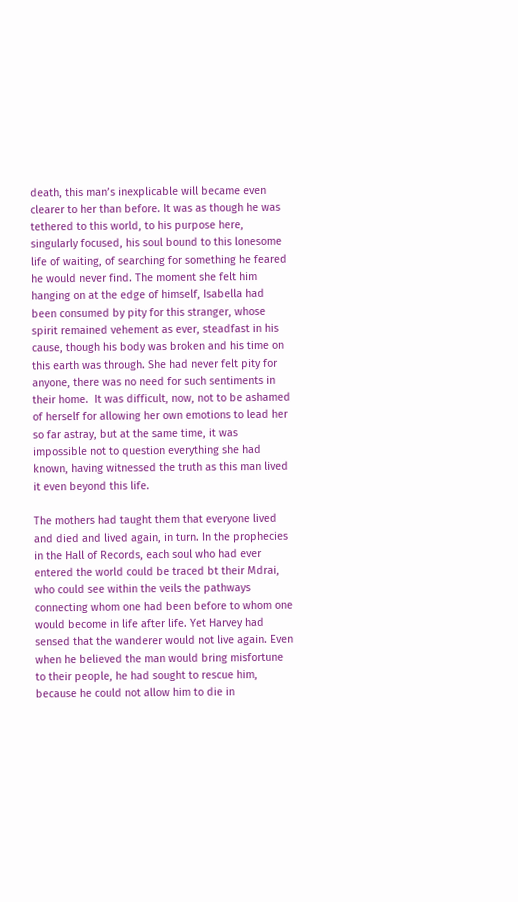death, this man’s inexplicable will became even clearer to her than before. It was as though he was tethered to this world, to his purpose here, singularly focused, his soul bound to this lonesome life of waiting, of searching for something he feared he would never find. The moment she felt him hanging on at the edge of himself, Isabella had been consumed by pity for this stranger, whose spirit remained vehement as ever, steadfast in his cause, though his body was broken and his time on this earth was through. She had never felt pity for anyone, there was no need for such sentiments in their home.  It was difficult, now, not to be ashamed of herself for allowing her own emotions to lead her so far astray, but at the same time, it was impossible not to question everything she had known, having witnessed the truth as this man lived it even beyond this life.

The mothers had taught them that everyone lived and died and lived again, in turn. In the prophecies in the Hall of Records, each soul who had ever entered the world could be traced bt their Mdrai, who could see within the veils the pathways connecting whom one had been before to whom one would become in life after life. Yet Harvey had sensed that the wanderer would not live again. Even when he believed the man would bring misfortune to their people, he had sought to rescue him, because he could not allow him to die in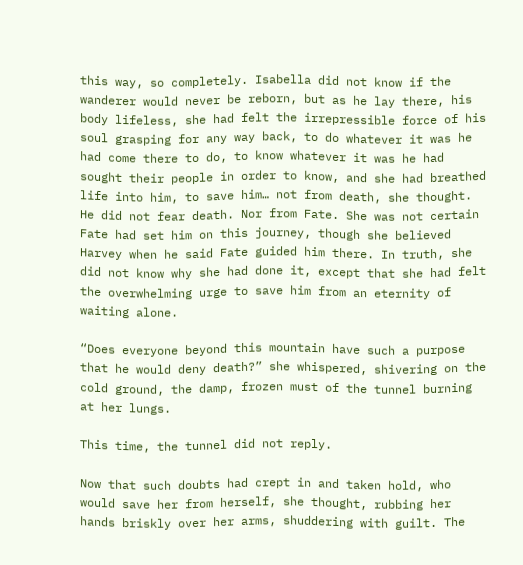this way, so completely. Isabella did not know if the wanderer would never be reborn, but as he lay there, his body lifeless, she had felt the irrepressible force of his soul grasping for any way back, to do whatever it was he had come there to do, to know whatever it was he had sought their people in order to know, and she had breathed life into him, to save him… not from death, she thought. He did not fear death. Nor from Fate. She was not certain Fate had set him on this journey, though she believed Harvey when he said Fate guided him there. In truth, she did not know why she had done it, except that she had felt the overwhelming urge to save him from an eternity of waiting alone.

“Does everyone beyond this mountain have such a purpose that he would deny death?” she whispered, shivering on the cold ground, the damp, frozen must of the tunnel burning at her lungs.

This time, the tunnel did not reply.

Now that such doubts had crept in and taken hold, who would save her from herself, she thought, rubbing her hands briskly over her arms, shuddering with guilt. The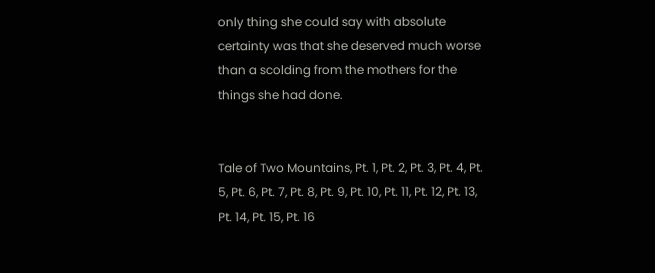only thing she could say with absolute certainty was that she deserved much worse than a scolding from the mothers for the things she had done.


Tale of Two Mountains, Pt. 1, Pt. 2, Pt. 3, Pt. 4, Pt. 5, Pt. 6, Pt. 7, Pt. 8, Pt. 9, Pt. 10, Pt. 11, Pt. 12, Pt. 13, Pt. 14, Pt. 15, Pt. 16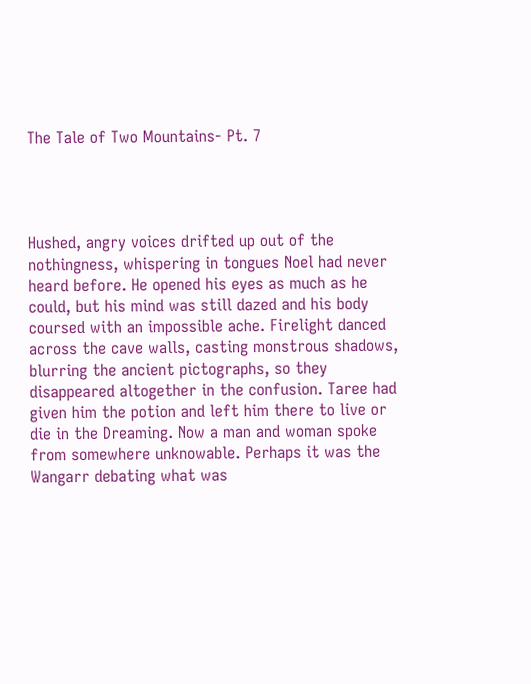The Tale of Two Mountains- Pt. 7




Hushed, angry voices drifted up out of the nothingness, whispering in tongues Noel had never heard before. He opened his eyes as much as he could, but his mind was still dazed and his body coursed with an impossible ache. Firelight danced across the cave walls, casting monstrous shadows, blurring the ancient pictographs, so they disappeared altogether in the confusion. Taree had given him the potion and left him there to live or die in the Dreaming. Now a man and woman spoke from somewhere unknowable. Perhaps it was the Wangarr debating what was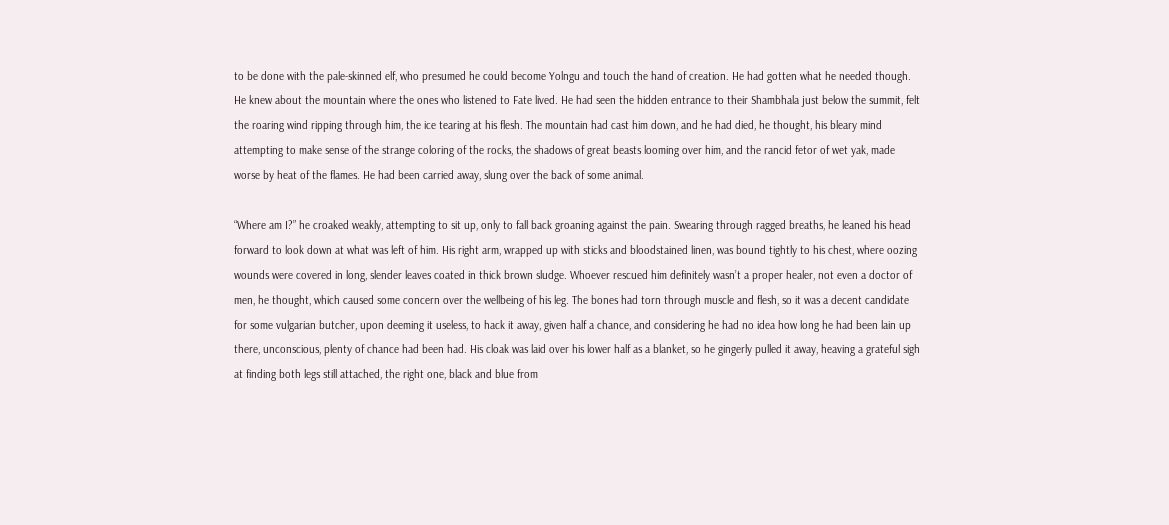to be done with the pale-skinned elf, who presumed he could become Yolngu and touch the hand of creation. He had gotten what he needed though. He knew about the mountain where the ones who listened to Fate lived. He had seen the hidden entrance to their Shambhala just below the summit, felt the roaring wind ripping through him, the ice tearing at his flesh. The mountain had cast him down, and he had died, he thought, his bleary mind attempting to make sense of the strange coloring of the rocks, the shadows of great beasts looming over him, and the rancid fetor of wet yak, made worse by heat of the flames. He had been carried away, slung over the back of some animal.

“Where am I?” he croaked weakly, attempting to sit up, only to fall back groaning against the pain. Swearing through ragged breaths, he leaned his head forward to look down at what was left of him. His right arm, wrapped up with sticks and bloodstained linen, was bound tightly to his chest, where oozing wounds were covered in long, slender leaves coated in thick brown sludge. Whoever rescued him definitely wasn’t a proper healer, not even a doctor of men, he thought, which caused some concern over the wellbeing of his leg. The bones had torn through muscle and flesh, so it was a decent candidate for some vulgarian butcher, upon deeming it useless, to hack it away, given half a chance, and considering he had no idea how long he had been lain up there, unconscious, plenty of chance had been had. His cloak was laid over his lower half as a blanket, so he gingerly pulled it away, heaving a grateful sigh at finding both legs still attached, the right one, black and blue from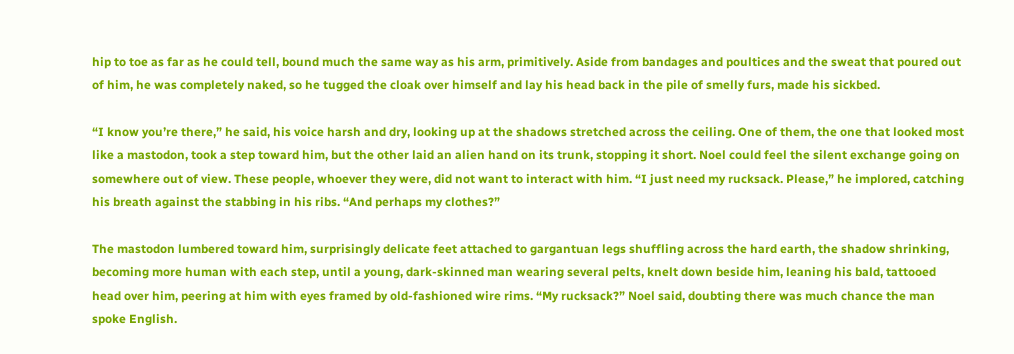hip to toe as far as he could tell, bound much the same way as his arm, primitively. Aside from bandages and poultices and the sweat that poured out of him, he was completely naked, so he tugged the cloak over himself and lay his head back in the pile of smelly furs, made his sickbed.

“I know you’re there,” he said, his voice harsh and dry, looking up at the shadows stretched across the ceiling. One of them, the one that looked most like a mastodon, took a step toward him, but the other laid an alien hand on its trunk, stopping it short. Noel could feel the silent exchange going on somewhere out of view. These people, whoever they were, did not want to interact with him. “I just need my rucksack. Please,” he implored, catching his breath against the stabbing in his ribs. “And perhaps my clothes?”

The mastodon lumbered toward him, surprisingly delicate feet attached to gargantuan legs shuffling across the hard earth, the shadow shrinking, becoming more human with each step, until a young, dark-skinned man wearing several pelts, knelt down beside him, leaning his bald, tattooed head over him, peering at him with eyes framed by old-fashioned wire rims. “My rucksack?” Noel said, doubting there was much chance the man spoke English.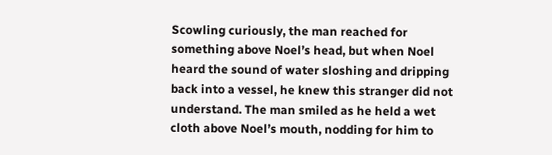Scowling curiously, the man reached for something above Noel’s head, but when Noel heard the sound of water sloshing and dripping back into a vessel, he knew this stranger did not understand. The man smiled as he held a wet cloth above Noel’s mouth, nodding for him to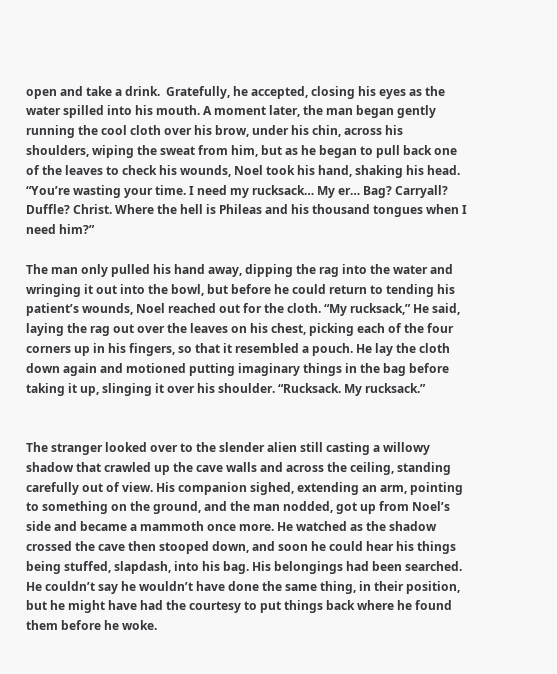open and take a drink.  Gratefully, he accepted, closing his eyes as the water spilled into his mouth. A moment later, the man began gently running the cool cloth over his brow, under his chin, across his shoulders, wiping the sweat from him, but as he began to pull back one of the leaves to check his wounds, Noel took his hand, shaking his head. “You’re wasting your time. I need my rucksack… My er… Bag? Carryall? Duffle? Christ. Where the hell is Phileas and his thousand tongues when I need him?”

The man only pulled his hand away, dipping the rag into the water and wringing it out into the bowl, but before he could return to tending his patient’s wounds, Noel reached out for the cloth. “My rucksack,” He said, laying the rag out over the leaves on his chest, picking each of the four corners up in his fingers, so that it resembled a pouch. He lay the cloth down again and motioned putting imaginary things in the bag before taking it up, slinging it over his shoulder. “Rucksack. My rucksack.”


The stranger looked over to the slender alien still casting a willowy shadow that crawled up the cave walls and across the ceiling, standing carefully out of view. His companion sighed, extending an arm, pointing to something on the ground, and the man nodded, got up from Noel’s side and became a mammoth once more. He watched as the shadow crossed the cave then stooped down, and soon he could hear his things being stuffed, slapdash, into his bag. His belongings had been searched. He couldn’t say he wouldn’t have done the same thing, in their position, but he might have had the courtesy to put things back where he found them before he woke.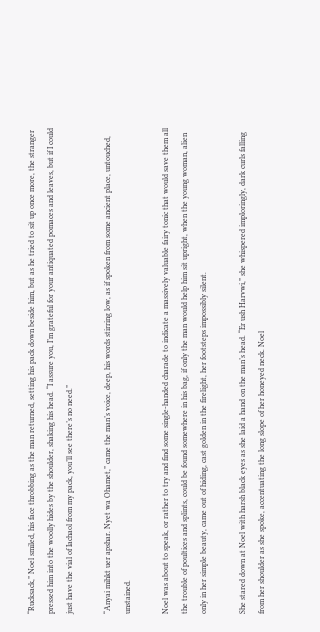“Rucksack,” Noel smiled, his face throbbing as the man returned, setting his pack down beside him, but as he tried to sit up once more, the stranger pressed him into the woolly hides by the shoulder, shaking his head. “I assure you, I’m grateful for your antiquated pomaces and leaves, but if I could just have the vial of Iachaol from my pack, you’ll see there’s no need.”

“Anyai mihkt uer apshar. Nyet wa Ohamet,” came the man’s voice, deep, his words stirring low, as if spoken from some ancient place, untouched, unstained.

Noel was about to speak, or rather to try and find some single-handed charade to indicate a massively valuable fairy tonic that would save them all the trouble of poultices and splints, could be found somewhere in his bag, if only the man would help him sit upright, when the young woman, alien only in her simple beauty, came out of hiding, cast golden in the firelight, her footsteps impossibly silent.

She stared down at Noel with harsh black eyes as she laid a hand on the man’s head. “Er ush Harvwi,” she whispered imploringly, dark curls falling from her shoulder as she spoke, accentuating the long slope of her honeyed neck. Noel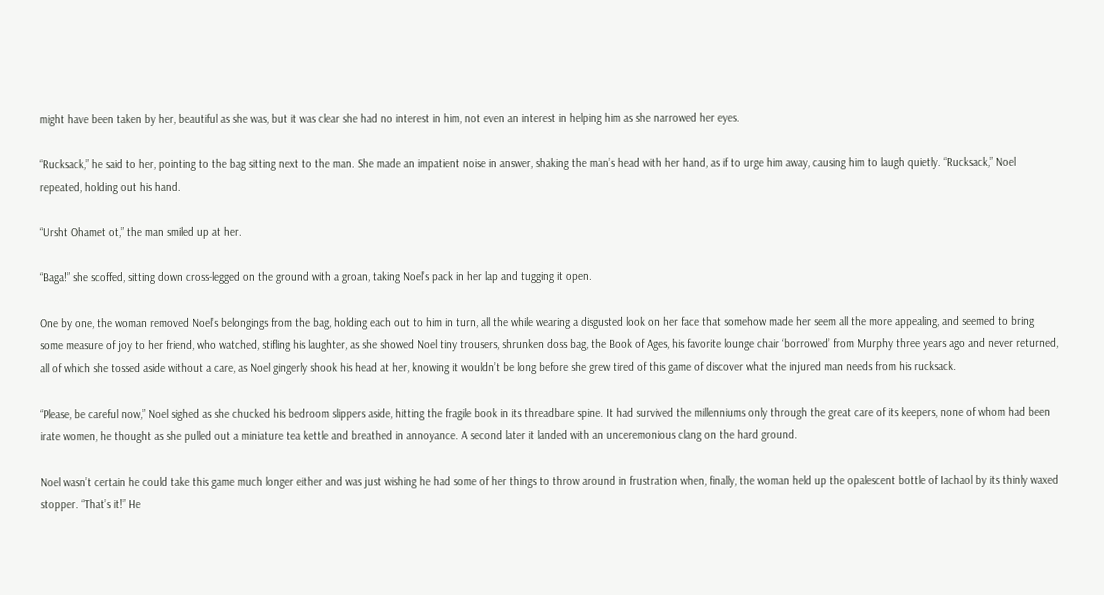might have been taken by her, beautiful as she was, but it was clear she had no interest in him, not even an interest in helping him as she narrowed her eyes.

“Rucksack,” he said to her, pointing to the bag sitting next to the man. She made an impatient noise in answer, shaking the man’s head with her hand, as if to urge him away, causing him to laugh quietly. “Rucksack,” Noel repeated, holding out his hand.

“Ursht Ohamet ot,” the man smiled up at her.

“Baga!” she scoffed, sitting down cross-legged on the ground with a groan, taking Noel’s pack in her lap and tugging it open.

One by one, the woman removed Noel’s belongings from the bag, holding each out to him in turn, all the while wearing a disgusted look on her face that somehow made her seem all the more appealing, and seemed to bring some measure of joy to her friend, who watched, stifling his laughter, as she showed Noel tiny trousers, shrunken doss bag, the Book of Ages, his favorite lounge chair ‘borrowed’ from Murphy three years ago and never returned, all of which she tossed aside without a care, as Noel gingerly shook his head at her, knowing it wouldn’t be long before she grew tired of this game of discover what the injured man needs from his rucksack.

“Please, be careful now,” Noel sighed as she chucked his bedroom slippers aside, hitting the fragile book in its threadbare spine. It had survived the millenniums only through the great care of its keepers, none of whom had been irate women, he thought as she pulled out a miniature tea kettle and breathed in annoyance. A second later it landed with an unceremonious clang on the hard ground.

Noel wasn’t certain he could take this game much longer either and was just wishing he had some of her things to throw around in frustration when, finally, the woman held up the opalescent bottle of Iachaol by its thinly waxed stopper. “That’s it!” He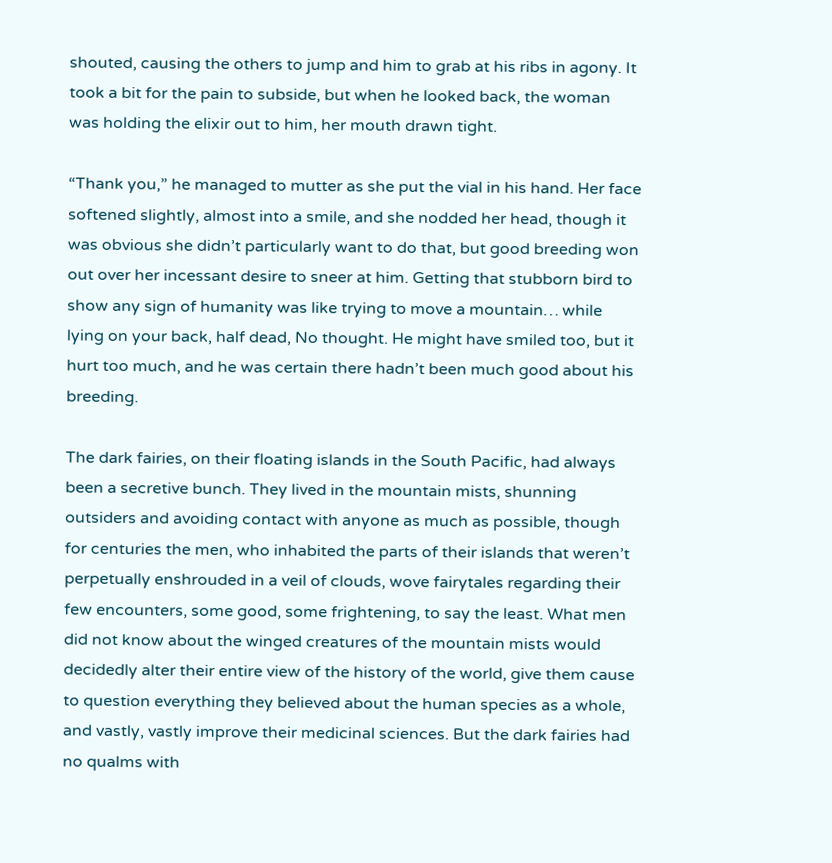shouted, causing the others to jump and him to grab at his ribs in agony. It took a bit for the pain to subside, but when he looked back, the woman was holding the elixir out to him, her mouth drawn tight.

“Thank you,” he managed to mutter as she put the vial in his hand. Her face softened slightly, almost into a smile, and she nodded her head, though it was obvious she didn’t particularly want to do that, but good breeding won out over her incessant desire to sneer at him. Getting that stubborn bird to show any sign of humanity was like trying to move a mountain… while lying on your back, half dead, No thought. He might have smiled too, but it hurt too much, and he was certain there hadn’t been much good about his breeding.

The dark fairies, on their floating islands in the South Pacific, had always been a secretive bunch. They lived in the mountain mists, shunning outsiders and avoiding contact with anyone as much as possible, though for centuries the men, who inhabited the parts of their islands that weren’t perpetually enshrouded in a veil of clouds, wove fairytales regarding their few encounters, some good, some frightening, to say the least. What men did not know about the winged creatures of the mountain mists would decidedly alter their entire view of the history of the world, give them cause to question everything they believed about the human species as a whole, and vastly, vastly improve their medicinal sciences. But the dark fairies had no qualms with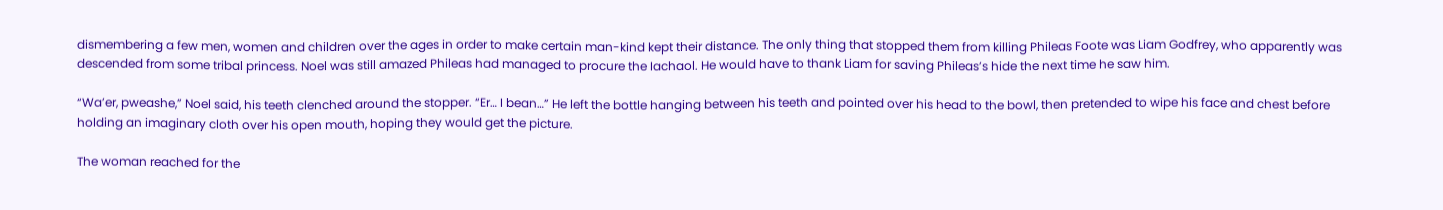dismembering a few men, women and children over the ages in order to make certain man-kind kept their distance. The only thing that stopped them from killing Phileas Foote was Liam Godfrey, who apparently was descended from some tribal princess. Noel was still amazed Phileas had managed to procure the Iachaol. He would have to thank Liam for saving Phileas’s hide the next time he saw him.

“Wa’er, pweashe,” Noel said, his teeth clenched around the stopper. “Er… I bean…” He left the bottle hanging between his teeth and pointed over his head to the bowl, then pretended to wipe his face and chest before holding an imaginary cloth over his open mouth, hoping they would get the picture.

The woman reached for the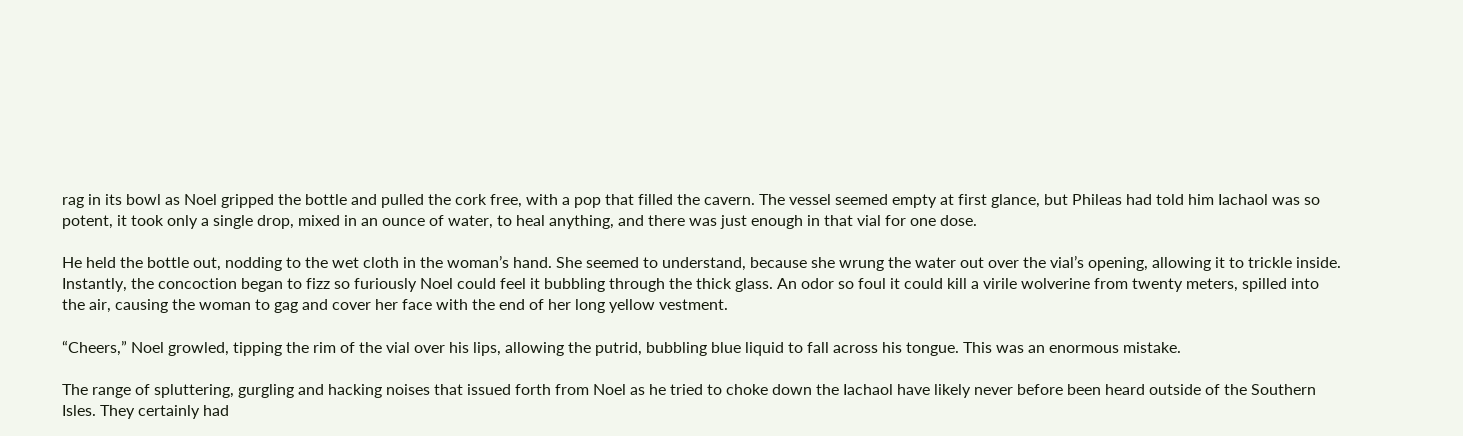rag in its bowl as Noel gripped the bottle and pulled the cork free, with a pop that filled the cavern. The vessel seemed empty at first glance, but Phileas had told him Iachaol was so potent, it took only a single drop, mixed in an ounce of water, to heal anything, and there was just enough in that vial for one dose.

He held the bottle out, nodding to the wet cloth in the woman’s hand. She seemed to understand, because she wrung the water out over the vial’s opening, allowing it to trickle inside. Instantly, the concoction began to fizz so furiously Noel could feel it bubbling through the thick glass. An odor so foul it could kill a virile wolverine from twenty meters, spilled into the air, causing the woman to gag and cover her face with the end of her long yellow vestment.

“Cheers,” Noel growled, tipping the rim of the vial over his lips, allowing the putrid, bubbling blue liquid to fall across his tongue. This was an enormous mistake.

The range of spluttering, gurgling and hacking noises that issued forth from Noel as he tried to choke down the Iachaol have likely never before been heard outside of the Southern Isles. They certainly had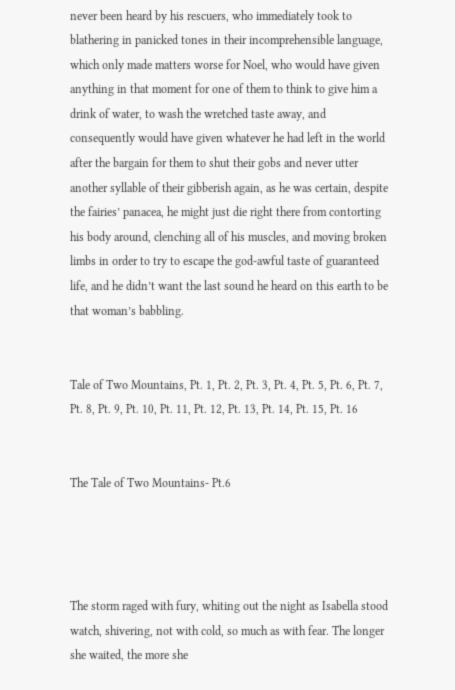never been heard by his rescuers, who immediately took to blathering in panicked tones in their incomprehensible language, which only made matters worse for Noel, who would have given anything in that moment for one of them to think to give him a drink of water, to wash the wretched taste away, and consequently would have given whatever he had left in the world after the bargain for them to shut their gobs and never utter another syllable of their gibberish again, as he was certain, despite the fairies’ panacea, he might just die right there from contorting his body around, clenching all of his muscles, and moving broken limbs in order to try to escape the god-awful taste of guaranteed life, and he didn’t want the last sound he heard on this earth to be that woman’s babbling.


Tale of Two Mountains, Pt. 1, Pt. 2, Pt. 3, Pt. 4, Pt. 5, Pt. 6, Pt. 7, Pt. 8, Pt. 9, Pt. 10, Pt. 11, Pt. 12, Pt. 13, Pt. 14, Pt. 15, Pt. 16


The Tale of Two Mountains- Pt.6




The storm raged with fury, whiting out the night as Isabella stood watch, shivering, not with cold, so much as with fear. The longer she waited, the more she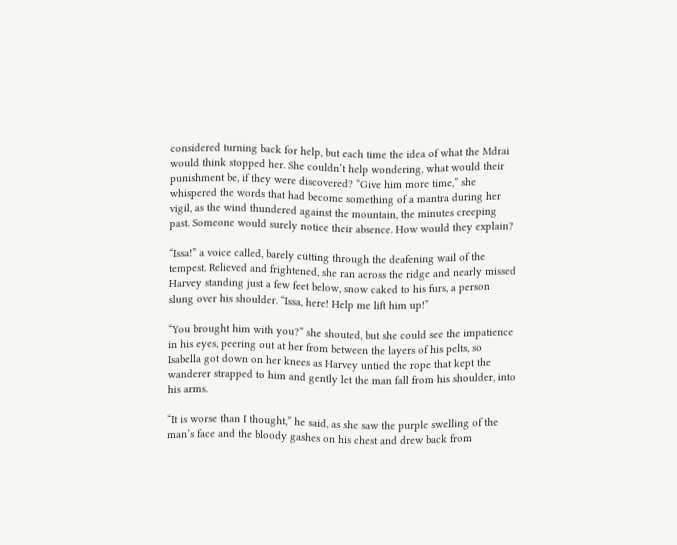considered turning back for help, but each time the idea of what the Mdrai would think stopped her. She couldn’t help wondering, what would their punishment be, if they were discovered? “Give him more time,” she whispered the words that had become something of a mantra during her vigil, as the wind thundered against the mountain, the minutes creeping past. Someone would surely notice their absence. How would they explain?

“Issa!” a voice called, barely cutting through the deafening wail of the tempest. Relieved and frightened, she ran across the ridge and nearly missed Harvey standing just a few feet below, snow caked to his furs, a person slung over his shoulder. “Issa, here! Help me lift him up!”

“You brought him with you?” she shouted, but she could see the impatience in his eyes, peering out at her from between the layers of his pelts, so Isabella got down on her knees as Harvey untied the rope that kept the wanderer strapped to him and gently let the man fall from his shoulder, into his arms.

“It is worse than I thought,” he said, as she saw the purple swelling of the man’s face and the bloody gashes on his chest and drew back from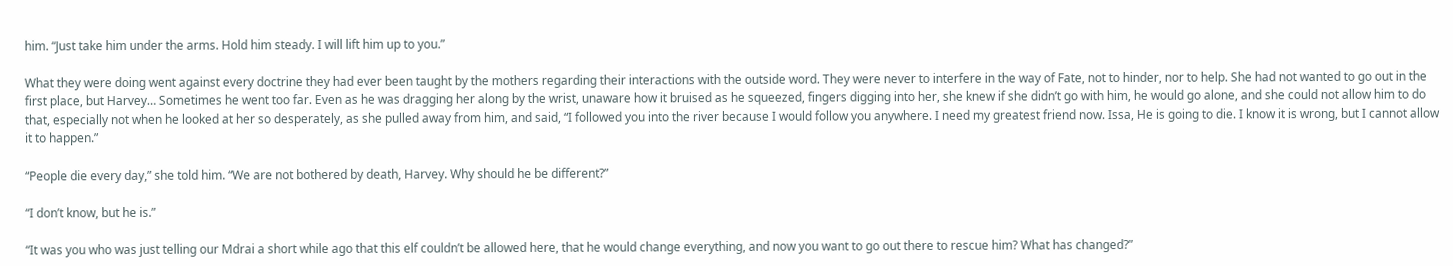him. “Just take him under the arms. Hold him steady. I will lift him up to you.”

What they were doing went against every doctrine they had ever been taught by the mothers regarding their interactions with the outside word. They were never to interfere in the way of Fate, not to hinder, nor to help. She had not wanted to go out in the first place, but Harvey… Sometimes he went too far. Even as he was dragging her along by the wrist, unaware how it bruised as he squeezed, fingers digging into her, she knew if she didn’t go with him, he would go alone, and she could not allow him to do that, especially not when he looked at her so desperately, as she pulled away from him, and said, “I followed you into the river because I would follow you anywhere. I need my greatest friend now. Issa, He is going to die. I know it is wrong, but I cannot allow it to happen.”

“People die every day,” she told him. “We are not bothered by death, Harvey. Why should he be different?”

“I don’t know, but he is.”

“It was you who was just telling our Mdrai a short while ago that this elf couldn’t be allowed here, that he would change everything, and now you want to go out there to rescue him? What has changed?”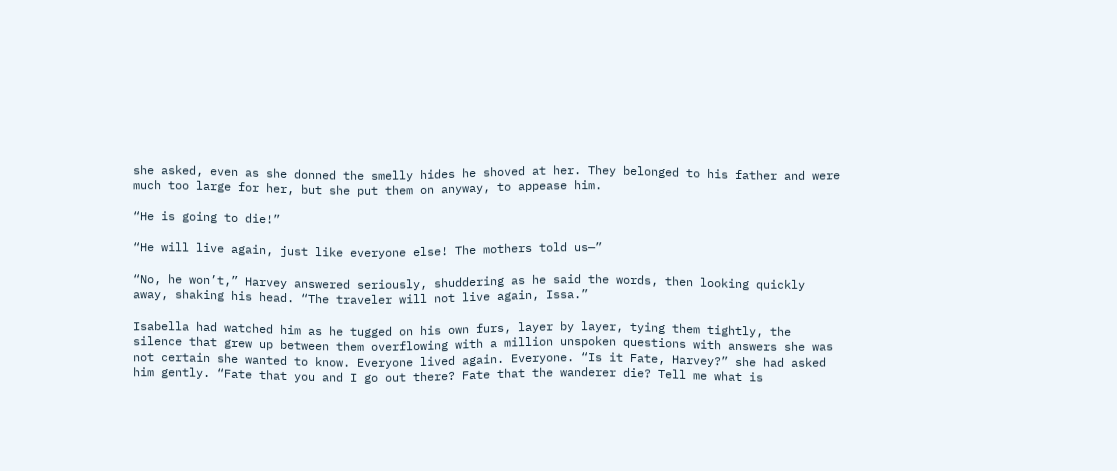she asked, even as she donned the smelly hides he shoved at her. They belonged to his father and were much too large for her, but she put them on anyway, to appease him.

“He is going to die!”

“He will live again, just like everyone else! The mothers told us—”

“No, he won’t,” Harvey answered seriously, shuddering as he said the words, then looking quickly away, shaking his head. “The traveler will not live again, Issa.”

Isabella had watched him as he tugged on his own furs, layer by layer, tying them tightly, the silence that grew up between them overflowing with a million unspoken questions with answers she was not certain she wanted to know. Everyone lived again. Everyone. “Is it Fate, Harvey?” she had asked him gently. “Fate that you and I go out there? Fate that the wanderer die? Tell me what is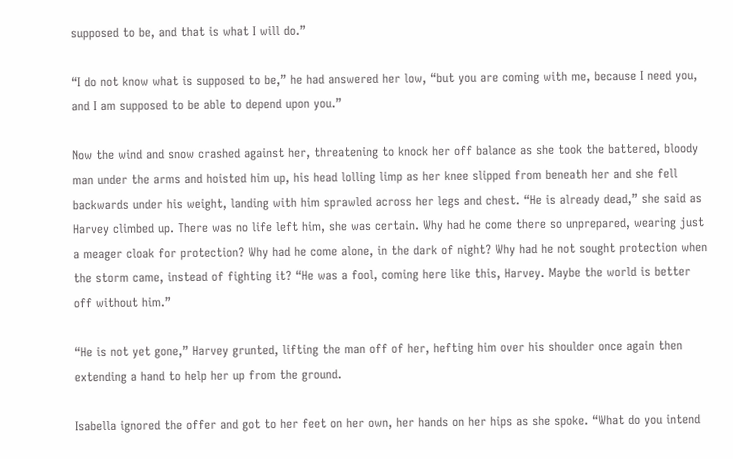supposed to be, and that is what I will do.”

“I do not know what is supposed to be,” he had answered her low, “but you are coming with me, because I need you, and I am supposed to be able to depend upon you.”

Now the wind and snow crashed against her, threatening to knock her off balance as she took the battered, bloody man under the arms and hoisted him up, his head lolling limp as her knee slipped from beneath her and she fell backwards under his weight, landing with him sprawled across her legs and chest. “He is already dead,” she said as Harvey climbed up. There was no life left him, she was certain. Why had he come there so unprepared, wearing just a meager cloak for protection? Why had he come alone, in the dark of night? Why had he not sought protection when the storm came, instead of fighting it? “He was a fool, coming here like this, Harvey. Maybe the world is better off without him.”

“He is not yet gone,” Harvey grunted, lifting the man off of her, hefting him over his shoulder once again then extending a hand to help her up from the ground.

Isabella ignored the offer and got to her feet on her own, her hands on her hips as she spoke. “What do you intend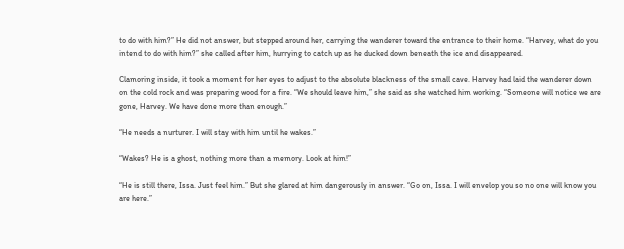to do with him?” He did not answer, but stepped around her, carrying the wanderer toward the entrance to their home. “Harvey, what do you intend to do with him?” she called after him, hurrying to catch up as he ducked down beneath the ice and disappeared.

Clamoring inside, it took a moment for her eyes to adjust to the absolute blackness of the small cave. Harvey had laid the wanderer down on the cold rock and was preparing wood for a fire. “We should leave him,” she said as she watched him working. “Someone will notice we are gone, Harvey. We have done more than enough.”

“He needs a nurturer. I will stay with him until he wakes.”

“Wakes? He is a ghost, nothing more than a memory. Look at him!”

“He is still there, Issa. Just feel him.” But she glared at him dangerously in answer. “Go on, Issa. I will envelop you so no one will know you are here.”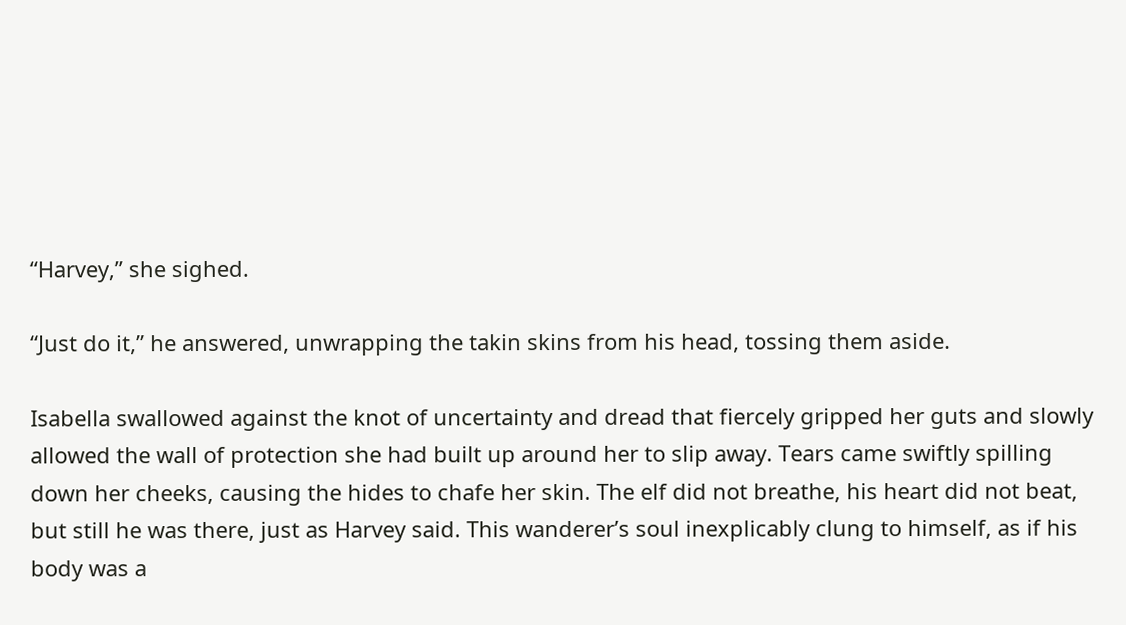“Harvey,” she sighed.

“Just do it,” he answered, unwrapping the takin skins from his head, tossing them aside.

Isabella swallowed against the knot of uncertainty and dread that fiercely gripped her guts and slowly allowed the wall of protection she had built up around her to slip away. Tears came swiftly spilling down her cheeks, causing the hides to chafe her skin. The elf did not breathe, his heart did not beat, but still he was there, just as Harvey said. This wanderer’s soul inexplicably clung to himself, as if his body was a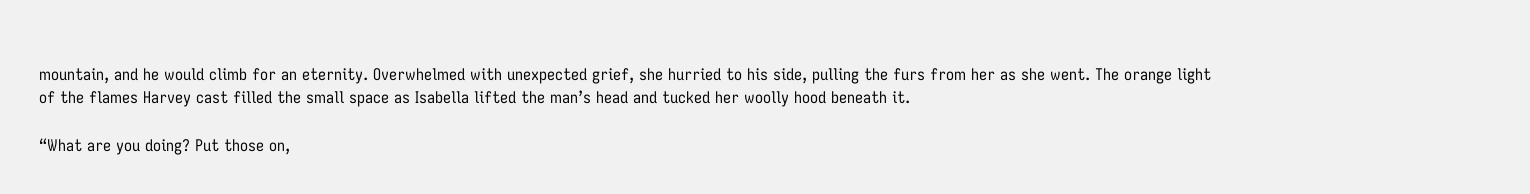mountain, and he would climb for an eternity. Overwhelmed with unexpected grief, she hurried to his side, pulling the furs from her as she went. The orange light of the flames Harvey cast filled the small space as Isabella lifted the man’s head and tucked her woolly hood beneath it.

“What are you doing? Put those on,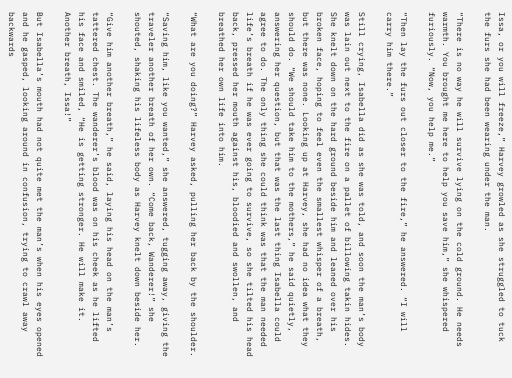Issa, or you will freeze,” Harvey growled as she struggled to tuck the furs she had been wearing under the man.

“There is no way he will survive lying on the cold ground. He needs warmth. You brought me here to help you save him,” she whispered furiously. “Now, you help me.”

“Then lay the furs out closer to the fire,” he answered. “I will carry him there.”

Still crying, Isabella did as she was told, and soon the man’s body was lain out next to the fire on a pallet of billowing takin hides. She knelt down on the hard ground beside him and leaned over his broken face, hoping to feel even the smallest whisper of a breath, but there was none. Looking up at Harvey, she had no idea what they should do. “We should take him to the mothers,” he said quietly, answering her question, but that was the last thing Isabella could agree to do. The only thing she could think was that the man needed life’s breath if he was ever going to survive, so she tilted his head back, pressed her mouth against his, bloodied and swollen, and breathed her own life into him.

“What are you doing?” Harvey asked, pulling her back by the shoulder.

“Saving him, like you wanted,” she answered, tugging away, giving the traveler another breath of her own. “Come back, Wanderer!” she shouted, shaking his lifeless body as Harvey knelt down beside her.

“Give him another breath,” he said, laying his head on the man’s tattered chest. The wanderer’s blood was on his cheek as he lifted his face and smiled, “He is getting stronger. He will make it. Another breath, Issa!”

But Isabella’s mouth had not quite met the man’s when his eyes opened and he gasped, looking around in confusion, trying to crawl away backwards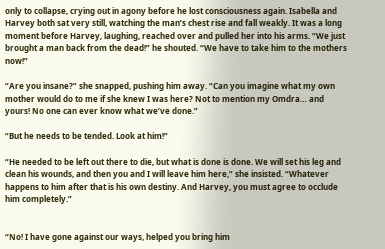only to collapse, crying out in agony before he lost consciousness again. Isabella and Harvey both sat very still, watching the man’s chest rise and fall weakly. It was a long moment before Harvey, laughing, reached over and pulled her into his arms. “We just brought a man back from the dead!” he shouted. “We have to take him to the mothers now!”

“Are you insane?” she snapped, pushing him away. “Can you imagine what my own mother would do to me if she knew I was here? Not to mention my Omdra… and yours! No one can ever know what we’ve done.”

“But he needs to be tended. Look at him!”

“He needed to be left out there to die, but what is done is done. We will set his leg and clean his wounds, and then you and I will leave him here,” she insisted. “Whatever happens to him after that is his own destiny. And Harvey, you must agree to occlude him completely.”


“No! I have gone against our ways, helped you bring him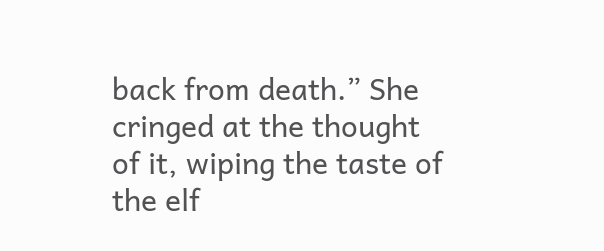back from death.” She cringed at the thought of it, wiping the taste of the elf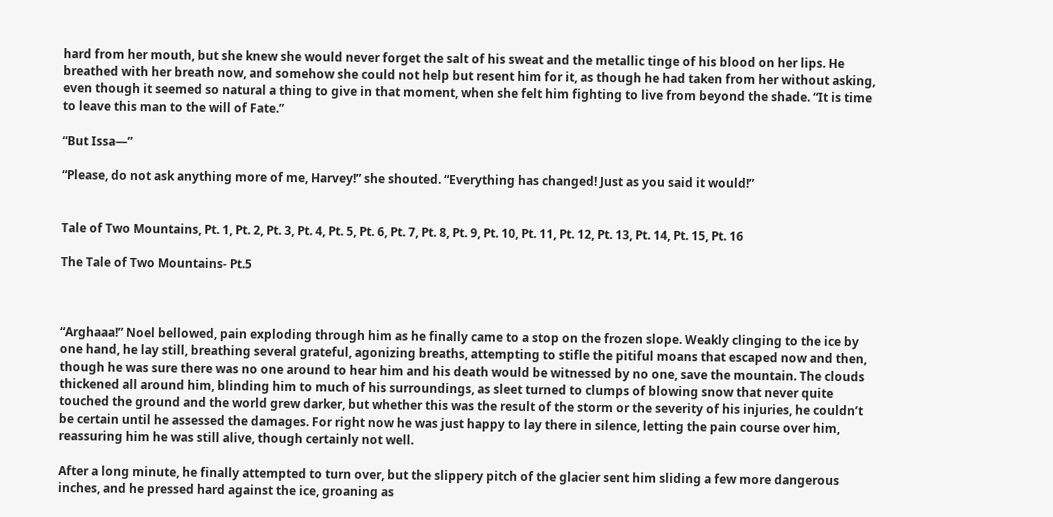hard from her mouth, but she knew she would never forget the salt of his sweat and the metallic tinge of his blood on her lips. He breathed with her breath now, and somehow she could not help but resent him for it, as though he had taken from her without asking, even though it seemed so natural a thing to give in that moment, when she felt him fighting to live from beyond the shade. “It is time to leave this man to the will of Fate.”

“But Issa—”

“Please, do not ask anything more of me, Harvey!” she shouted. “Everything has changed! Just as you said it would!”


Tale of Two Mountains, Pt. 1, Pt. 2, Pt. 3, Pt. 4, Pt. 5, Pt. 6, Pt. 7, Pt. 8, Pt. 9, Pt. 10, Pt. 11, Pt. 12, Pt. 13, Pt. 14, Pt. 15, Pt. 16

The Tale of Two Mountains- Pt.5



“Arghaaa!” Noel bellowed, pain exploding through him as he finally came to a stop on the frozen slope. Weakly clinging to the ice by one hand, he lay still, breathing several grateful, agonizing breaths, attempting to stifle the pitiful moans that escaped now and then, though he was sure there was no one around to hear him and his death would be witnessed by no one, save the mountain. The clouds thickened all around him, blinding him to much of his surroundings, as sleet turned to clumps of blowing snow that never quite touched the ground and the world grew darker, but whether this was the result of the storm or the severity of his injuries, he couldn’t be certain until he assessed the damages. For right now he was just happy to lay there in silence, letting the pain course over him, reassuring him he was still alive, though certainly not well.

After a long minute, he finally attempted to turn over, but the slippery pitch of the glacier sent him sliding a few more dangerous inches, and he pressed hard against the ice, groaning as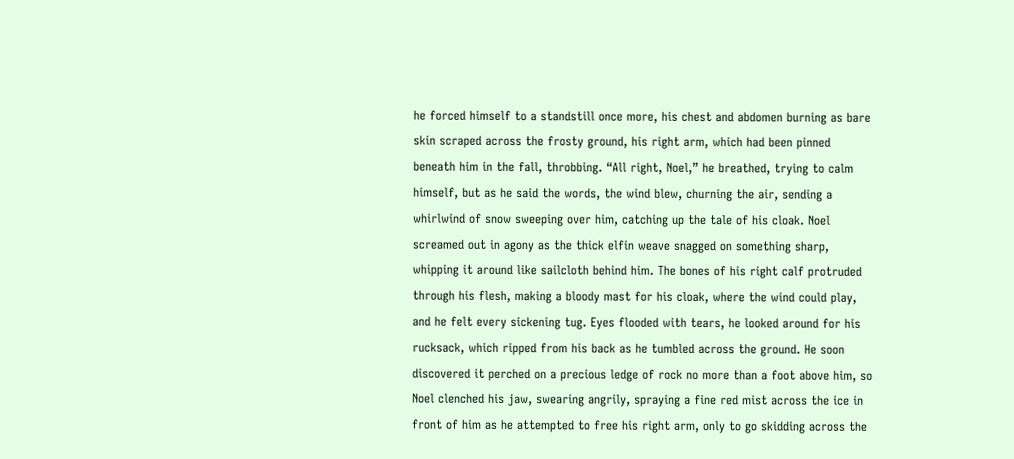he forced himself to a standstill once more, his chest and abdomen burning as bare skin scraped across the frosty ground, his right arm, which had been pinned beneath him in the fall, throbbing. “All right, Noel,” he breathed, trying to calm himself, but as he said the words, the wind blew, churning the air, sending a whirlwind of snow sweeping over him, catching up the tale of his cloak. Noel screamed out in agony as the thick elfin weave snagged on something sharp, whipping it around like sailcloth behind him. The bones of his right calf protruded through his flesh, making a bloody mast for his cloak, where the wind could play, and he felt every sickening tug. Eyes flooded with tears, he looked around for his rucksack, which ripped from his back as he tumbled across the ground. He soon discovered it perched on a precious ledge of rock no more than a foot above him, so Noel clenched his jaw, swearing angrily, spraying a fine red mist across the ice in front of him as he attempted to free his right arm, only to go skidding across the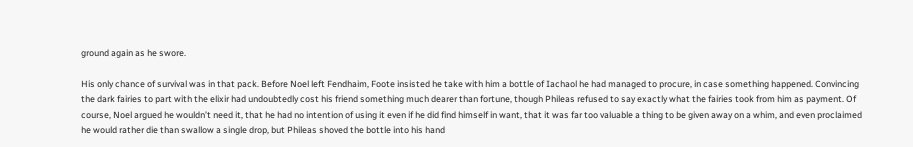ground again as he swore.

His only chance of survival was in that pack. Before Noel left Fendhaim, Foote insisted he take with him a bottle of Iachaol he had managed to procure, in case something happened. Convincing the dark fairies to part with the elixir had undoubtedly cost his friend something much dearer than fortune, though Phileas refused to say exactly what the fairies took from him as payment. Of course, Noel argued he wouldn’t need it, that he had no intention of using it even if he did find himself in want, that it was far too valuable a thing to be given away on a whim, and even proclaimed he would rather die than swallow a single drop, but Phileas shoved the bottle into his hand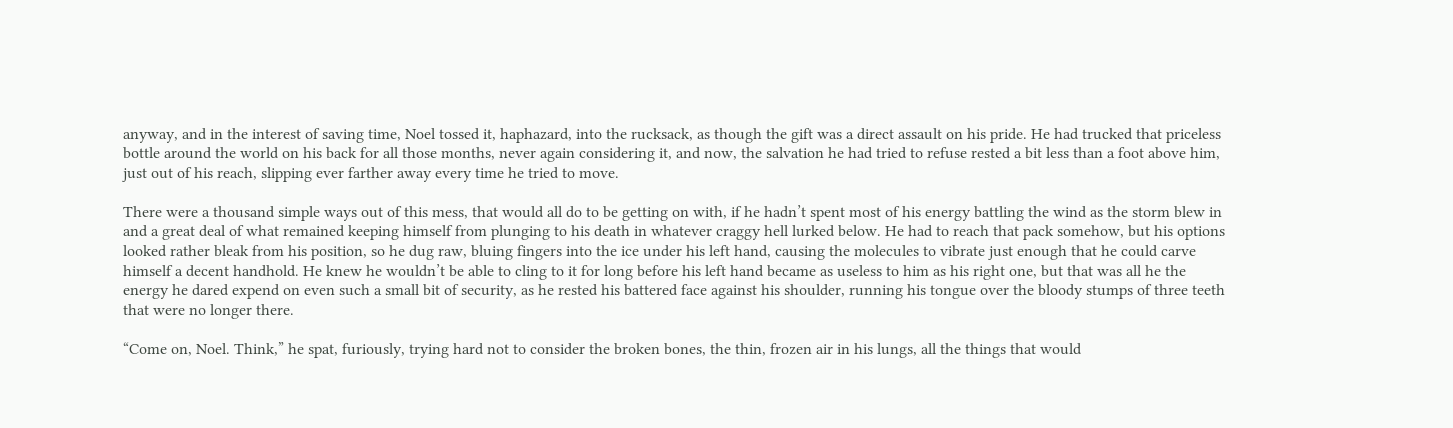anyway, and in the interest of saving time, Noel tossed it, haphazard, into the rucksack, as though the gift was a direct assault on his pride. He had trucked that priceless bottle around the world on his back for all those months, never again considering it, and now, the salvation he had tried to refuse rested a bit less than a foot above him, just out of his reach, slipping ever farther away every time he tried to move.

There were a thousand simple ways out of this mess, that would all do to be getting on with, if he hadn’t spent most of his energy battling the wind as the storm blew in and a great deal of what remained keeping himself from plunging to his death in whatever craggy hell lurked below. He had to reach that pack somehow, but his options looked rather bleak from his position, so he dug raw, bluing fingers into the ice under his left hand, causing the molecules to vibrate just enough that he could carve himself a decent handhold. He knew he wouldn’t be able to cling to it for long before his left hand became as useless to him as his right one, but that was all he the energy he dared expend on even such a small bit of security, as he rested his battered face against his shoulder, running his tongue over the bloody stumps of three teeth that were no longer there.

“Come on, Noel. Think,” he spat, furiously, trying hard not to consider the broken bones, the thin, frozen air in his lungs, all the things that would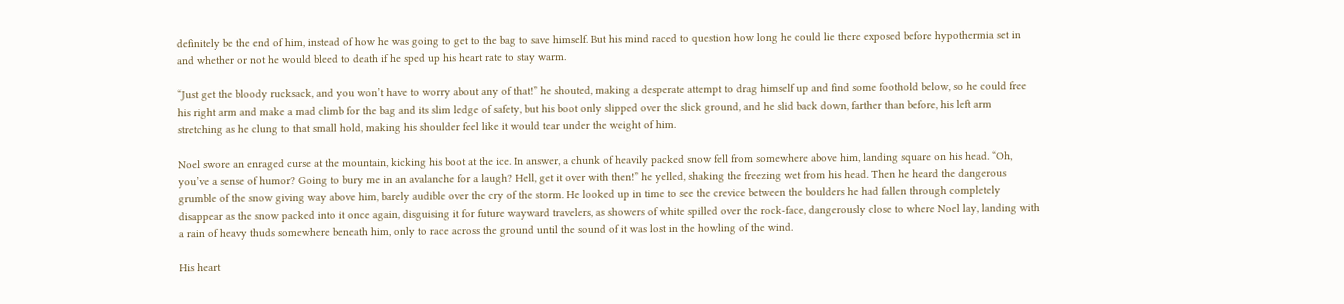definitely be the end of him, instead of how he was going to get to the bag to save himself. But his mind raced to question how long he could lie there exposed before hypothermia set in and whether or not he would bleed to death if he sped up his heart rate to stay warm.

“Just get the bloody rucksack, and you won’t have to worry about any of that!” he shouted, making a desperate attempt to drag himself up and find some foothold below, so he could free his right arm and make a mad climb for the bag and its slim ledge of safety, but his boot only slipped over the slick ground, and he slid back down, farther than before, his left arm stretching as he clung to that small hold, making his shoulder feel like it would tear under the weight of him.

Noel swore an enraged curse at the mountain, kicking his boot at the ice. In answer, a chunk of heavily packed snow fell from somewhere above him, landing square on his head. “Oh, you’ve a sense of humor? Going to bury me in an avalanche for a laugh? Hell, get it over with then!” he yelled, shaking the freezing wet from his head. Then he heard the dangerous grumble of the snow giving way above him, barely audible over the cry of the storm. He looked up in time to see the crevice between the boulders he had fallen through completely disappear as the snow packed into it once again, disguising it for future wayward travelers, as showers of white spilled over the rock-face, dangerously close to where Noel lay, landing with a rain of heavy thuds somewhere beneath him, only to race across the ground until the sound of it was lost in the howling of the wind.

His heart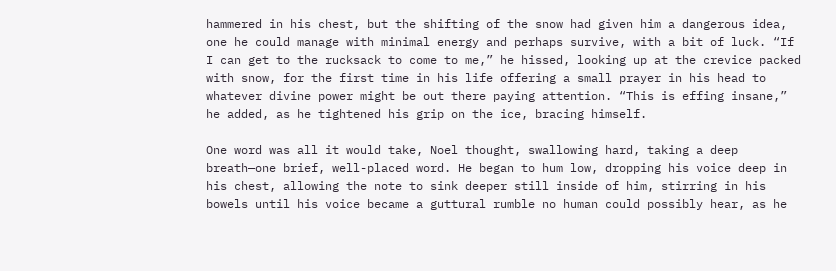hammered in his chest, but the shifting of the snow had given him a dangerous idea, one he could manage with minimal energy and perhaps survive, with a bit of luck. “If I can get to the rucksack to come to me,” he hissed, looking up at the crevice packed with snow, for the first time in his life offering a small prayer in his head to whatever divine power might be out there paying attention. “This is effing insane,” he added, as he tightened his grip on the ice, bracing himself.

One word was all it would take, Noel thought, swallowing hard, taking a deep breath—one brief, well-placed word. He began to hum low, dropping his voice deep in his chest, allowing the note to sink deeper still inside of him, stirring in his bowels until his voice became a guttural rumble no human could possibly hear, as he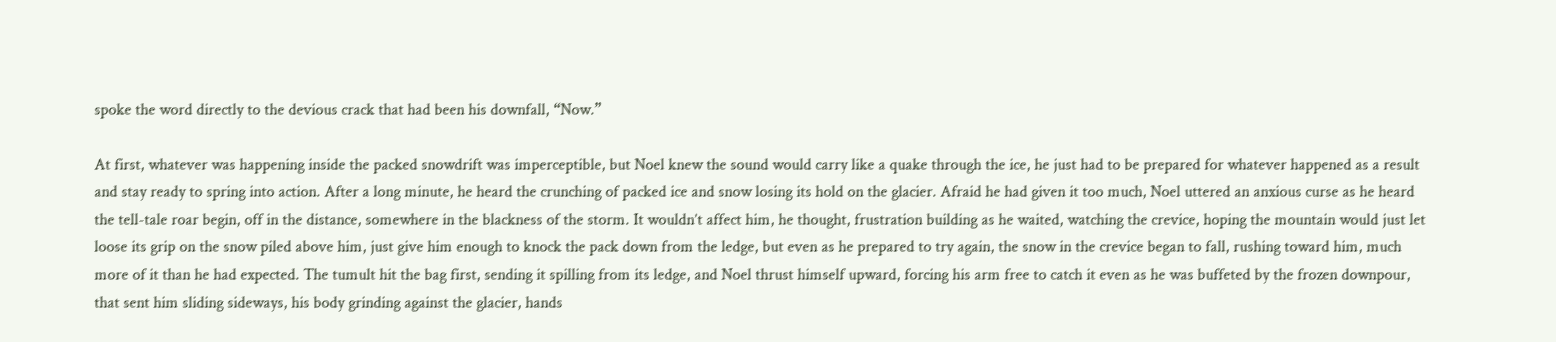spoke the word directly to the devious crack that had been his downfall, “Now.”

At first, whatever was happening inside the packed snowdrift was imperceptible, but Noel knew the sound would carry like a quake through the ice, he just had to be prepared for whatever happened as a result and stay ready to spring into action. After a long minute, he heard the crunching of packed ice and snow losing its hold on the glacier. Afraid he had given it too much, Noel uttered an anxious curse as he heard the tell-tale roar begin, off in the distance, somewhere in the blackness of the storm. It wouldn’t affect him, he thought, frustration building as he waited, watching the crevice, hoping the mountain would just let loose its grip on the snow piled above him, just give him enough to knock the pack down from the ledge, but even as he prepared to try again, the snow in the crevice began to fall, rushing toward him, much more of it than he had expected. The tumult hit the bag first, sending it spilling from its ledge, and Noel thrust himself upward, forcing his arm free to catch it even as he was buffeted by the frozen downpour, that sent him sliding sideways, his body grinding against the glacier, hands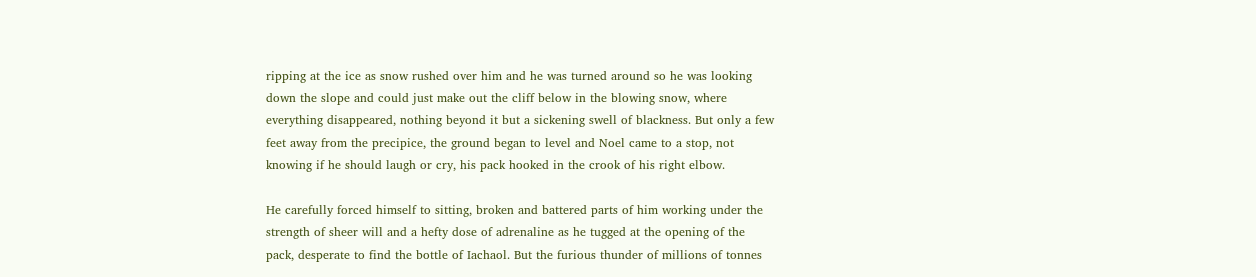ripping at the ice as snow rushed over him and he was turned around so he was looking down the slope and could just make out the cliff below in the blowing snow, where everything disappeared, nothing beyond it but a sickening swell of blackness. But only a few feet away from the precipice, the ground began to level and Noel came to a stop, not knowing if he should laugh or cry, his pack hooked in the crook of his right elbow.

He carefully forced himself to sitting, broken and battered parts of him working under the strength of sheer will and a hefty dose of adrenaline as he tugged at the opening of the pack, desperate to find the bottle of Iachaol. But the furious thunder of millions of tonnes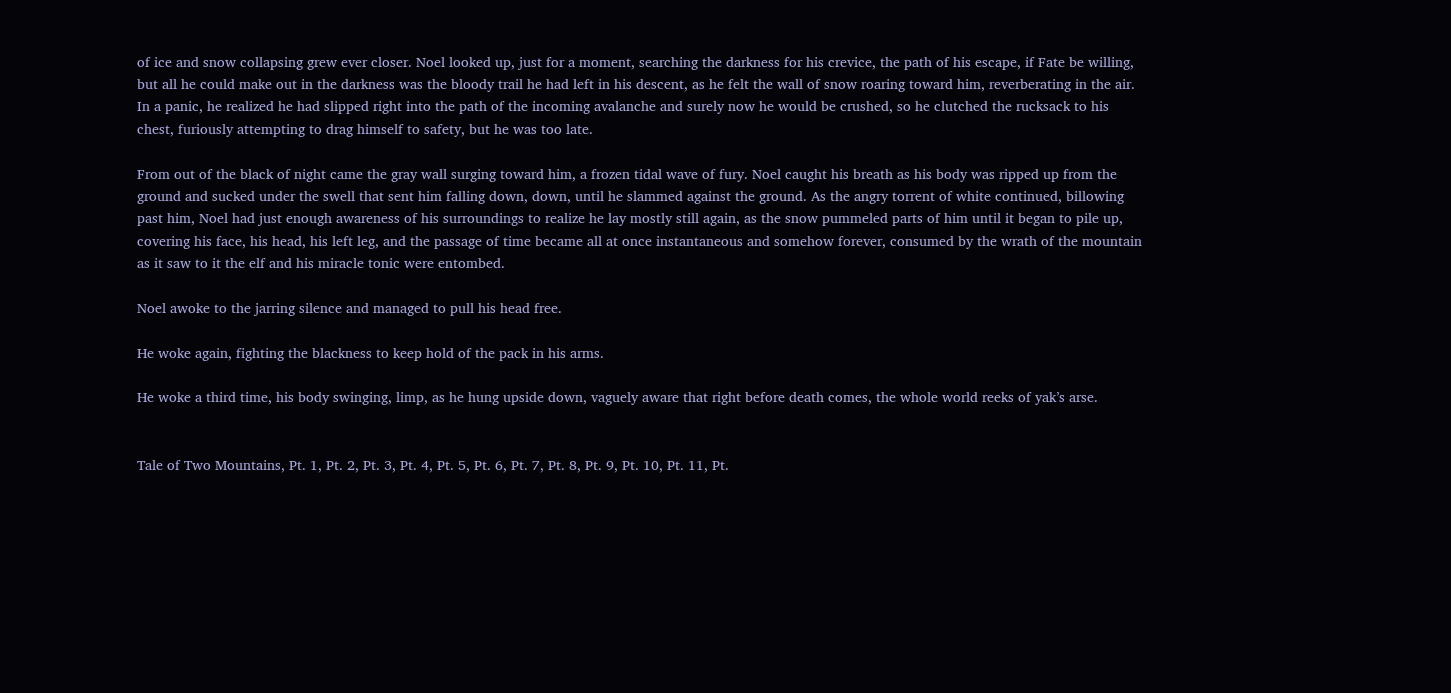of ice and snow collapsing grew ever closer. Noel looked up, just for a moment, searching the darkness for his crevice, the path of his escape, if Fate be willing, but all he could make out in the darkness was the bloody trail he had left in his descent, as he felt the wall of snow roaring toward him, reverberating in the air. In a panic, he realized he had slipped right into the path of the incoming avalanche and surely now he would be crushed, so he clutched the rucksack to his chest, furiously attempting to drag himself to safety, but he was too late.

From out of the black of night came the gray wall surging toward him, a frozen tidal wave of fury. Noel caught his breath as his body was ripped up from the ground and sucked under the swell that sent him falling down, down, until he slammed against the ground. As the angry torrent of white continued, billowing past him, Noel had just enough awareness of his surroundings to realize he lay mostly still again, as the snow pummeled parts of him until it began to pile up, covering his face, his head, his left leg, and the passage of time became all at once instantaneous and somehow forever, consumed by the wrath of the mountain as it saw to it the elf and his miracle tonic were entombed.

Noel awoke to the jarring silence and managed to pull his head free.

He woke again, fighting the blackness to keep hold of the pack in his arms.

He woke a third time, his body swinging, limp, as he hung upside down, vaguely aware that right before death comes, the whole world reeks of yak’s arse.


Tale of Two Mountains, Pt. 1, Pt. 2, Pt. 3, Pt. 4, Pt. 5, Pt. 6, Pt. 7, Pt. 8, Pt. 9, Pt. 10, Pt. 11, Pt.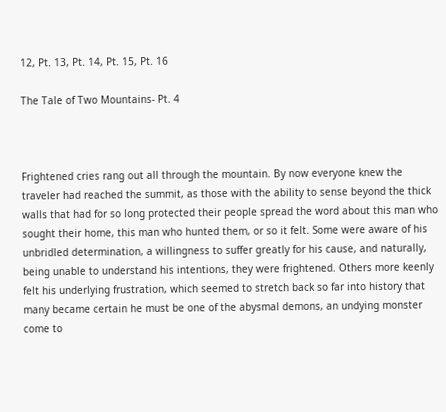12, Pt. 13, Pt. 14, Pt. 15, Pt. 16

The Tale of Two Mountains- Pt. 4



Frightened cries rang out all through the mountain. By now everyone knew the traveler had reached the summit, as those with the ability to sense beyond the thick walls that had for so long protected their people spread the word about this man who sought their home, this man who hunted them, or so it felt. Some were aware of his unbridled determination, a willingness to suffer greatly for his cause, and naturally, being unable to understand his intentions, they were frightened. Others more keenly felt his underlying frustration, which seemed to stretch back so far into history that many became certain he must be one of the abysmal demons, an undying monster come to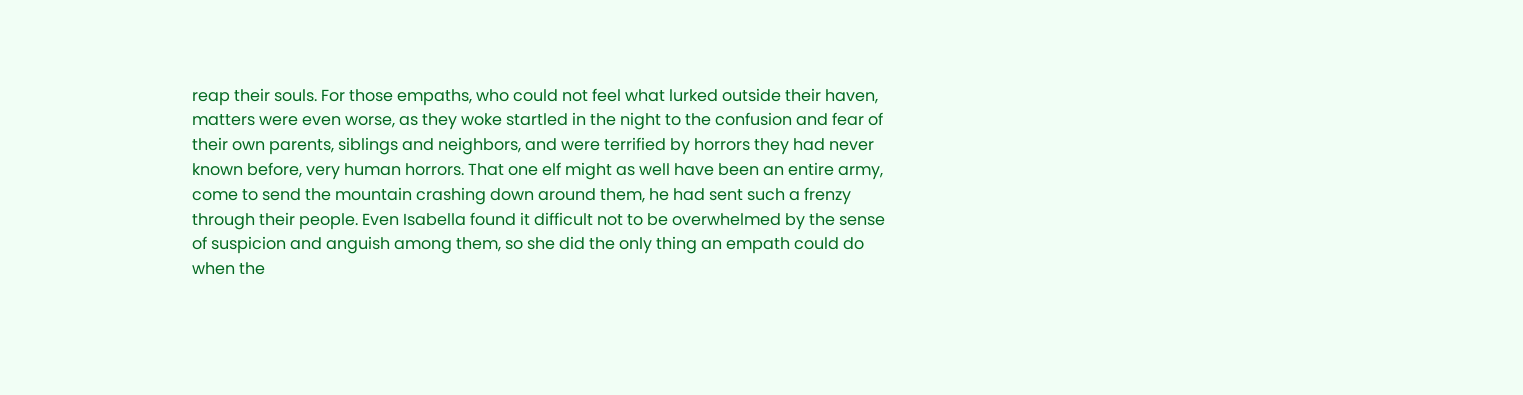reap their souls. For those empaths, who could not feel what lurked outside their haven, matters were even worse, as they woke startled in the night to the confusion and fear of their own parents, siblings and neighbors, and were terrified by horrors they had never known before, very human horrors. That one elf might as well have been an entire army, come to send the mountain crashing down around them, he had sent such a frenzy through their people. Even Isabella found it difficult not to be overwhelmed by the sense of suspicion and anguish among them, so she did the only thing an empath could do when the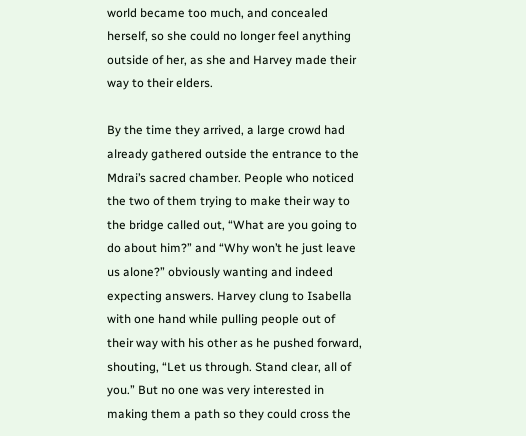world became too much, and concealed herself, so she could no longer feel anything outside of her, as she and Harvey made their way to their elders.

By the time they arrived, a large crowd had already gathered outside the entrance to the Mdrai’s sacred chamber. People who noticed the two of them trying to make their way to the bridge called out, “What are you going to do about him?” and “Why won’t he just leave us alone?” obviously wanting and indeed expecting answers. Harvey clung to Isabella with one hand while pulling people out of their way with his other as he pushed forward, shouting, “Let us through. Stand clear, all of you.” But no one was very interested in making them a path so they could cross the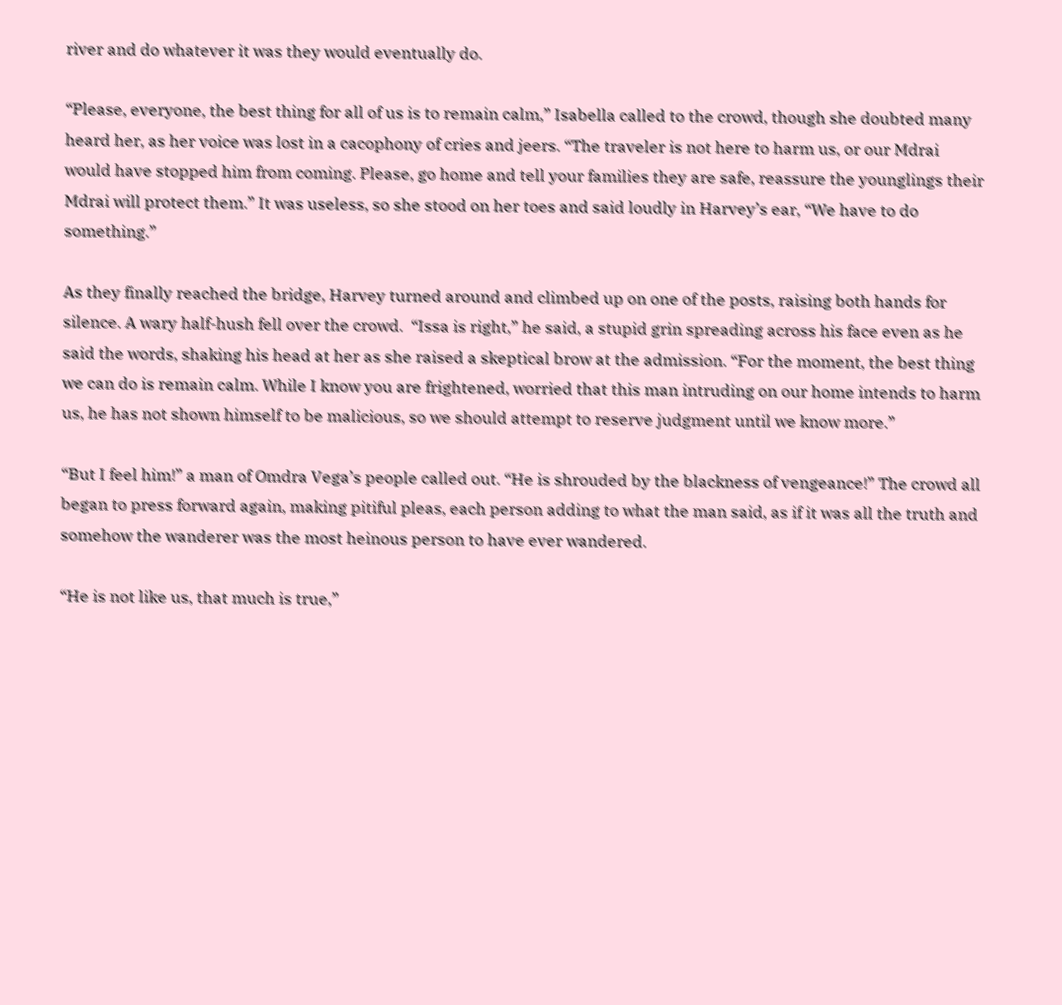river and do whatever it was they would eventually do.

“Please, everyone, the best thing for all of us is to remain calm,” Isabella called to the crowd, though she doubted many heard her, as her voice was lost in a cacophony of cries and jeers. “The traveler is not here to harm us, or our Mdrai would have stopped him from coming. Please, go home and tell your families they are safe, reassure the younglings their Mdrai will protect them.” It was useless, so she stood on her toes and said loudly in Harvey’s ear, “We have to do something.”

As they finally reached the bridge, Harvey turned around and climbed up on one of the posts, raising both hands for silence. A wary half-hush fell over the crowd.  “Issa is right,” he said, a stupid grin spreading across his face even as he said the words, shaking his head at her as she raised a skeptical brow at the admission. “For the moment, the best thing we can do is remain calm. While I know you are frightened, worried that this man intruding on our home intends to harm us, he has not shown himself to be malicious, so we should attempt to reserve judgment until we know more.”

“But I feel him!” a man of Omdra Vega’s people called out. “He is shrouded by the blackness of vengeance!” The crowd all began to press forward again, making pitiful pleas, each person adding to what the man said, as if it was all the truth and somehow the wanderer was the most heinous person to have ever wandered.

“He is not like us, that much is true,”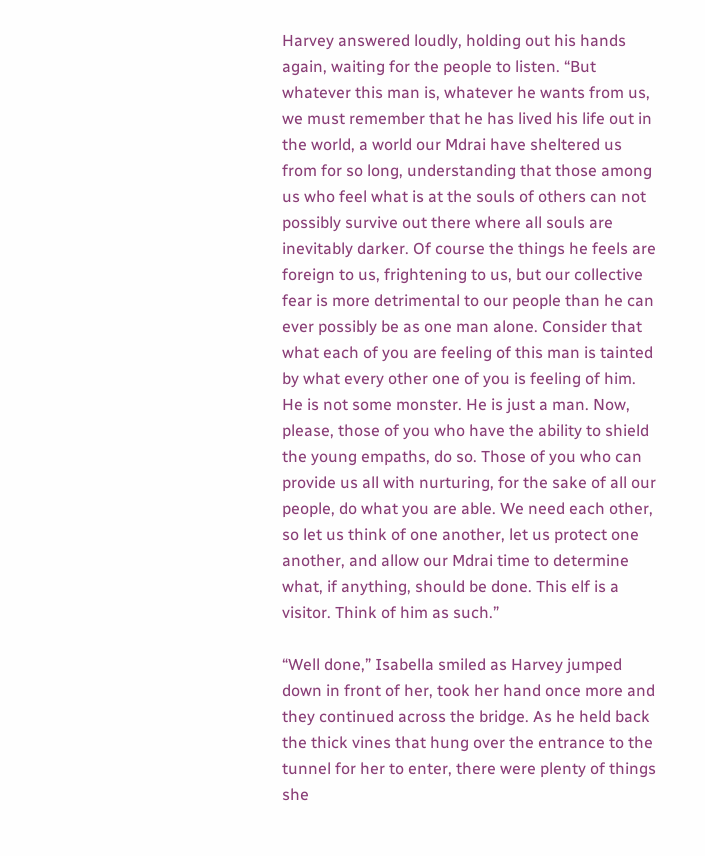Harvey answered loudly, holding out his hands again, waiting for the people to listen. “But whatever this man is, whatever he wants from us, we must remember that he has lived his life out in the world, a world our Mdrai have sheltered us from for so long, understanding that those among us who feel what is at the souls of others can not possibly survive out there where all souls are inevitably darker. Of course the things he feels are foreign to us, frightening to us, but our collective fear is more detrimental to our people than he can ever possibly be as one man alone. Consider that what each of you are feeling of this man is tainted by what every other one of you is feeling of him. He is not some monster. He is just a man. Now, please, those of you who have the ability to shield the young empaths, do so. Those of you who can provide us all with nurturing, for the sake of all our people, do what you are able. We need each other, so let us think of one another, let us protect one another, and allow our Mdrai time to determine what, if anything, should be done. This elf is a visitor. Think of him as such.”

“Well done,” Isabella smiled as Harvey jumped down in front of her, took her hand once more and they continued across the bridge. As he held back the thick vines that hung over the entrance to the tunnel for her to enter, there were plenty of things she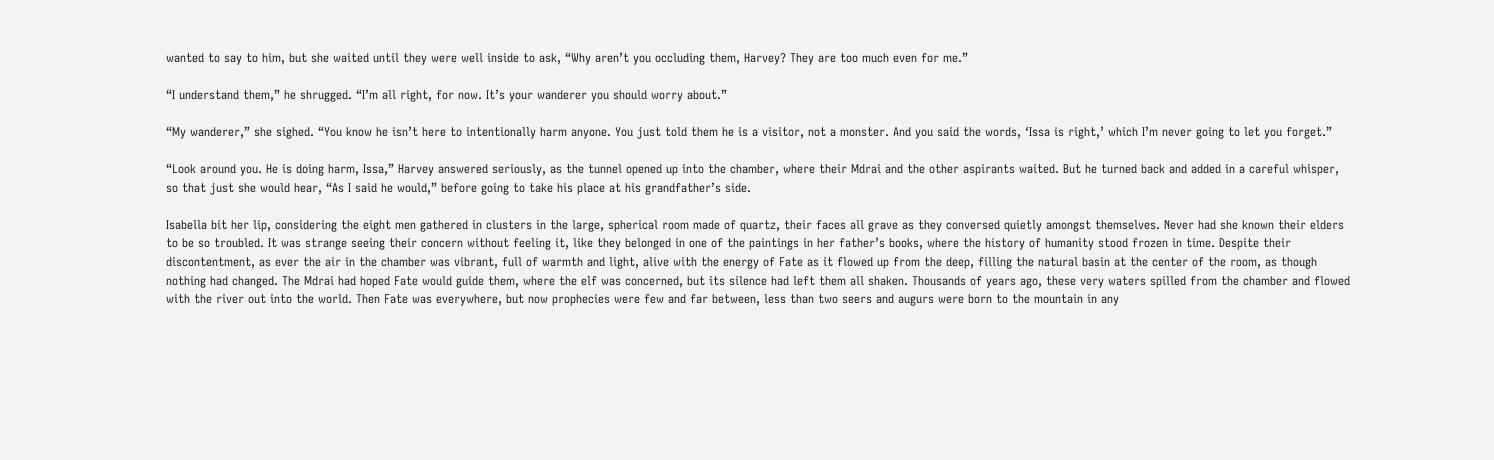wanted to say to him, but she waited until they were well inside to ask, “Why aren’t you occluding them, Harvey? They are too much even for me.”

“I understand them,” he shrugged. “I’m all right, for now. It’s your wanderer you should worry about.”

“My wanderer,” she sighed. “You know he isn’t here to intentionally harm anyone. You just told them he is a visitor, not a monster. And you said the words, ‘Issa is right,’ which I’m never going to let you forget.”

“Look around you. He is doing harm, Issa,” Harvey answered seriously, as the tunnel opened up into the chamber, where their Mdrai and the other aspirants waited. But he turned back and added in a careful whisper, so that just she would hear, “As I said he would,” before going to take his place at his grandfather’s side.

Isabella bit her lip, considering the eight men gathered in clusters in the large, spherical room made of quartz, their faces all grave as they conversed quietly amongst themselves. Never had she known their elders to be so troubled. It was strange seeing their concern without feeling it, like they belonged in one of the paintings in her father’s books, where the history of humanity stood frozen in time. Despite their discontentment, as ever the air in the chamber was vibrant, full of warmth and light, alive with the energy of Fate as it flowed up from the deep, filling the natural basin at the center of the room, as though nothing had changed. The Mdrai had hoped Fate would guide them, where the elf was concerned, but its silence had left them all shaken. Thousands of years ago, these very waters spilled from the chamber and flowed with the river out into the world. Then Fate was everywhere, but now prophecies were few and far between, less than two seers and augurs were born to the mountain in any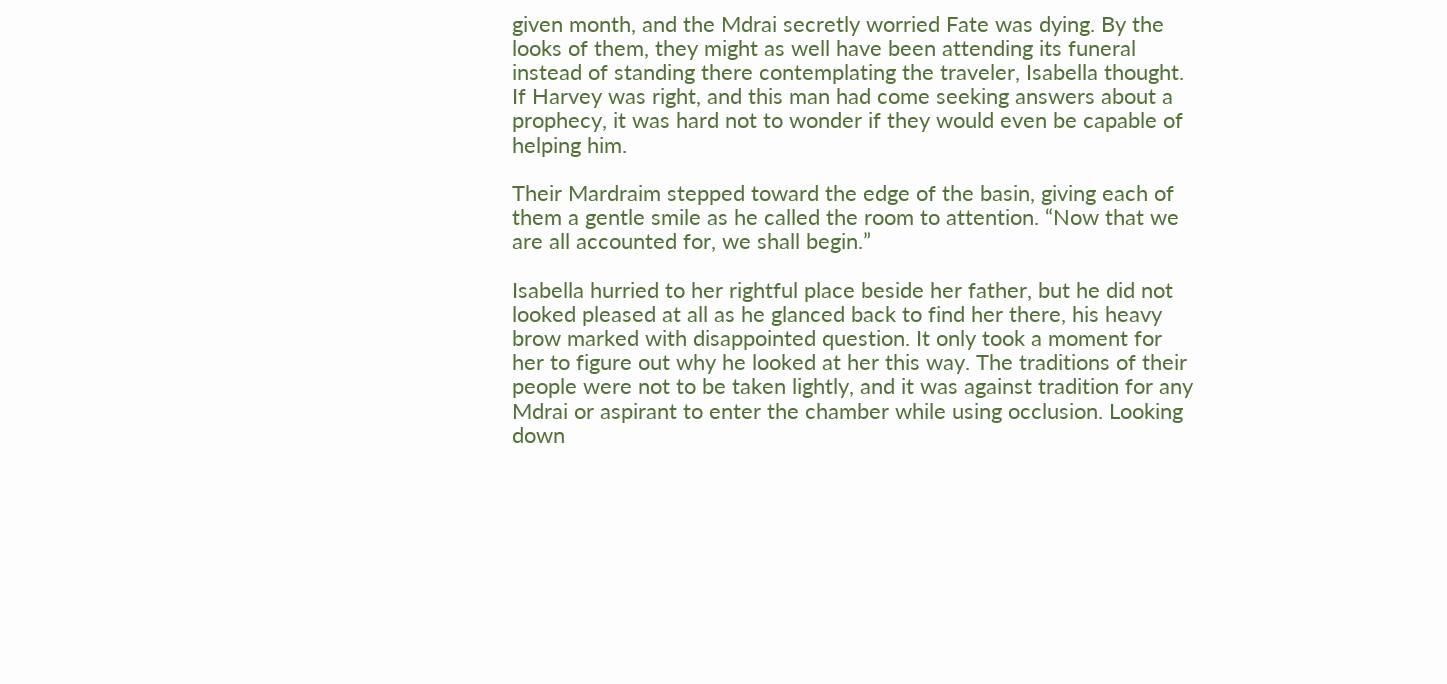given month, and the Mdrai secretly worried Fate was dying. By the looks of them, they might as well have been attending its funeral instead of standing there contemplating the traveler, Isabella thought. If Harvey was right, and this man had come seeking answers about a prophecy, it was hard not to wonder if they would even be capable of helping him.

Their Mardraim stepped toward the edge of the basin, giving each of them a gentle smile as he called the room to attention. “Now that we are all accounted for, we shall begin.”

Isabella hurried to her rightful place beside her father, but he did not looked pleased at all as he glanced back to find her there, his heavy brow marked with disappointed question. It only took a moment for her to figure out why he looked at her this way. The traditions of their people were not to be taken lightly, and it was against tradition for any Mdrai or aspirant to enter the chamber while using occlusion. Looking down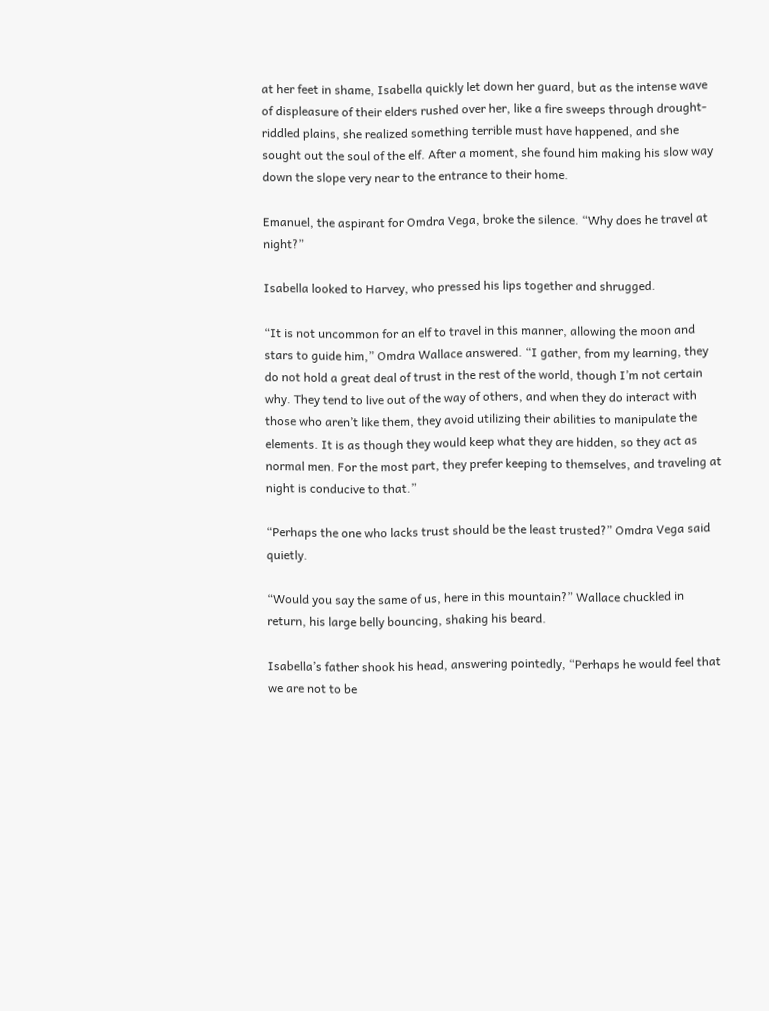at her feet in shame, Isabella quickly let down her guard, but as the intense wave of displeasure of their elders rushed over her, like a fire sweeps through drought-riddled plains, she realized something terrible must have happened, and she sought out the soul of the elf. After a moment, she found him making his slow way down the slope very near to the entrance to their home.

Emanuel, the aspirant for Omdra Vega, broke the silence. “Why does he travel at night?”

Isabella looked to Harvey, who pressed his lips together and shrugged.

“It is not uncommon for an elf to travel in this manner, allowing the moon and stars to guide him,” Omdra Wallace answered. “I gather, from my learning, they do not hold a great deal of trust in the rest of the world, though I’m not certain why. They tend to live out of the way of others, and when they do interact with those who aren’t like them, they avoid utilizing their abilities to manipulate the elements. It is as though they would keep what they are hidden, so they act as normal men. For the most part, they prefer keeping to themselves, and traveling at night is conducive to that.”

“Perhaps the one who lacks trust should be the least trusted?” Omdra Vega said quietly.

“Would you say the same of us, here in this mountain?” Wallace chuckled in return, his large belly bouncing, shaking his beard.

Isabella’s father shook his head, answering pointedly, “Perhaps he would feel that we are not to be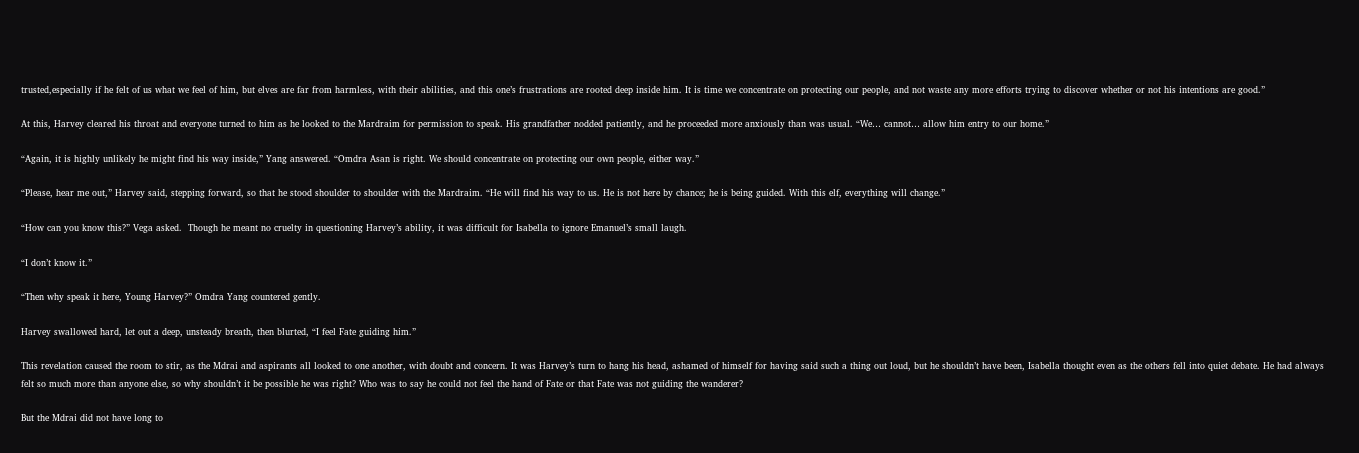trusted,especially if he felt of us what we feel of him, but elves are far from harmless, with their abilities, and this one’s frustrations are rooted deep inside him. It is time we concentrate on protecting our people, and not waste any more efforts trying to discover whether or not his intentions are good.”

At this, Harvey cleared his throat and everyone turned to him as he looked to the Mardraim for permission to speak. His grandfather nodded patiently, and he proceeded more anxiously than was usual. “We… cannot… allow him entry to our home.”

“Again, it is highly unlikely he might find his way inside,” Yang answered. “Omdra Asan is right. We should concentrate on protecting our own people, either way.”

“Please, hear me out,” Harvey said, stepping forward, so that he stood shoulder to shoulder with the Mardraim. “He will find his way to us. He is not here by chance; he is being guided. With this elf, everything will change.”

“How can you know this?” Vega asked.  Though he meant no cruelty in questioning Harvey’s ability, it was difficult for Isabella to ignore Emanuel’s small laugh.

“I don’t know it.”

“Then why speak it here, Young Harvey?” Omdra Yang countered gently.

Harvey swallowed hard, let out a deep, unsteady breath, then blurted, “I feel Fate guiding him.”

This revelation caused the room to stir, as the Mdrai and aspirants all looked to one another, with doubt and concern. It was Harvey’s turn to hang his head, ashamed of himself for having said such a thing out loud, but he shouldn’t have been, Isabella thought even as the others fell into quiet debate. He had always felt so much more than anyone else, so why shouldn’t it be possible he was right? Who was to say he could not feel the hand of Fate or that Fate was not guiding the wanderer?

But the Mdrai did not have long to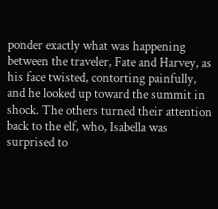ponder exactly what was happening between the traveler, Fate and Harvey, as his face twisted, contorting painfully, and he looked up toward the summit in shock. The others turned their attention back to the elf, who, Isabella was surprised to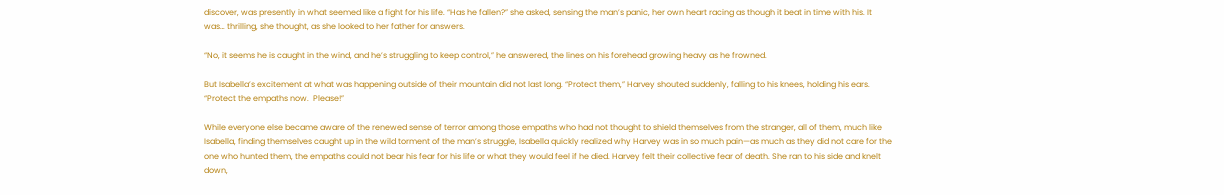discover, was presently in what seemed like a fight for his life. “Has he fallen?” she asked, sensing the man’s panic, her own heart racing as though it beat in time with his. It was… thrilling, she thought, as she looked to her father for answers.

“No, it seems he is caught in the wind, and he’s struggling to keep control,” he answered, the lines on his forehead growing heavy as he frowned.

But Isabella’s excitement at what was happening outside of their mountain did not last long. “Protect them,” Harvey shouted suddenly, falling to his knees, holding his ears. “Protect the empaths now.  Please!”

While everyone else became aware of the renewed sense of terror among those empaths who had not thought to shield themselves from the stranger, all of them, much like Isabella, finding themselves caught up in the wild torment of the man’s struggle, Isabella quickly realized why Harvey was in so much pain—as much as they did not care for the one who hunted them, the empaths could not bear his fear for his life or what they would feel if he died. Harvey felt their collective fear of death. She ran to his side and knelt down,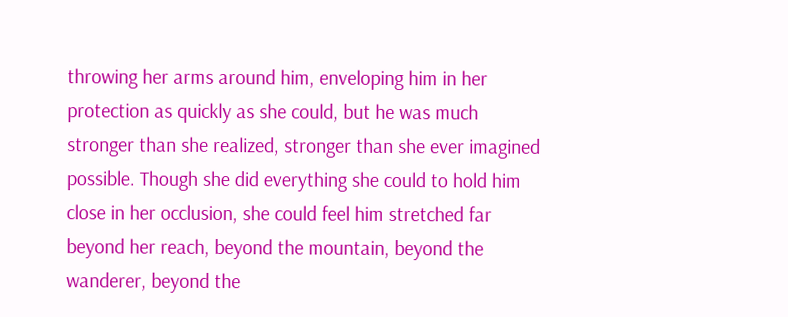throwing her arms around him, enveloping him in her protection as quickly as she could, but he was much stronger than she realized, stronger than she ever imagined possible. Though she did everything she could to hold him close in her occlusion, she could feel him stretched far beyond her reach, beyond the mountain, beyond the wanderer, beyond the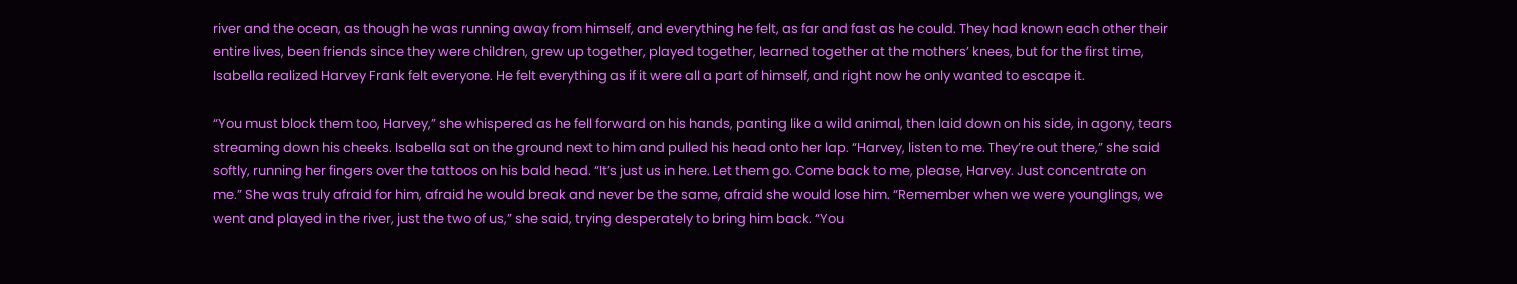river and the ocean, as though he was running away from himself, and everything he felt, as far and fast as he could. They had known each other their entire lives, been friends since they were children, grew up together, played together, learned together at the mothers’ knees, but for the first time, Isabella realized Harvey Frank felt everyone. He felt everything as if it were all a part of himself, and right now he only wanted to escape it.

“You must block them too, Harvey,” she whispered as he fell forward on his hands, panting like a wild animal, then laid down on his side, in agony, tears streaming down his cheeks. Isabella sat on the ground next to him and pulled his head onto her lap. “Harvey, listen to me. They’re out there,” she said softly, running her fingers over the tattoos on his bald head. “It’s just us in here. Let them go. Come back to me, please, Harvey. Just concentrate on me.” She was truly afraid for him, afraid he would break and never be the same, afraid she would lose him. “Remember when we were younglings, we went and played in the river, just the two of us,” she said, trying desperately to bring him back. “You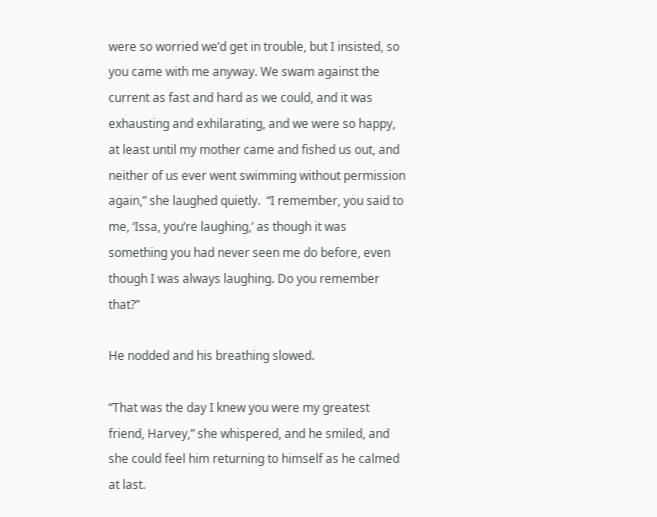were so worried we’d get in trouble, but I insisted, so you came with me anyway. We swam against the current as fast and hard as we could, and it was exhausting and exhilarating, and we were so happy, at least until my mother came and fished us out, and neither of us ever went swimming without permission again,” she laughed quietly.  “I remember, you said to me, ‘Issa, you’re laughing,’ as though it was something you had never seen me do before, even though I was always laughing. Do you remember that?”

He nodded and his breathing slowed.

“That was the day I knew you were my greatest friend, Harvey,” she whispered, and he smiled, and she could feel him returning to himself as he calmed at last.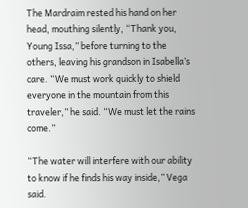The Mardraim rested his hand on her head, mouthing silently, “Thank you, Young Issa,” before turning to the others, leaving his grandson in Isabella’s care. “We must work quickly to shield everyone in the mountain from this traveler,” he said. “We must let the rains come.”

“The water will interfere with our ability to know if he finds his way inside,” Vega said.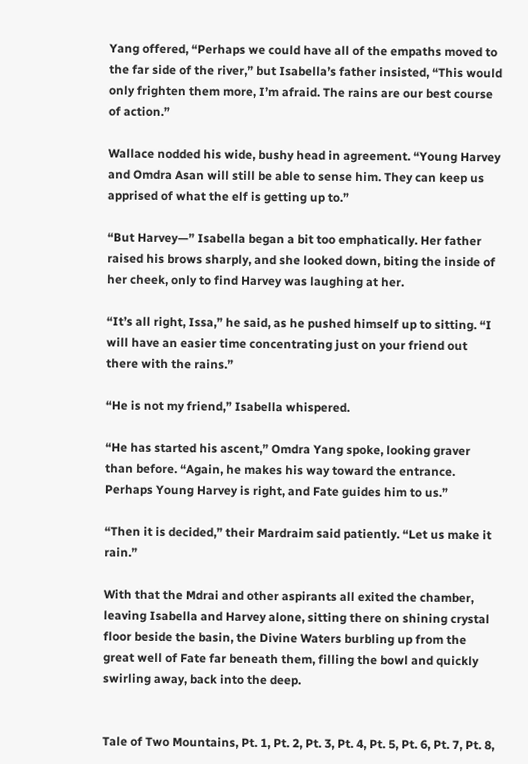Yang offered, “Perhaps we could have all of the empaths moved to the far side of the river,” but Isabella’s father insisted, “This would only frighten them more, I’m afraid. The rains are our best course of action.”

Wallace nodded his wide, bushy head in agreement. “Young Harvey and Omdra Asan will still be able to sense him. They can keep us apprised of what the elf is getting up to.”

“But Harvey—” Isabella began a bit too emphatically. Her father raised his brows sharply, and she looked down, biting the inside of her cheek, only to find Harvey was laughing at her.

“It’s all right, Issa,” he said, as he pushed himself up to sitting. “I will have an easier time concentrating just on your friend out there with the rains.”

“He is not my friend,” Isabella whispered.

“He has started his ascent,” Omdra Yang spoke, looking graver than before. “Again, he makes his way toward the entrance. Perhaps Young Harvey is right, and Fate guides him to us.”

“Then it is decided,” their Mardraim said patiently. “Let us make it rain.”

With that the Mdrai and other aspirants all exited the chamber, leaving Isabella and Harvey alone, sitting there on shining crystal floor beside the basin, the Divine Waters burbling up from the great well of Fate far beneath them, filling the bowl and quickly swirling away, back into the deep.


Tale of Two Mountains, Pt. 1, Pt. 2, Pt. 3, Pt. 4, Pt. 5, Pt. 6, Pt. 7, Pt. 8,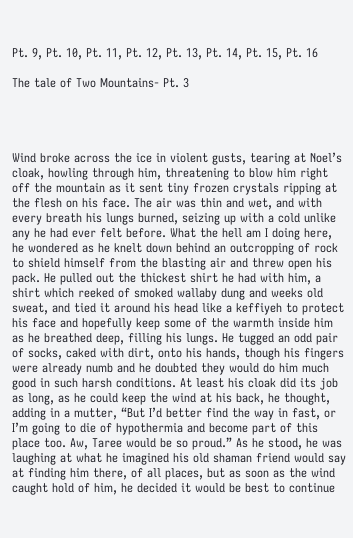Pt. 9, Pt. 10, Pt. 11, Pt. 12, Pt. 13, Pt. 14, Pt. 15, Pt. 16

The tale of Two Mountains- Pt. 3




Wind broke across the ice in violent gusts, tearing at Noel’s cloak, howling through him, threatening to blow him right off the mountain as it sent tiny frozen crystals ripping at the flesh on his face. The air was thin and wet, and with every breath his lungs burned, seizing up with a cold unlike any he had ever felt before. What the hell am I doing here, he wondered as he knelt down behind an outcropping of rock to shield himself from the blasting air and threw open his pack. He pulled out the thickest shirt he had with him, a shirt which reeked of smoked wallaby dung and weeks old sweat, and tied it around his head like a keffiyeh to protect his face and hopefully keep some of the warmth inside him as he breathed deep, filling his lungs. He tugged an odd pair of socks, caked with dirt, onto his hands, though his fingers were already numb and he doubted they would do him much good in such harsh conditions. At least his cloak did its job as long, as he could keep the wind at his back, he thought, adding in a mutter, “But I’d better find the way in fast, or I’m going to die of hypothermia and become part of this place too. Aw, Taree would be so proud.” As he stood, he was laughing at what he imagined his old shaman friend would say at finding him there, of all places, but as soon as the wind caught hold of him, he decided it would be best to continue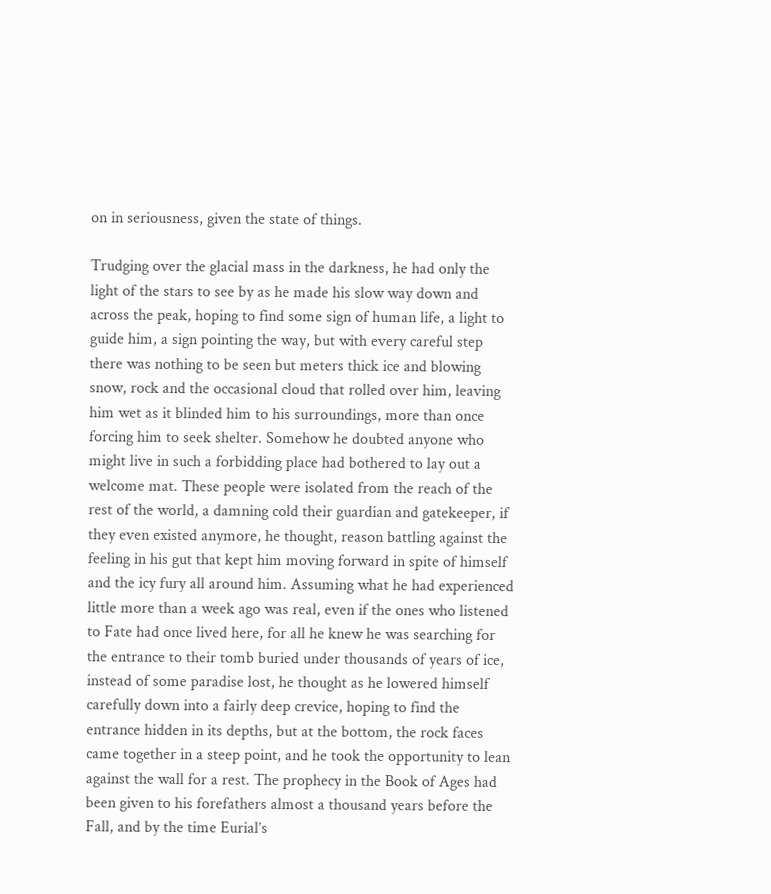on in seriousness, given the state of things.

Trudging over the glacial mass in the darkness, he had only the light of the stars to see by as he made his slow way down and across the peak, hoping to find some sign of human life, a light to guide him, a sign pointing the way, but with every careful step there was nothing to be seen but meters thick ice and blowing snow, rock and the occasional cloud that rolled over him, leaving him wet as it blinded him to his surroundings, more than once forcing him to seek shelter. Somehow he doubted anyone who might live in such a forbidding place had bothered to lay out a welcome mat. These people were isolated from the reach of the rest of the world, a damning cold their guardian and gatekeeper, if they even existed anymore, he thought, reason battling against the feeling in his gut that kept him moving forward in spite of himself and the icy fury all around him. Assuming what he had experienced little more than a week ago was real, even if the ones who listened to Fate had once lived here, for all he knew he was searching for the entrance to their tomb buried under thousands of years of ice, instead of some paradise lost, he thought as he lowered himself carefully down into a fairly deep crevice, hoping to find the entrance hidden in its depths, but at the bottom, the rock faces came together in a steep point, and he took the opportunity to lean against the wall for a rest. The prophecy in the Book of Ages had been given to his forefathers almost a thousand years before the Fall, and by the time Eurial’s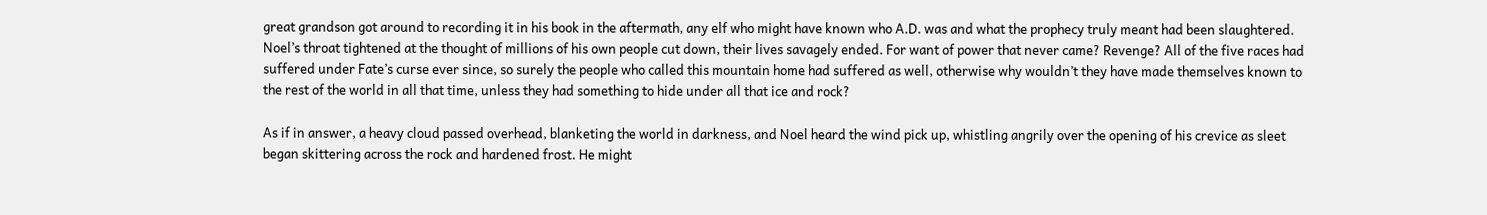great grandson got around to recording it in his book in the aftermath, any elf who might have known who A.D. was and what the prophecy truly meant had been slaughtered. Noel’s throat tightened at the thought of millions of his own people cut down, their lives savagely ended. For want of power that never came? Revenge? All of the five races had suffered under Fate’s curse ever since, so surely the people who called this mountain home had suffered as well, otherwise why wouldn’t they have made themselves known to the rest of the world in all that time, unless they had something to hide under all that ice and rock?

As if in answer, a heavy cloud passed overhead, blanketing the world in darkness, and Noel heard the wind pick up, whistling angrily over the opening of his crevice as sleet began skittering across the rock and hardened frost. He might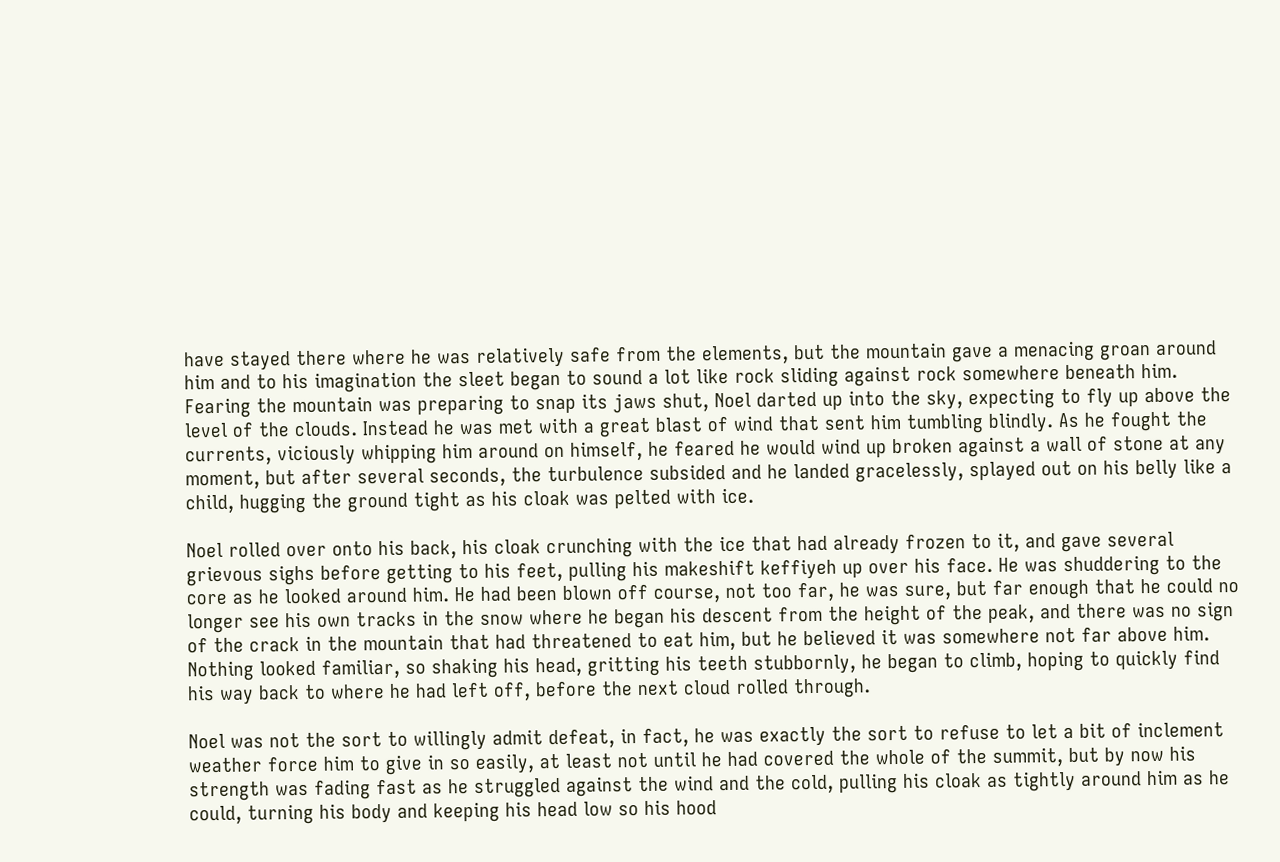have stayed there where he was relatively safe from the elements, but the mountain gave a menacing groan around him and to his imagination the sleet began to sound a lot like rock sliding against rock somewhere beneath him. Fearing the mountain was preparing to snap its jaws shut, Noel darted up into the sky, expecting to fly up above the level of the clouds. Instead he was met with a great blast of wind that sent him tumbling blindly. As he fought the currents, viciously whipping him around on himself, he feared he would wind up broken against a wall of stone at any moment, but after several seconds, the turbulence subsided and he landed gracelessly, splayed out on his belly like a child, hugging the ground tight as his cloak was pelted with ice.

Noel rolled over onto his back, his cloak crunching with the ice that had already frozen to it, and gave several grievous sighs before getting to his feet, pulling his makeshift keffiyeh up over his face. He was shuddering to the core as he looked around him. He had been blown off course, not too far, he was sure, but far enough that he could no longer see his own tracks in the snow where he began his descent from the height of the peak, and there was no sign of the crack in the mountain that had threatened to eat him, but he believed it was somewhere not far above him. Nothing looked familiar, so shaking his head, gritting his teeth stubbornly, he began to climb, hoping to quickly find his way back to where he had left off, before the next cloud rolled through.

Noel was not the sort to willingly admit defeat, in fact, he was exactly the sort to refuse to let a bit of inclement weather force him to give in so easily, at least not until he had covered the whole of the summit, but by now his strength was fading fast as he struggled against the wind and the cold, pulling his cloak as tightly around him as he could, turning his body and keeping his head low so his hood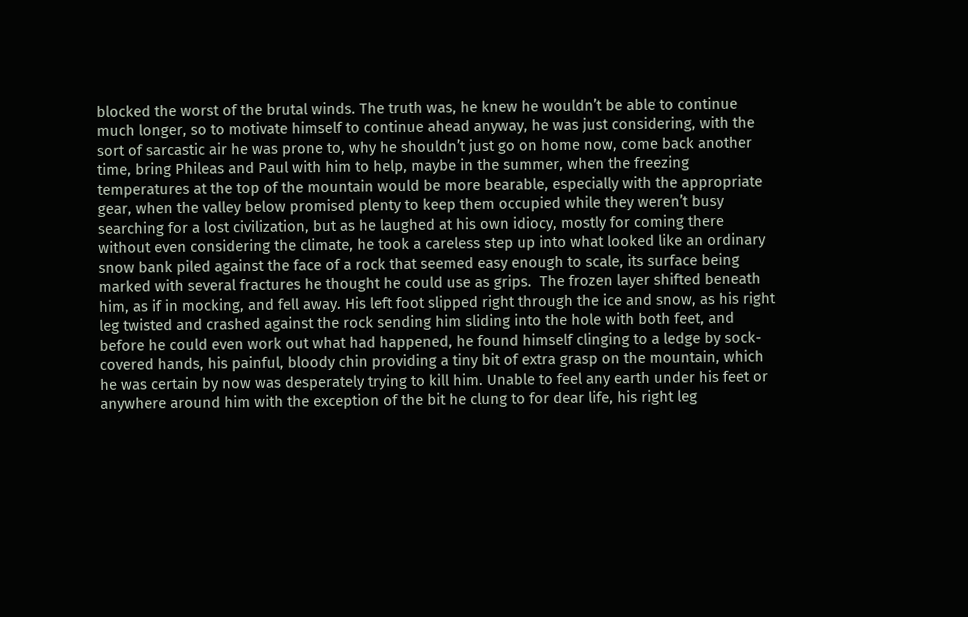blocked the worst of the brutal winds. The truth was, he knew he wouldn’t be able to continue much longer, so to motivate himself to continue ahead anyway, he was just considering, with the sort of sarcastic air he was prone to, why he shouldn’t just go on home now, come back another time, bring Phileas and Paul with him to help, maybe in the summer, when the freezing temperatures at the top of the mountain would be more bearable, especially with the appropriate gear, when the valley below promised plenty to keep them occupied while they weren’t busy searching for a lost civilization, but as he laughed at his own idiocy, mostly for coming there without even considering the climate, he took a careless step up into what looked like an ordinary snow bank piled against the face of a rock that seemed easy enough to scale, its surface being marked with several fractures he thought he could use as grips.  The frozen layer shifted beneath him, as if in mocking, and fell away. His left foot slipped right through the ice and snow, as his right leg twisted and crashed against the rock sending him sliding into the hole with both feet, and before he could even work out what had happened, he found himself clinging to a ledge by sock-covered hands, his painful, bloody chin providing a tiny bit of extra grasp on the mountain, which he was certain by now was desperately trying to kill him. Unable to feel any earth under his feet or anywhere around him with the exception of the bit he clung to for dear life, his right leg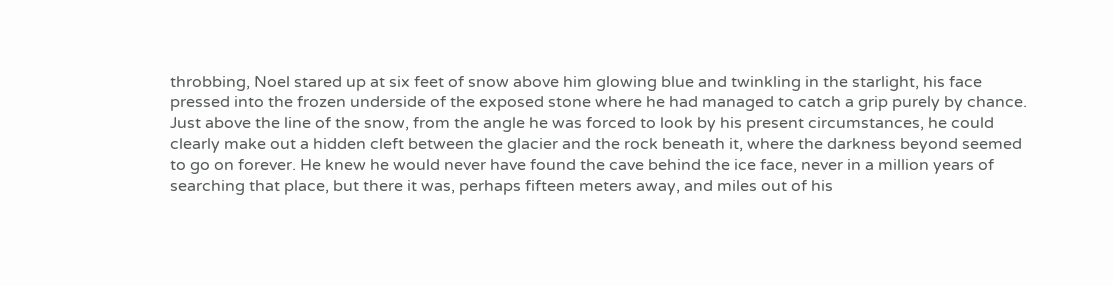throbbing, Noel stared up at six feet of snow above him glowing blue and twinkling in the starlight, his face pressed into the frozen underside of the exposed stone where he had managed to catch a grip purely by chance. Just above the line of the snow, from the angle he was forced to look by his present circumstances, he could clearly make out a hidden cleft between the glacier and the rock beneath it, where the darkness beyond seemed to go on forever. He knew he would never have found the cave behind the ice face, never in a million years of searching that place, but there it was, perhaps fifteen meters away, and miles out of his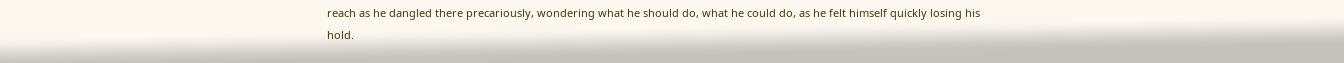reach as he dangled there precariously, wondering what he should do, what he could do, as he felt himself quickly losing his hold.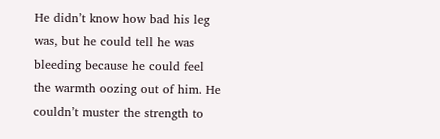He didn’t know how bad his leg was, but he could tell he was bleeding because he could feel the warmth oozing out of him. He couldn’t muster the strength to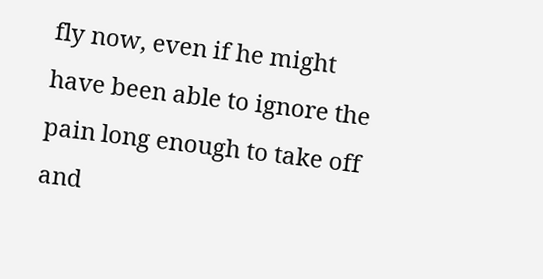fly now, even if he might have been able to ignore the pain long enough to take off and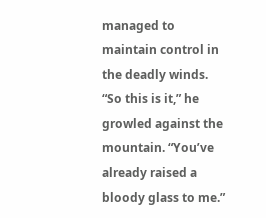managed to maintain control in the deadly winds. “So this is it,” he growled against the mountain. “You’ve already raised a bloody glass to me.”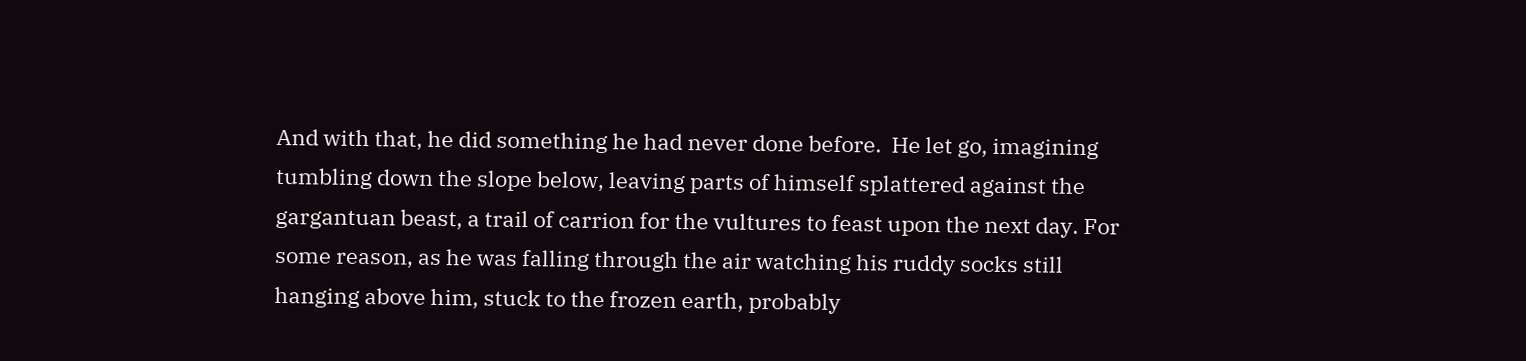And with that, he did something he had never done before.  He let go, imagining tumbling down the slope below, leaving parts of himself splattered against the gargantuan beast, a trail of carrion for the vultures to feast upon the next day. For some reason, as he was falling through the air watching his ruddy socks still hanging above him, stuck to the frozen earth, probably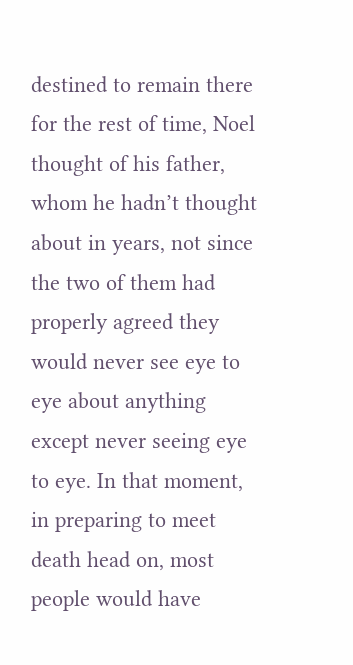destined to remain there for the rest of time, Noel thought of his father, whom he hadn’t thought about in years, not since the two of them had properly agreed they would never see eye to eye about anything except never seeing eye to eye. In that moment, in preparing to meet death head on, most people would have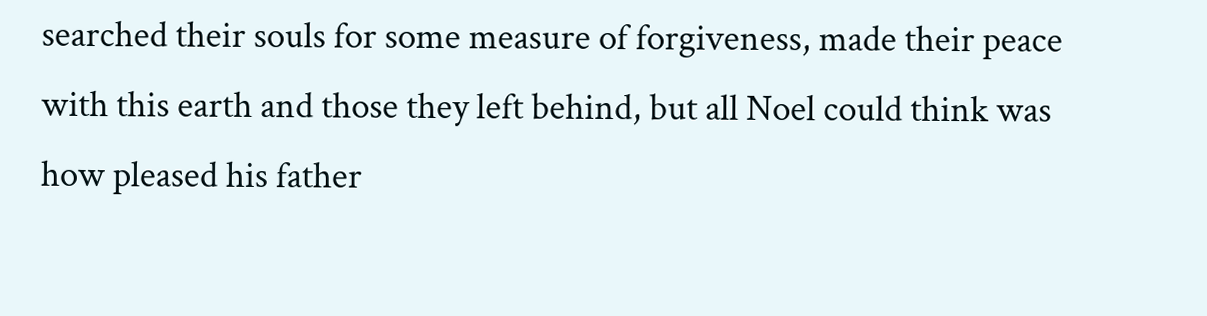searched their souls for some measure of forgiveness, made their peace with this earth and those they left behind, but all Noel could think was how pleased his father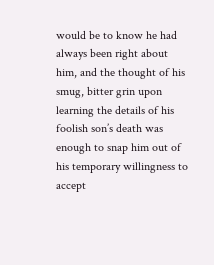would be to know he had always been right about him, and the thought of his smug, bitter grin upon learning the details of his foolish son’s death was enough to snap him out of his temporary willingness to accept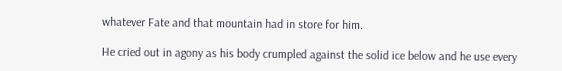whatever Fate and that mountain had in store for him.

He cried out in agony as his body crumpled against the solid ice below and he use every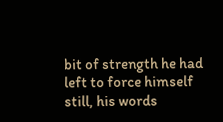bit of strength he had left to force himself still, his words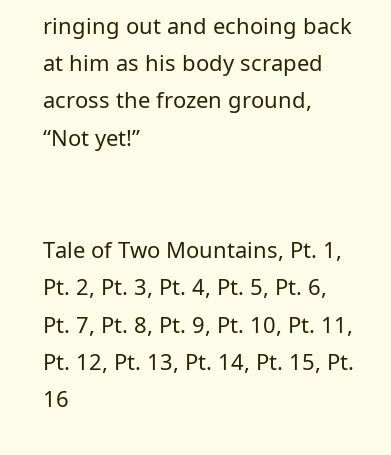ringing out and echoing back at him as his body scraped across the frozen ground, “Not yet!”


Tale of Two Mountains, Pt. 1, Pt. 2, Pt. 3, Pt. 4, Pt. 5, Pt. 6, Pt. 7, Pt. 8, Pt. 9, Pt. 10, Pt. 11, Pt. 12, Pt. 13, Pt. 14, Pt. 15, Pt. 16